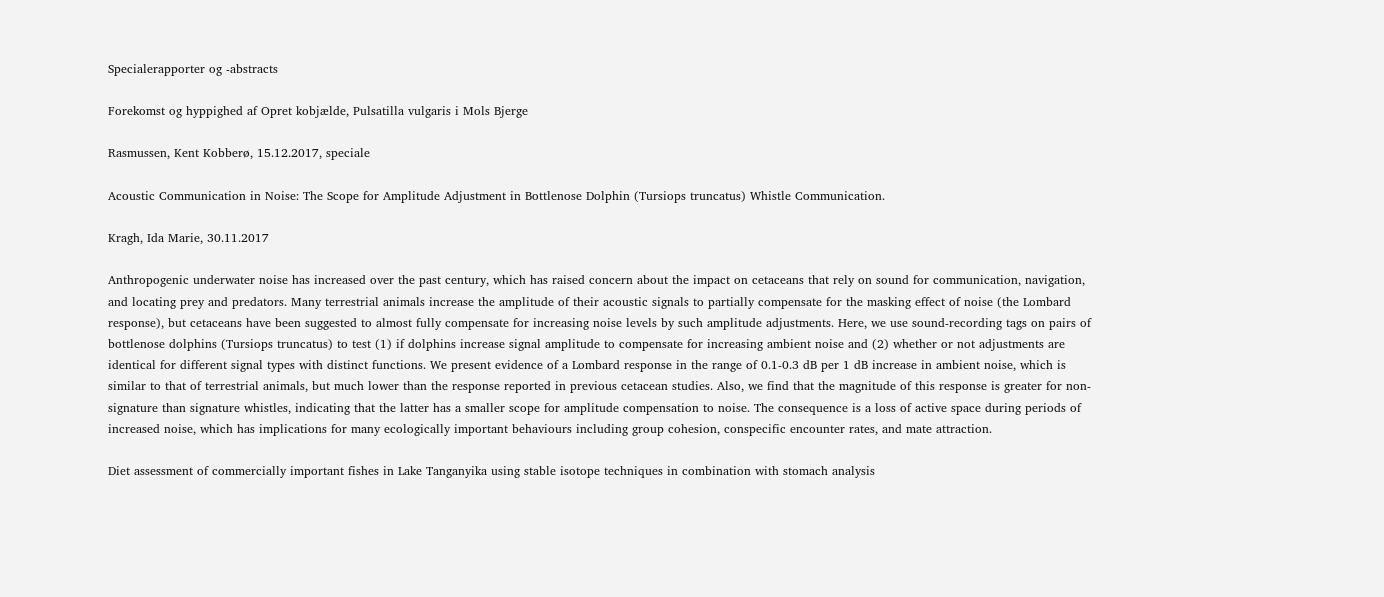Specialerapporter og -abstracts

Forekomst og hyppighed af Opret kobjælde, Pulsatilla vulgaris i Mols Bjerge

Rasmussen, Kent Kobberø, 15.12.2017, speciale

Acoustic Communication in Noise: The Scope for Amplitude Adjustment in Bottlenose Dolphin (Tursiops truncatus) Whistle Communication.

Kragh, Ida Marie, 30.11.2017

Anthropogenic underwater noise has increased over the past century, which has raised concern about the impact on cetaceans that rely on sound for communication, navigation, and locating prey and predators. Many terrestrial animals increase the amplitude of their acoustic signals to partially compensate for the masking effect of noise (the Lombard response), but cetaceans have been suggested to almost fully compensate for increasing noise levels by such amplitude adjustments. Here, we use sound-recording tags on pairs of bottlenose dolphins (Tursiops truncatus) to test (1) if dolphins increase signal amplitude to compensate for increasing ambient noise and (2) whether or not adjustments are identical for different signal types with distinct functions. We present evidence of a Lombard response in the range of 0.1-0.3 dB per 1 dB increase in ambient noise, which is similar to that of terrestrial animals, but much lower than the response reported in previous cetacean studies. Also, we find that the magnitude of this response is greater for non-signature than signature whistles, indicating that the latter has a smaller scope for amplitude compensation to noise. The consequence is a loss of active space during periods of increased noise, which has implications for many ecologically important behaviours including group cohesion, conspecific encounter rates, and mate attraction.

Diet assessment of commercially important fishes in Lake Tanganyika using stable isotope techniques in combination with stomach analysis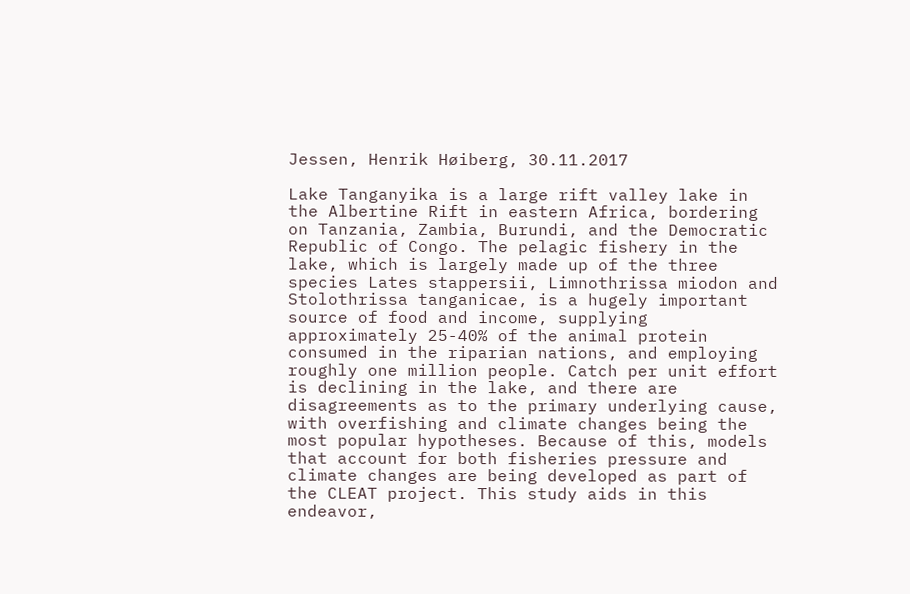Jessen, Henrik Høiberg, 30.11.2017

Lake Tanganyika is a large rift valley lake in the Albertine Rift in eastern Africa, bordering on Tanzania, Zambia, Burundi, and the Democratic Republic of Congo. The pelagic fishery in the lake, which is largely made up of the three species Lates stappersii, Limnothrissa miodon and Stolothrissa tanganicae, is a hugely important source of food and income, supplying approximately 25-40% of the animal protein consumed in the riparian nations, and employing roughly one million people. Catch per unit effort is declining in the lake, and there are disagreements as to the primary underlying cause, with overfishing and climate changes being the most popular hypotheses. Because of this, models that account for both fisheries pressure and climate changes are being developed as part of the CLEAT project. This study aids in this endeavor,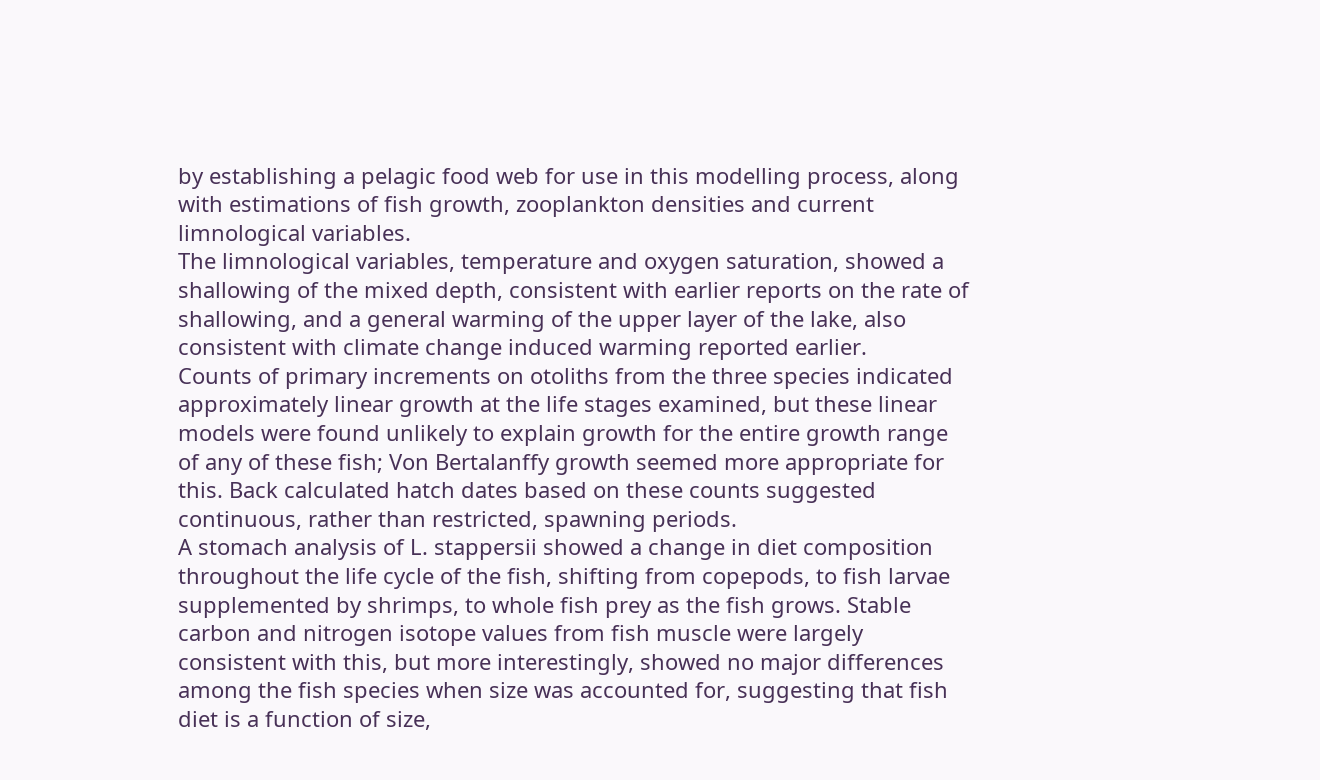by establishing a pelagic food web for use in this modelling process, along with estimations of fish growth, zooplankton densities and current limnological variables.
The limnological variables, temperature and oxygen saturation, showed a shallowing of the mixed depth, consistent with earlier reports on the rate of shallowing, and a general warming of the upper layer of the lake, also consistent with climate change induced warming reported earlier.
Counts of primary increments on otoliths from the three species indicated approximately linear growth at the life stages examined, but these linear models were found unlikely to explain growth for the entire growth range of any of these fish; Von Bertalanffy growth seemed more appropriate for this. Back calculated hatch dates based on these counts suggested continuous, rather than restricted, spawning periods.
A stomach analysis of L. stappersii showed a change in diet composition throughout the life cycle of the fish, shifting from copepods, to fish larvae supplemented by shrimps, to whole fish prey as the fish grows. Stable carbon and nitrogen isotope values from fish muscle were largely consistent with this, but more interestingly, showed no major differences among the fish species when size was accounted for, suggesting that fish diet is a function of size,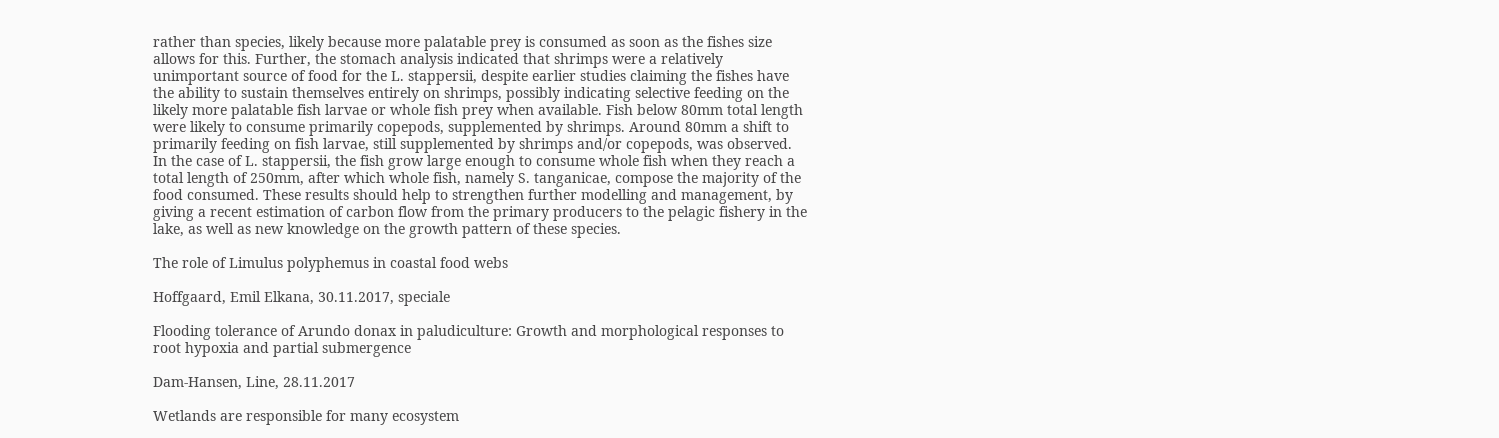rather than species, likely because more palatable prey is consumed as soon as the fishes size allows for this. Further, the stomach analysis indicated that shrimps were a relatively unimportant source of food for the L. stappersii, despite earlier studies claiming the fishes have the ability to sustain themselves entirely on shrimps, possibly indicating selective feeding on the likely more palatable fish larvae or whole fish prey when available. Fish below 80mm total length were likely to consume primarily copepods, supplemented by shrimps. Around 80mm a shift to primarily feeding on fish larvae, still supplemented by shrimps and/or copepods, was observed. In the case of L. stappersii, the fish grow large enough to consume whole fish when they reach a total length of 250mm, after which whole fish, namely S. tanganicae, compose the majority of the food consumed. These results should help to strengthen further modelling and management, by giving a recent estimation of carbon flow from the primary producers to the pelagic fishery in the lake, as well as new knowledge on the growth pattern of these species.

The role of Limulus polyphemus in coastal food webs

Hoffgaard, Emil Elkana, 30.11.2017, speciale

Flooding tolerance of Arundo donax in paludiculture: Growth and morphological responses to root hypoxia and partial submergence

Dam-Hansen, Line, 28.11.2017

Wetlands are responsible for many ecosystem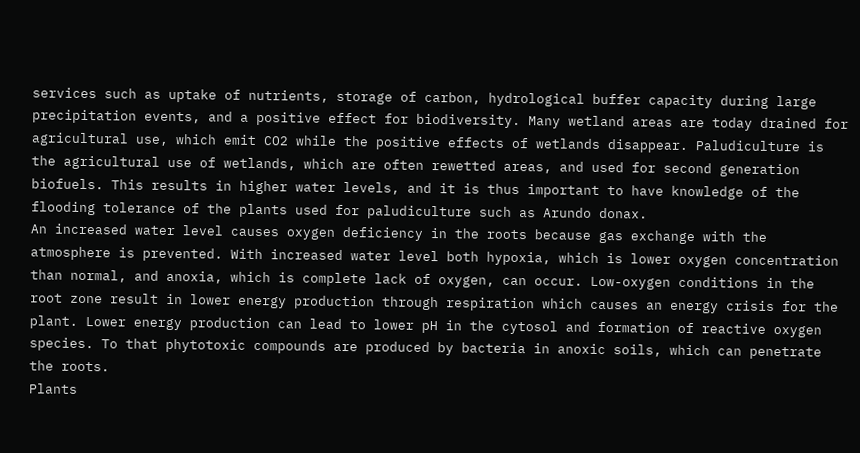services such as uptake of nutrients, storage of carbon, hydrological buffer capacity during large precipitation events, and a positive effect for biodiversity. Many wetland areas are today drained for agricultural use, which emit CO2 while the positive effects of wetlands disappear. Paludiculture is the agricultural use of wetlands, which are often rewetted areas, and used for second generation biofuels. This results in higher water levels, and it is thus important to have knowledge of the flooding tolerance of the plants used for paludiculture such as Arundo donax.
An increased water level causes oxygen deficiency in the roots because gas exchange with the atmosphere is prevented. With increased water level both hypoxia, which is lower oxygen concentration than normal, and anoxia, which is complete lack of oxygen, can occur. Low-oxygen conditions in the root zone result in lower energy production through respiration which causes an energy crisis for the plant. Lower energy production can lead to lower pH in the cytosol and formation of reactive oxygen species. To that phytotoxic compounds are produced by bacteria in anoxic soils, which can penetrate the roots.
Plants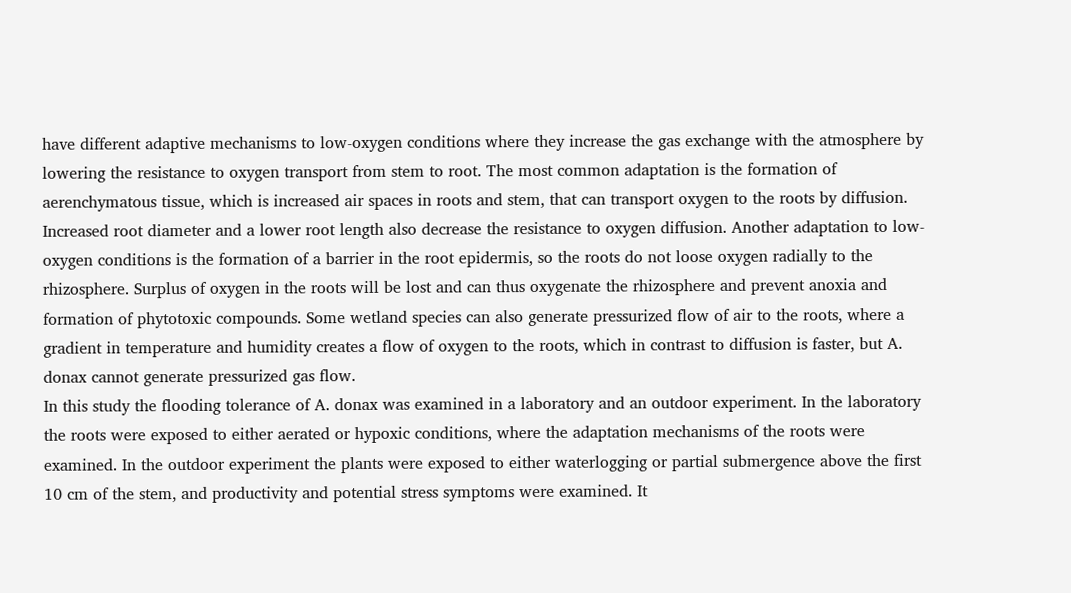have different adaptive mechanisms to low-oxygen conditions where they increase the gas exchange with the atmosphere by lowering the resistance to oxygen transport from stem to root. The most common adaptation is the formation of aerenchymatous tissue, which is increased air spaces in roots and stem, that can transport oxygen to the roots by diffusion. Increased root diameter and a lower root length also decrease the resistance to oxygen diffusion. Another adaptation to low-oxygen conditions is the formation of a barrier in the root epidermis, so the roots do not loose oxygen radially to the rhizosphere. Surplus of oxygen in the roots will be lost and can thus oxygenate the rhizosphere and prevent anoxia and formation of phytotoxic compounds. Some wetland species can also generate pressurized flow of air to the roots, where a gradient in temperature and humidity creates a flow of oxygen to the roots, which in contrast to diffusion is faster, but A. donax cannot generate pressurized gas flow.
In this study the flooding tolerance of A. donax was examined in a laboratory and an outdoor experiment. In the laboratory the roots were exposed to either aerated or hypoxic conditions, where the adaptation mechanisms of the roots were examined. In the outdoor experiment the plants were exposed to either waterlogging or partial submergence above the first 10 cm of the stem, and productivity and potential stress symptoms were examined. It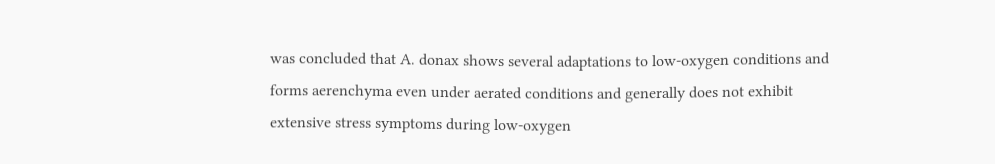was concluded that A. donax shows several adaptations to low-oxygen conditions and forms aerenchyma even under aerated conditions and generally does not exhibit extensive stress symptoms during low-oxygen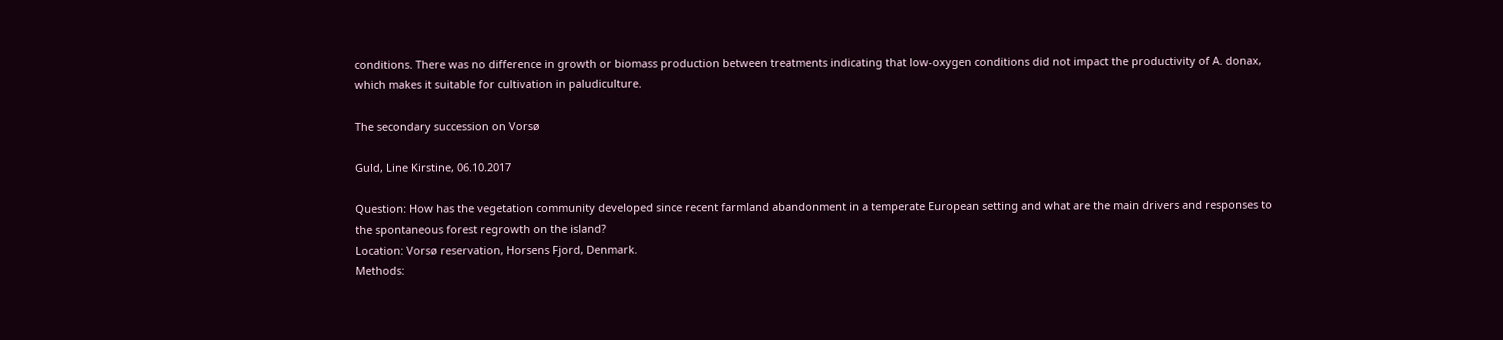conditions. There was no difference in growth or biomass production between treatments indicating that low-oxygen conditions did not impact the productivity of A. donax, which makes it suitable for cultivation in paludiculture.

The secondary succession on Vorsø

Guld, Line Kirstine, 06.10.2017

Question: How has the vegetation community developed since recent farmland abandonment in a temperate European setting and what are the main drivers and responses to the spontaneous forest regrowth on the island?
Location: Vorsø reservation, Horsens Fjord, Denmark.
Methods: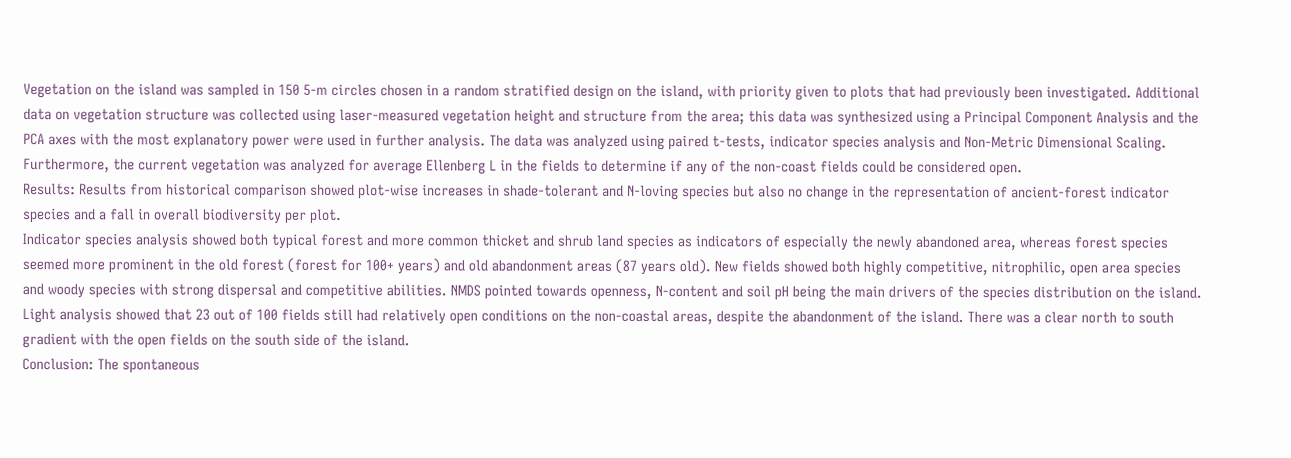Vegetation on the island was sampled in 150 5-m circles chosen in a random stratified design on the island, with priority given to plots that had previously been investigated. Additional data on vegetation structure was collected using laser-measured vegetation height and structure from the area; this data was synthesized using a Principal Component Analysis and the PCA axes with the most explanatory power were used in further analysis. The data was analyzed using paired t-tests, indicator species analysis and Non-Metric Dimensional Scaling. Furthermore, the current vegetation was analyzed for average Ellenberg L in the fields to determine if any of the non-coast fields could be considered open.
Results: Results from historical comparison showed plot-wise increases in shade-tolerant and N-loving species but also no change in the representation of ancient-forest indicator species and a fall in overall biodiversity per plot.
Indicator species analysis showed both typical forest and more common thicket and shrub land species as indicators of especially the newly abandoned area, whereas forest species seemed more prominent in the old forest (forest for 100+ years) and old abandonment areas (87 years old). New fields showed both highly competitive, nitrophilic, open area species and woody species with strong dispersal and competitive abilities. NMDS pointed towards openness, N-content and soil pH being the main drivers of the species distribution on the island.
Light analysis showed that 23 out of 100 fields still had relatively open conditions on the non-coastal areas, despite the abandonment of the island. There was a clear north to south gradient with the open fields on the south side of the island.
Conclusion: The spontaneous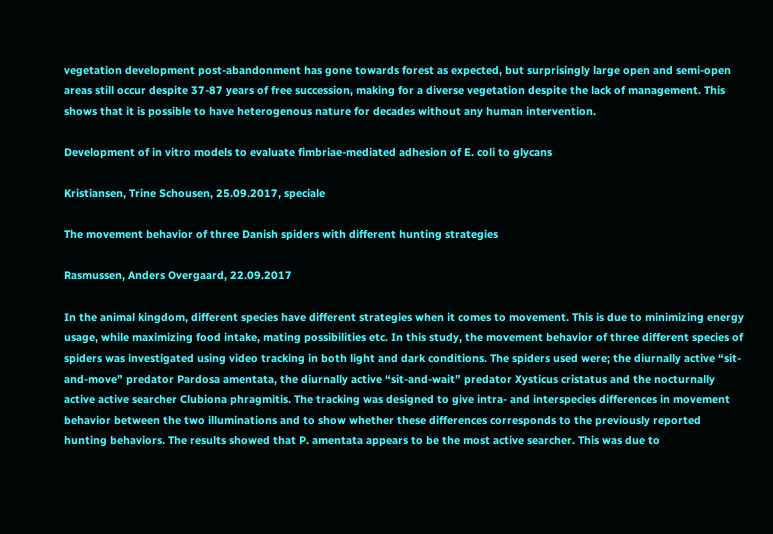vegetation development post-abandonment has gone towards forest as expected, but surprisingly large open and semi-open areas still occur despite 37-87 years of free succession, making for a diverse vegetation despite the lack of management. This shows that it is possible to have heterogenous nature for decades without any human intervention.

Development of in vitro models to evaluate fimbriae-mediated adhesion of E. coli to glycans

Kristiansen, Trine Schousen, 25.09.2017, speciale

The movement behavior of three Danish spiders with different hunting strategies

Rasmussen, Anders Overgaard, 22.09.2017

In the animal kingdom, different species have different strategies when it comes to movement. This is due to minimizing energy usage, while maximizing food intake, mating possibilities etc. In this study, the movement behavior of three different species of spiders was investigated using video tracking in both light and dark conditions. The spiders used were; the diurnally active “sit-and-move” predator Pardosa amentata, the diurnally active “sit-and-wait” predator Xysticus cristatus and the nocturnally active active searcher Clubiona phragmitis. The tracking was designed to give intra- and interspecies differences in movement behavior between the two illuminations and to show whether these differences corresponds to the previously reported hunting behaviors. The results showed that P. amentata appears to be the most active searcher. This was due to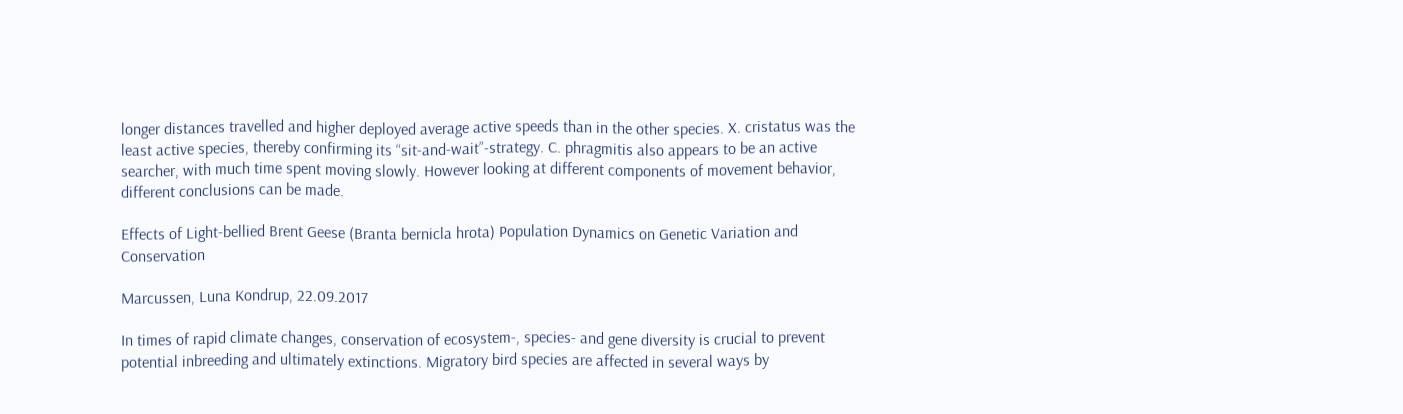longer distances travelled and higher deployed average active speeds than in the other species. X. cristatus was the least active species, thereby confirming its “sit-and-wait”-strategy. C. phragmitis also appears to be an active searcher, with much time spent moving slowly. However looking at different components of movement behavior, different conclusions can be made.

Effects of Light-bellied Brent Geese (Branta bernicla hrota) Population Dynamics on Genetic Variation and Conservation

Marcussen, Luna Kondrup, 22.09.2017

In times of rapid climate changes, conservation of ecosystem-, species- and gene diversity is crucial to prevent potential inbreeding and ultimately extinctions. Migratory bird species are affected in several ways by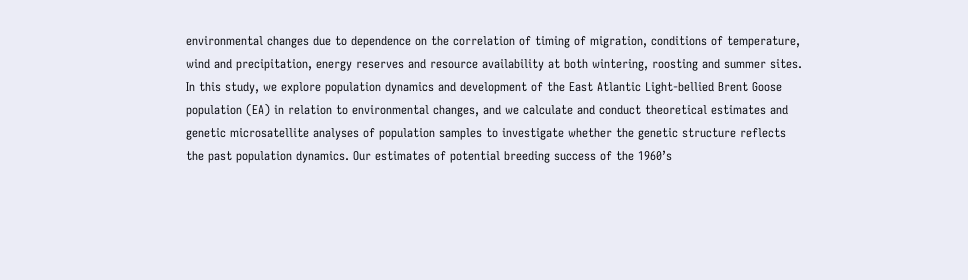environmental changes due to dependence on the correlation of timing of migration, conditions of temperature, wind and precipitation, energy reserves and resource availability at both wintering, roosting and summer sites. In this study, we explore population dynamics and development of the East Atlantic Light-bellied Brent Goose population (EA) in relation to environmental changes, and we calculate and conduct theoretical estimates and genetic microsatellite analyses of population samples to investigate whether the genetic structure reflects the past population dynamics. Our estimates of potential breeding success of the 1960’s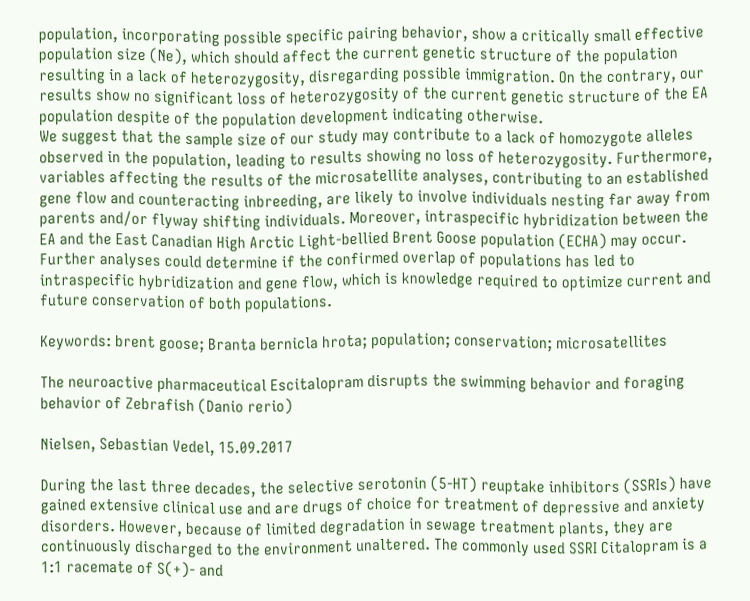population, incorporating possible specific pairing behavior, show a critically small effective population size (Ne), which should affect the current genetic structure of the population resulting in a lack of heterozygosity, disregarding possible immigration. On the contrary, our results show no significant loss of heterozygosity of the current genetic structure of the EA population despite of the population development indicating otherwise.
We suggest that the sample size of our study may contribute to a lack of homozygote alleles observed in the population, leading to results showing no loss of heterozygosity. Furthermore, variables affecting the results of the microsatellite analyses, contributing to an established gene flow and counteracting inbreeding, are likely to involve individuals nesting far away from parents and/or flyway shifting individuals. Moreover, intraspecific hybridization between the EA and the East Canadian High Arctic Light-bellied Brent Goose population (ECHA) may occur. Further analyses could determine if the confirmed overlap of populations has led to intraspecific hybridization and gene flow, which is knowledge required to optimize current and future conservation of both populations.

Keywords: brent goose; Branta bernicla hrota; population; conservation; microsatellites

The neuroactive pharmaceutical Escitalopram disrupts the swimming behavior and foraging behavior of Zebrafish (Danio rerio)

Nielsen, Sebastian Vedel, 15.09.2017

During the last three decades, the selective serotonin (5-HT) reuptake inhibitors (SSRIs) have gained extensive clinical use and are drugs of choice for treatment of depressive and anxiety disorders. However, because of limited degradation in sewage treatment plants, they are continuously discharged to the environment unaltered. The commonly used SSRI Citalopram is a 1:1 racemate of S(+)- and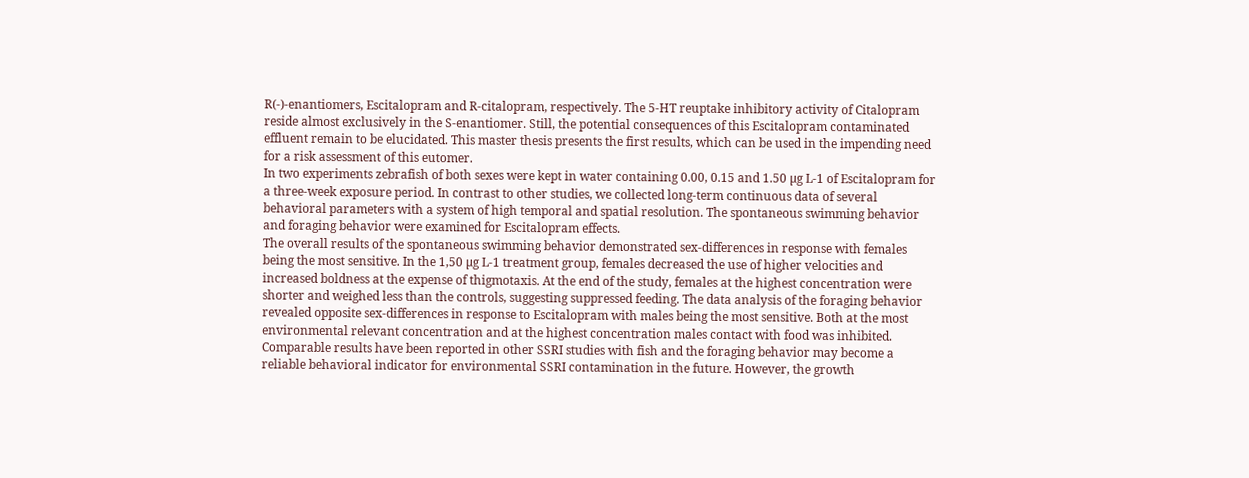R(-)-enantiomers, Escitalopram and R-citalopram, respectively. The 5-HT reuptake inhibitory activity of Citalopram reside almost exclusively in the S-enantiomer. Still, the potential consequences of this Escitalopram contaminated effluent remain to be elucidated. This master thesis presents the first results, which can be used in the impending need for a risk assessment of this eutomer.
In two experiments zebrafish of both sexes were kept in water containing 0.00, 0.15 and 1.50 µg L-1 of Escitalopram for a three-week exposure period. In contrast to other studies, we collected long-term continuous data of several behavioral parameters with a system of high temporal and spatial resolution. The spontaneous swimming behavior and foraging behavior were examined for Escitalopram effects.
The overall results of the spontaneous swimming behavior demonstrated sex-differences in response with females being the most sensitive. In the 1,50 µg L-1 treatment group, females decreased the use of higher velocities and increased boldness at the expense of thigmotaxis. At the end of the study, females at the highest concentration were shorter and weighed less than the controls, suggesting suppressed feeding. The data analysis of the foraging behavior revealed opposite sex-differences in response to Escitalopram with males being the most sensitive. Both at the most environmental relevant concentration and at the highest concentration males contact with food was inhibited. Comparable results have been reported in other SSRI studies with fish and the foraging behavior may become a reliable behavioral indicator for environmental SSRI contamination in the future. However, the growth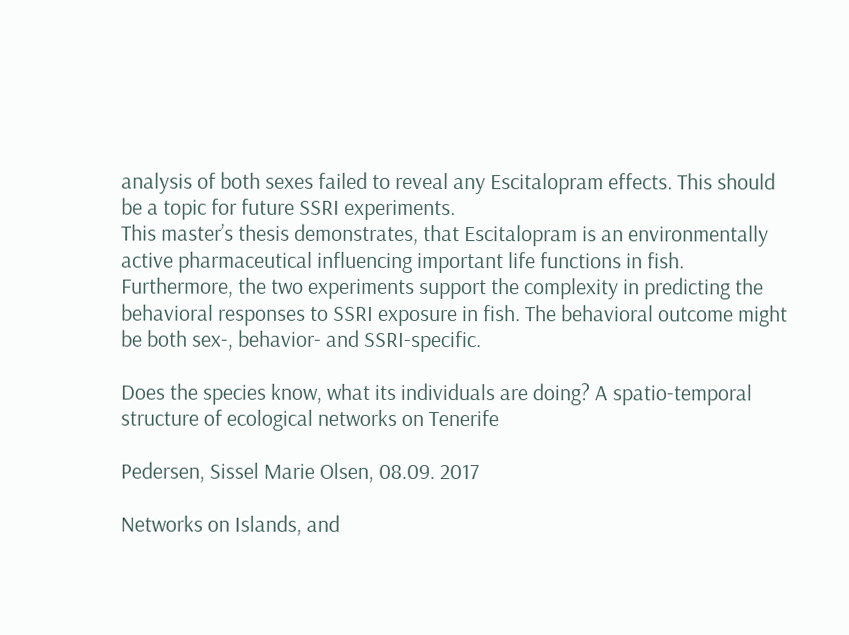analysis of both sexes failed to reveal any Escitalopram effects. This should be a topic for future SSRI experiments.
This master’s thesis demonstrates, that Escitalopram is an environmentally active pharmaceutical influencing important life functions in fish. Furthermore, the two experiments support the complexity in predicting the behavioral responses to SSRI exposure in fish. The behavioral outcome might be both sex-, behavior- and SSRI-specific.

Does the species know, what its individuals are doing? A spatio-temporal structure of ecological networks on Tenerife

Pedersen, Sissel Marie Olsen, 08.09. 2017

Networks on Islands, and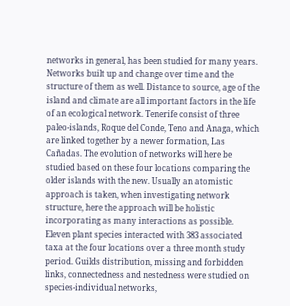networks in general, has been studied for many years. Networks built up and change over time and the structure of them as well. Distance to source, age of the island and climate are all important factors in the life of an ecological network. Tenerife consist of three paleo-islands, Roque del Conde, Teno and Anaga, which are linked together by a newer formation, Las Cañadas. The evolution of networks will here be studied based on these four locations comparing the older islands with the new. Usually an atomistic approach is taken, when investigating network structure, here the approach will be holistic incorporating as many interactions as possible. Eleven plant species interacted with 383 associated taxa at the four locations over a three month study period. Guilds distribution, missing and forbidden links, connectedness and nestedness were studied on species-individual networks,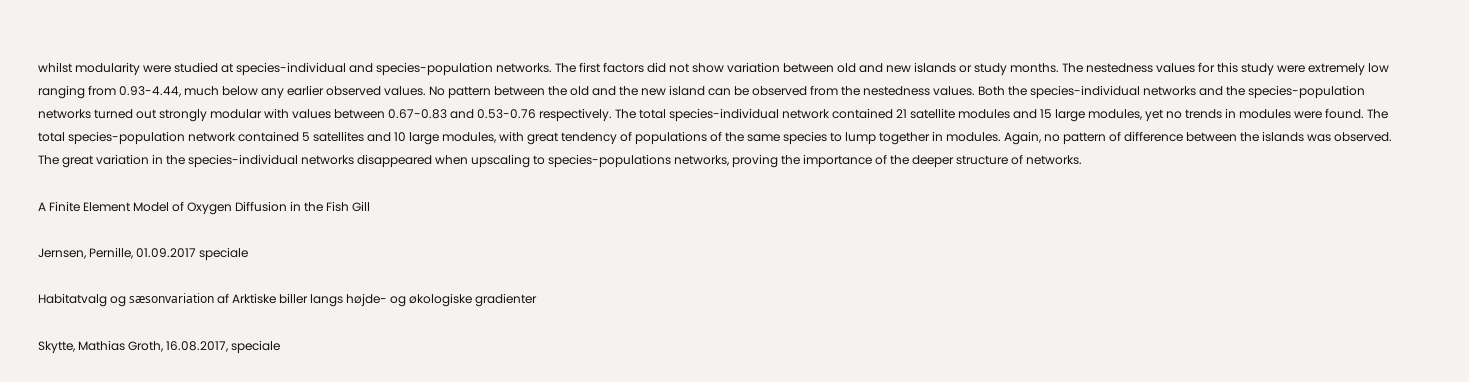whilst modularity were studied at species-individual and species-population networks. The first factors did not show variation between old and new islands or study months. The nestedness values for this study were extremely low ranging from 0.93-4.44, much below any earlier observed values. No pattern between the old and the new island can be observed from the nestedness values. Both the species-individual networks and the species-population networks turned out strongly modular with values between 0.67-0.83 and 0.53-0.76 respectively. The total species-individual network contained 21 satellite modules and 15 large modules, yet no trends in modules were found. The total species-population network contained 5 satellites and 10 large modules, with great tendency of populations of the same species to lump together in modules. Again, no pattern of difference between the islands was observed. The great variation in the species-individual networks disappeared when upscaling to species-populations networks, proving the importance of the deeper structure of networks.

A Finite Element Model of Oxygen Diffusion in the Fish Gill

Jernsen, Pernille, 01.09.2017 speciale

Habitatvalg og sæsonvariation af Arktiske biller langs højde- og økologiske gradienter

Skytte, Mathias Groth, 16.08.2017, speciale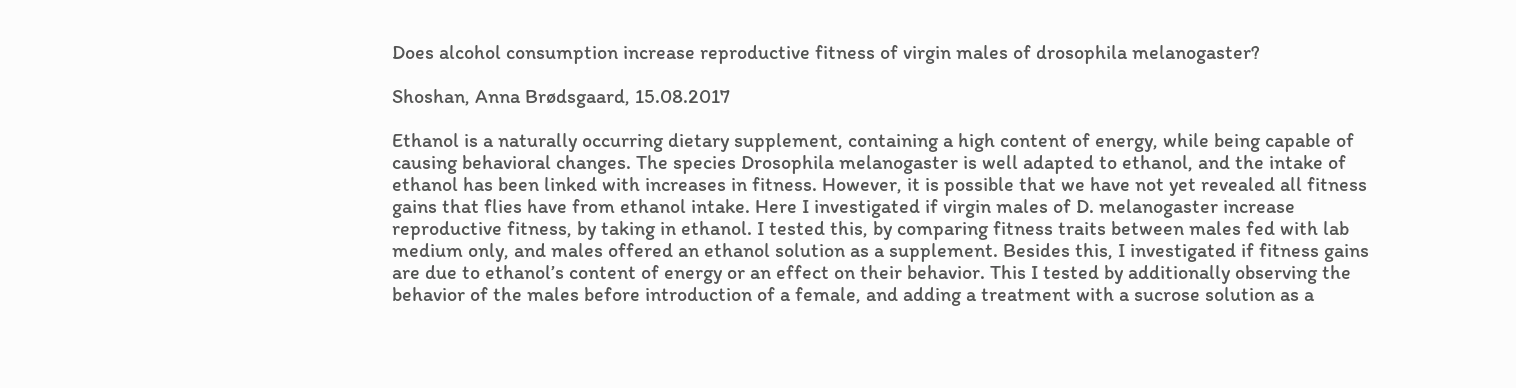Does alcohol consumption increase reproductive fitness of virgin males of drosophila melanogaster?

Shoshan, Anna Brødsgaard, 15.08.2017

Ethanol is a naturally occurring dietary supplement, containing a high content of energy, while being capable of causing behavioral changes. The species Drosophila melanogaster is well adapted to ethanol, and the intake of ethanol has been linked with increases in fitness. However, it is possible that we have not yet revealed all fitness gains that flies have from ethanol intake. Here I investigated if virgin males of D. melanogaster increase reproductive fitness, by taking in ethanol. I tested this, by comparing fitness traits between males fed with lab medium only, and males offered an ethanol solution as a supplement. Besides this, I investigated if fitness gains are due to ethanol’s content of energy or an effect on their behavior. This I tested by additionally observing the behavior of the males before introduction of a female, and adding a treatment with a sucrose solution as a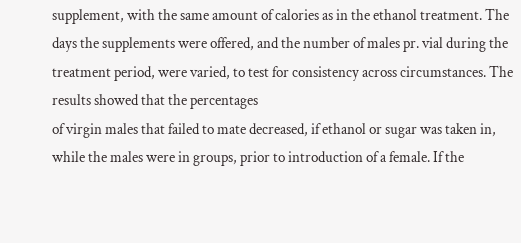supplement, with the same amount of calories as in the ethanol treatment. The days the supplements were offered, and the number of males pr. vial during the treatment period, were varied, to test for consistency across circumstances. The results showed that the percentages
of virgin males that failed to mate decreased, if ethanol or sugar was taken in, while the males were in groups, prior to introduction of a female. If the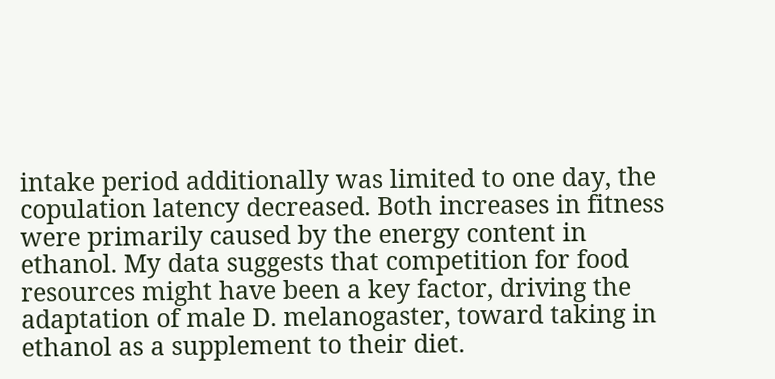intake period additionally was limited to one day, the copulation latency decreased. Both increases in fitness were primarily caused by the energy content in ethanol. My data suggests that competition for food resources might have been a key factor, driving the
adaptation of male D. melanogaster, toward taking in ethanol as a supplement to their diet.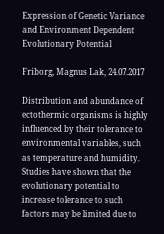Expression of Genetic Variance and Environment Dependent Evolutionary Potential

Friborg, Magnus Lak, 24.07.2017

Distribution and abundance of ectothermic organisms is highly influenced by their tolerance to environmental variables, such as temperature and humidity. Studies have shown that the evolutionary potential to increase tolerance to such factors may be limited due to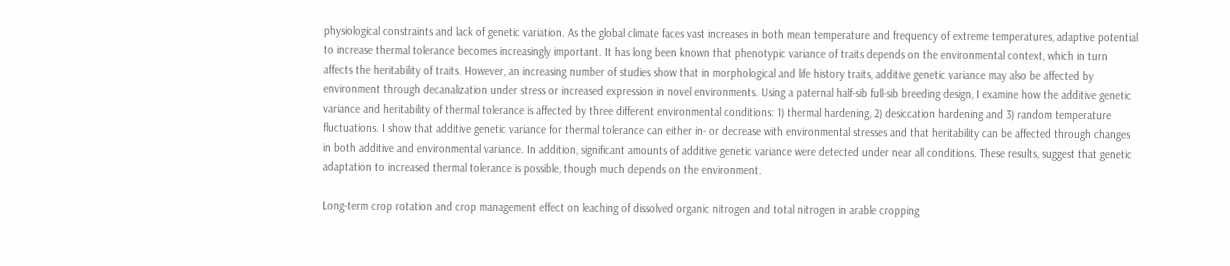physiological constraints and lack of genetic variation. As the global climate faces vast increases in both mean temperature and frequency of extreme temperatures, adaptive potential to increase thermal tolerance becomes increasingly important. It has long been known that phenotypic variance of traits depends on the environmental context, which in turn affects the heritability of traits. However, an increasing number of studies show that in morphological and life history traits, additive genetic variance may also be affected by environment through decanalization under stress or increased expression in novel environments. Using a paternal half-sib full-sib breeding design, I examine how the additive genetic variance and heritability of thermal tolerance is affected by three different environmental conditions: 1) thermal hardening, 2) desiccation hardening and 3) random temperature fluctuations. I show that additive genetic variance for thermal tolerance can either in- or decrease with environmental stresses and that heritability can be affected through changes in both additive and environmental variance. In addition, significant amounts of additive genetic variance were detected under near all conditions. These results, suggest that genetic adaptation to increased thermal tolerance is possible, though much depends on the environment.

Long-term crop rotation and crop management effect on leaching of dissolved organic nitrogen and total nitrogen in arable cropping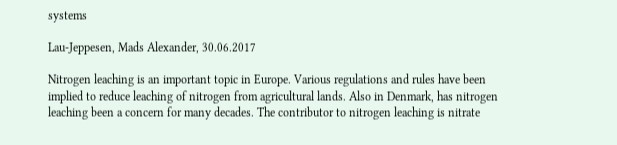systems

Lau-Jeppesen, Mads Alexander, 30.06.2017

Nitrogen leaching is an important topic in Europe. Various regulations and rules have been implied to reduce leaching of nitrogen from agricultural lands. Also in Denmark, has nitrogen leaching been a concern for many decades. The contributor to nitrogen leaching is nitrate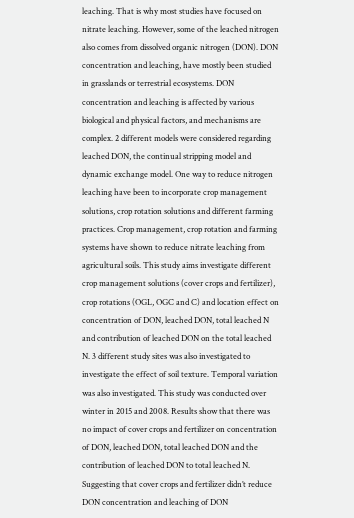leaching. That is why most studies have focused on nitrate leaching. However, some of the leached nitrogen also comes from dissolved organic nitrogen (DON). DON concentration and leaching, have mostly been studied in grasslands or terrestrial ecosystems. DON concentration and leaching is affected by various biological and physical factors, and mechanisms are complex. 2 different models were considered regarding leached DON, the continual stripping model and dynamic exchange model. One way to reduce nitrogen leaching have been to incorporate crop management solutions, crop rotation solutions and different farming practices. Crop management, crop rotation and farming systems have shown to reduce nitrate leaching from agricultural soils. This study aims investigate different crop management solutions (cover crops and fertilizer), crop rotations (OGL, OGC and C) and location effect on concentration of DON, leached DON, total leached N and contribution of leached DON on the total leached N. 3 different study sites was also investigated to investigate the effect of soil texture. Temporal variation was also investigated. This study was conducted over winter in 2015 and 2008. Results show that there was no impact of cover crops and fertilizer on concentration of DON, leached DON, total leached DON and the contribution of leached DON to total leached N. Suggesting that cover crops and fertilizer didn’t reduce DON concentration and leaching of DON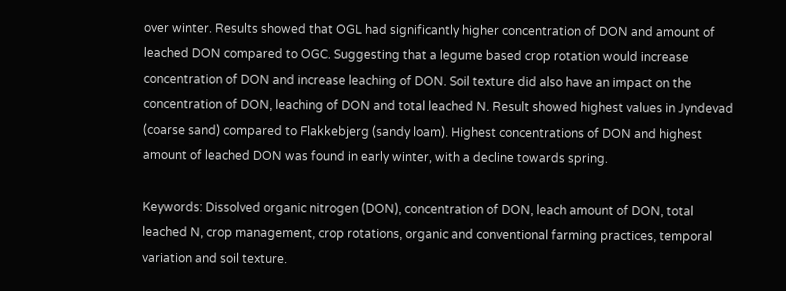over winter. Results showed that OGL had significantly higher concentration of DON and amount of leached DON compared to OGC. Suggesting that a legume based crop rotation would increase concentration of DON and increase leaching of DON. Soil texture did also have an impact on the concentration of DON, leaching of DON and total leached N. Result showed highest values in Jyndevad (coarse sand) compared to Flakkebjerg (sandy loam). Highest concentrations of DON and highest amount of leached DON was found in early winter, with a decline towards spring.

Keywords: Dissolved organic nitrogen (DON), concentration of DON, leach amount of DON, total leached N, crop management, crop rotations, organic and conventional farming practices, temporal variation and soil texture.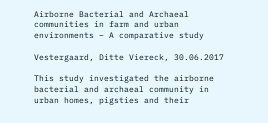Airborne Bacterial and Archaeal communities in farm and urban environments – A comparative study

Vestergaard, Ditte Viereck, 30.06.2017

This study investigated the airborne bacterial and archaeal community in urban homes, pigsties and their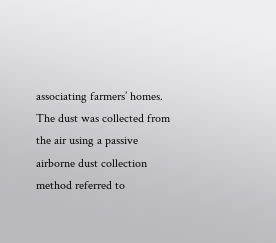associating farmers’ homes. The dust was collected from the air using a passive airborne dust collection method referred to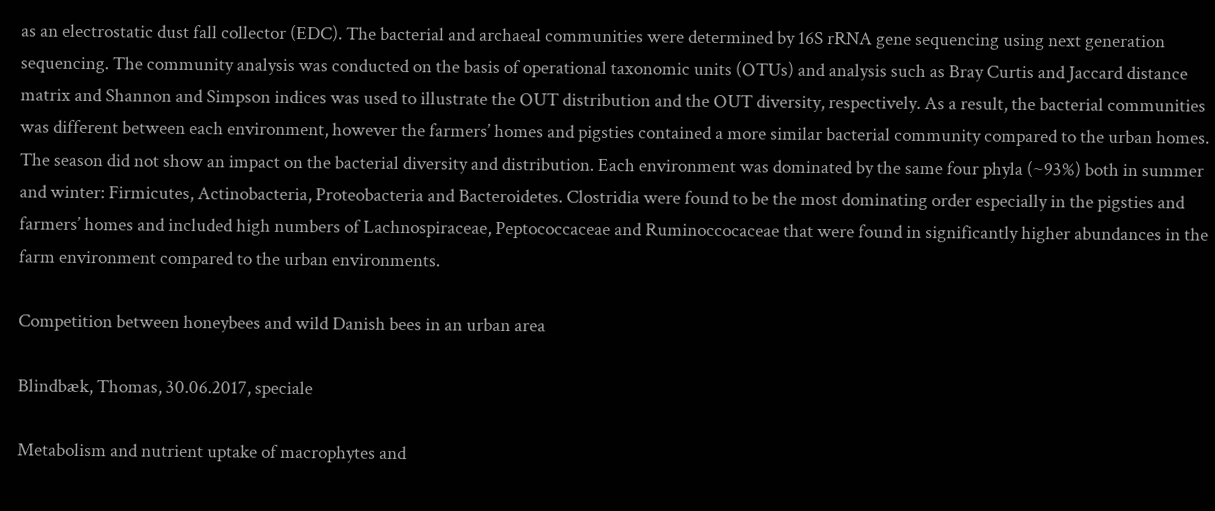as an electrostatic dust fall collector (EDC). The bacterial and archaeal communities were determined by 16S rRNA gene sequencing using next generation sequencing. The community analysis was conducted on the basis of operational taxonomic units (OTUs) and analysis such as Bray Curtis and Jaccard distance matrix and Shannon and Simpson indices was used to illustrate the OUT distribution and the OUT diversity, respectively. As a result, the bacterial communities was different between each environment, however the farmers’ homes and pigsties contained a more similar bacterial community compared to the urban homes. The season did not show an impact on the bacterial diversity and distribution. Each environment was dominated by the same four phyla (~93%) both in summer and winter: Firmicutes, Actinobacteria, Proteobacteria and Bacteroidetes. Clostridia were found to be the most dominating order especially in the pigsties and farmers’ homes and included high numbers of Lachnospiraceae, Peptococcaceae and Ruminoccocaceae that were found in significantly higher abundances in the farm environment compared to the urban environments.

Competition between honeybees and wild Danish bees in an urban area

Blindbæk, Thomas, 30.06.2017, speciale

Metabolism and nutrient uptake of macrophytes and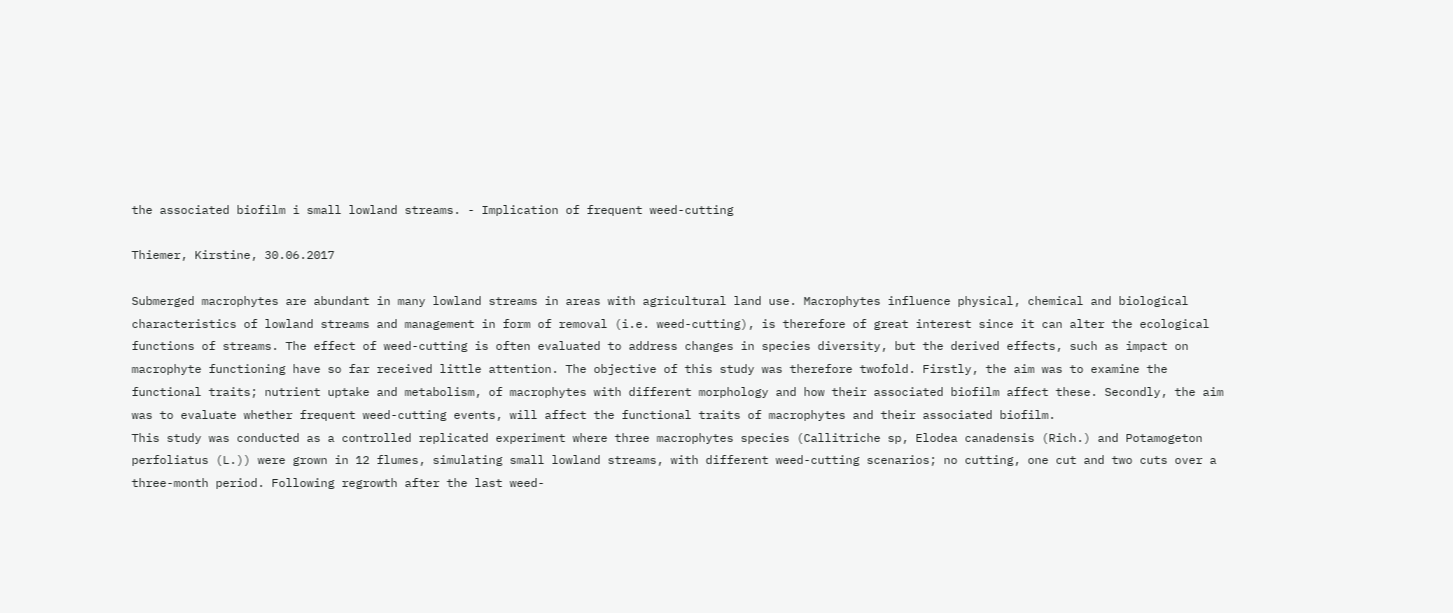the associated biofilm i small lowland streams. - Implication of frequent weed-cutting

Thiemer, Kirstine, 30.06.2017

Submerged macrophytes are abundant in many lowland streams in areas with agricultural land use. Macrophytes influence physical, chemical and biological characteristics of lowland streams and management in form of removal (i.e. weed-cutting), is therefore of great interest since it can alter the ecological functions of streams. The effect of weed-cutting is often evaluated to address changes in species diversity, but the derived effects, such as impact on macrophyte functioning have so far received little attention. The objective of this study was therefore twofold. Firstly, the aim was to examine the functional traits; nutrient uptake and metabolism, of macrophytes with different morphology and how their associated biofilm affect these. Secondly, the aim was to evaluate whether frequent weed-cutting events, will affect the functional traits of macrophytes and their associated biofilm.
This study was conducted as a controlled replicated experiment where three macrophytes species (Callitriche sp, Elodea canadensis (Rich.) and Potamogeton perfoliatus (L.)) were grown in 12 flumes, simulating small lowland streams, with different weed-cutting scenarios; no cutting, one cut and two cuts over a three-month period. Following regrowth after the last weed-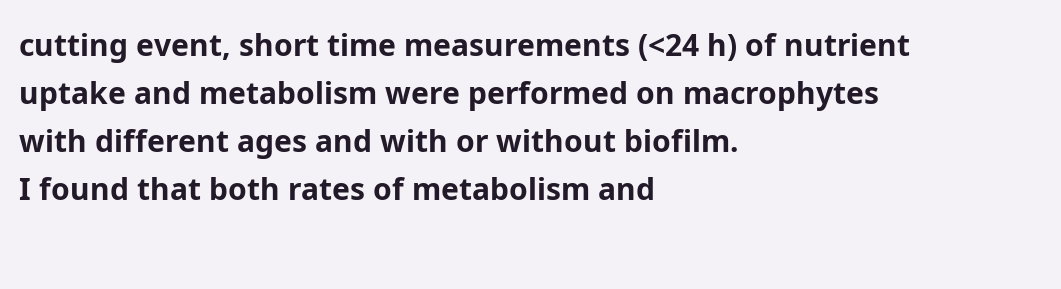cutting event, short time measurements (<24 h) of nutrient uptake and metabolism were performed on macrophytes with different ages and with or without biofilm.
I found that both rates of metabolism and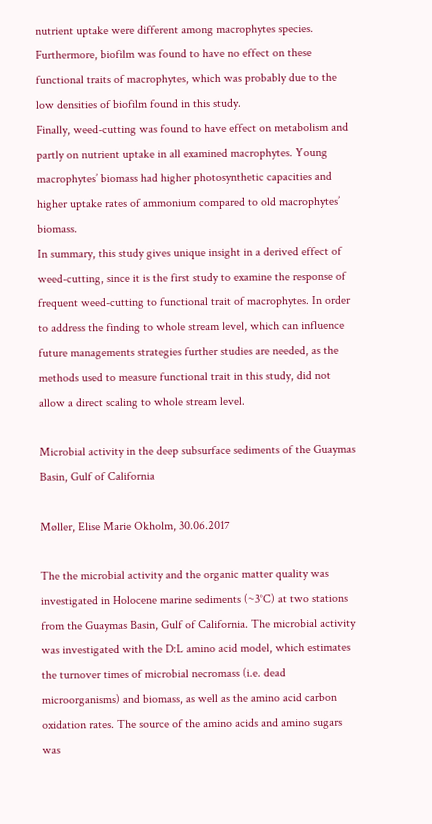nutrient uptake were different among macrophytes species. Furthermore, biofilm was found to have no effect on these functional traits of macrophytes, which was probably due to the low densities of biofilm found in this study.
Finally, weed-cutting was found to have effect on metabolism and partly on nutrient uptake in all examined macrophytes. Young macrophytes’ biomass had higher photosynthetic capacities and higher uptake rates of ammonium compared to old macrophytes’ biomass.
In summary, this study gives unique insight in a derived effect of weed-cutting, since it is the first study to examine the response of frequent weed-cutting to functional trait of macrophytes. In order to address the finding to whole stream level, which can influence future managements strategies further studies are needed, as the methods used to measure functional trait in this study, did not allow a direct scaling to whole stream level.

Microbial activity in the deep subsurface sediments of the Guaymas Basin, Gulf of California

Møller, Elise Marie Okholm, 30.06.2017

The the microbial activity and the organic matter quality was investigated in Holocene marine sediments (~3°C) at two stations from the Guaymas Basin, Gulf of California. The microbial activity was investigated with the D:L amino acid model, which estimates the turnover times of microbial necromass (i.e. dead microorganisms) and biomass, as well as the amino acid carbon oxidation rates. The source of the amino acids and amino sugars was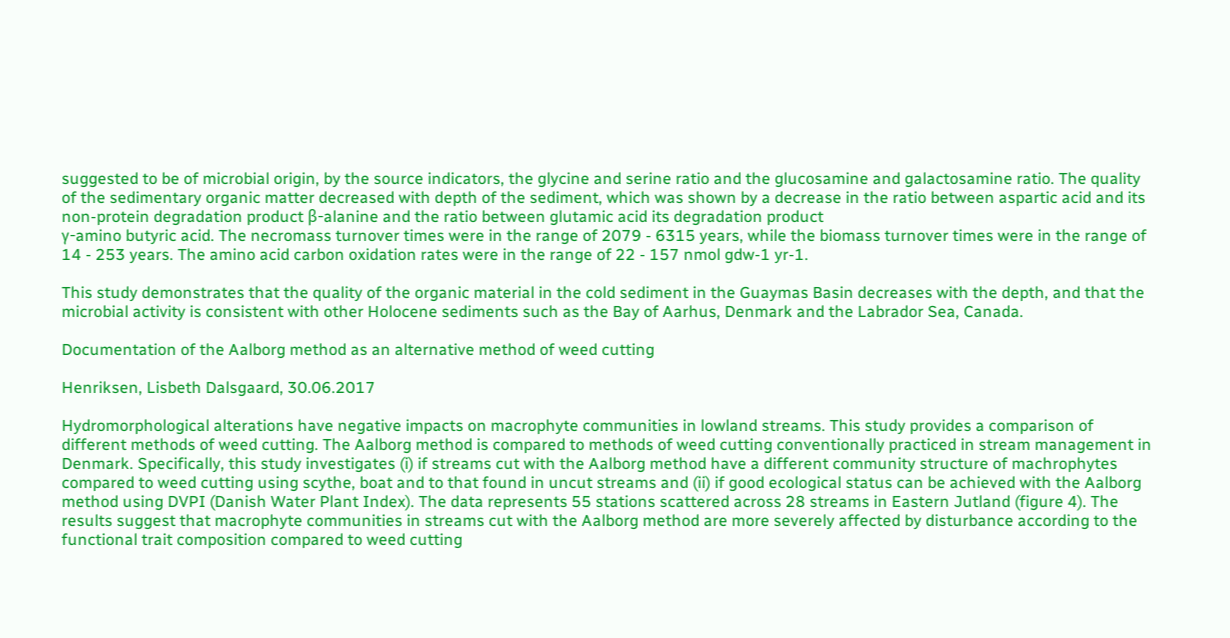suggested to be of microbial origin, by the source indicators, the glycine and serine ratio and the glucosamine and galactosamine ratio. The quality of the sedimentary organic matter decreased with depth of the sediment, which was shown by a decrease in the ratio between aspartic acid and its non-protein degradation product β-alanine and the ratio between glutamic acid its degradation product
γ-amino butyric acid. The necromass turnover times were in the range of 2079 - 6315 years, while the biomass turnover times were in the range of 14 - 253 years. The amino acid carbon oxidation rates were in the range of 22 - 157 nmol gdw-1 yr-1.

This study demonstrates that the quality of the organic material in the cold sediment in the Guaymas Basin decreases with the depth, and that the microbial activity is consistent with other Holocene sediments such as the Bay of Aarhus, Denmark and the Labrador Sea, Canada.

Documentation of the Aalborg method as an alternative method of weed cutting

Henriksen, Lisbeth Dalsgaard, 30.06.2017

Hydromorphological alterations have negative impacts on macrophyte communities in lowland streams. This study provides a comparison of different methods of weed cutting. The Aalborg method is compared to methods of weed cutting conventionally practiced in stream management in Denmark. Specifically, this study investigates (i) if streams cut with the Aalborg method have a different community structure of machrophytes compared to weed cutting using scythe, boat and to that found in uncut streams and (ii) if good ecological status can be achieved with the Aalborg method using DVPI (Danish Water Plant Index). The data represents 55 stations scattered across 28 streams in Eastern Jutland (figure 4). The results suggest that macrophyte communities in streams cut with the Aalborg method are more severely affected by disturbance according to the functional trait composition compared to weed cutting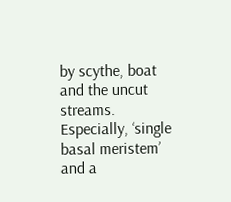by scythe, boat and the uncut streams. Especially, ‘single basal meristem’ and a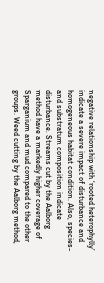negative relationship with ‘rooted heterophylly’ indicate a severe impact of disturbance and homogeneous habitat condition. Also, species- and substratum composition indicate disturbance. Streams cut by the Aalborg method have a markedly higher coverage of Sparganium and mud compared to the other groups. Weed cutting by the Aalborg method,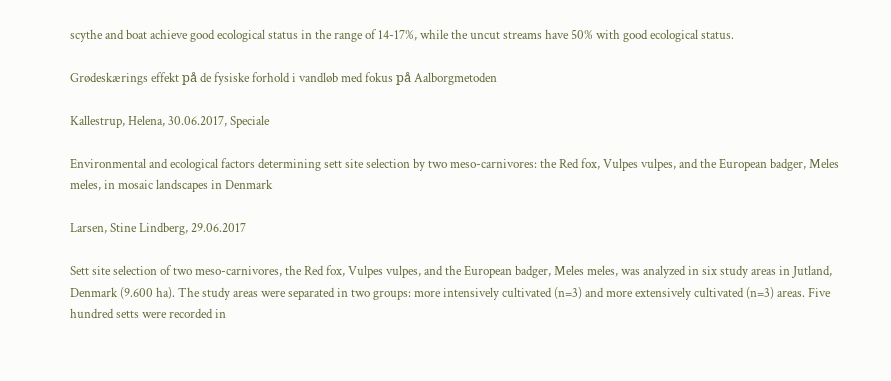scythe and boat achieve good ecological status in the range of 14-17%, while the uncut streams have 50% with good ecological status.

Grødeskærings effekt på de fysiske forhold i vandløb med fokus på Aalborgmetoden

Kallestrup, Helena, 30.06.2017, Speciale

Environmental and ecological factors determining sett site selection by two meso-carnivores: the Red fox, Vulpes vulpes, and the European badger, Meles meles, in mosaic landscapes in Denmark

Larsen, Stine Lindberg, 29.06.2017

Sett site selection of two meso-carnivores, the Red fox, Vulpes vulpes, and the European badger, Meles meles, was analyzed in six study areas in Jutland, Denmark (9.600 ha). The study areas were separated in two groups: more intensively cultivated (n=3) and more extensively cultivated (n=3) areas. Five hundred setts were recorded in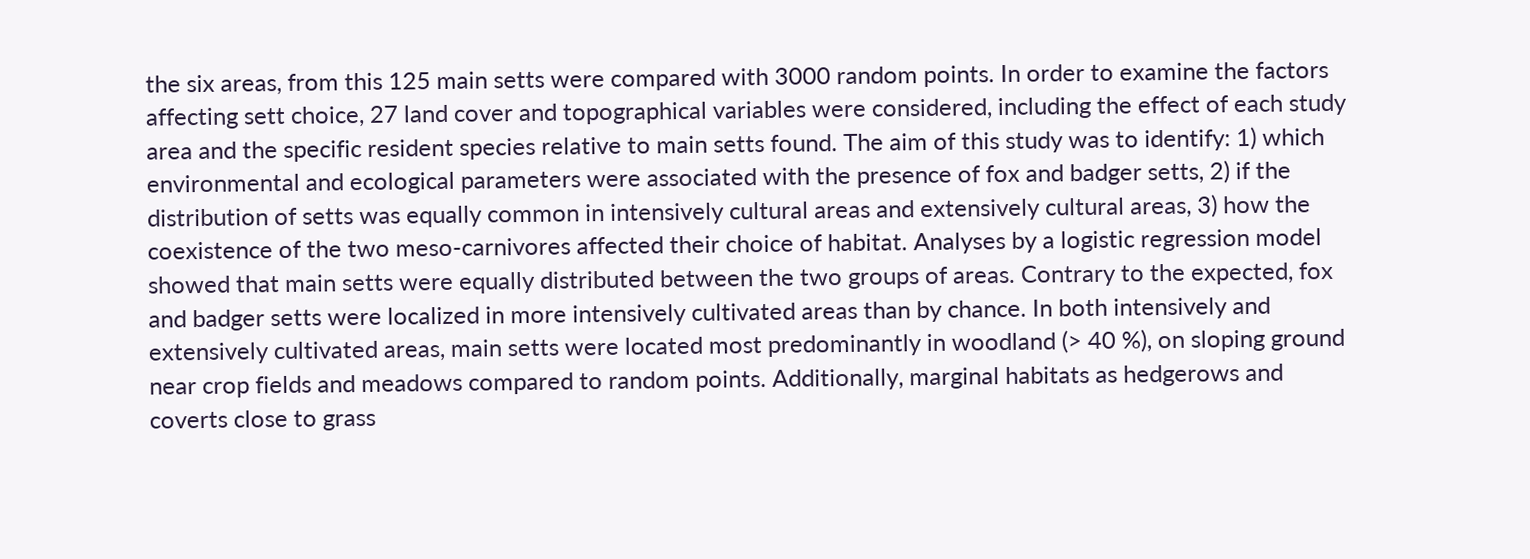the six areas, from this 125 main setts were compared with 3000 random points. In order to examine the factors affecting sett choice, 27 land cover and topographical variables were considered, including the effect of each study area and the specific resident species relative to main setts found. The aim of this study was to identify: 1) which environmental and ecological parameters were associated with the presence of fox and badger setts, 2) if the distribution of setts was equally common in intensively cultural areas and extensively cultural areas, 3) how the coexistence of the two meso-carnivores affected their choice of habitat. Analyses by a logistic regression model showed that main setts were equally distributed between the two groups of areas. Contrary to the expected, fox and badger setts were localized in more intensively cultivated areas than by chance. In both intensively and extensively cultivated areas, main setts were located most predominantly in woodland (> 40 %), on sloping ground near crop fields and meadows compared to random points. Additionally, marginal habitats as hedgerows and coverts close to grass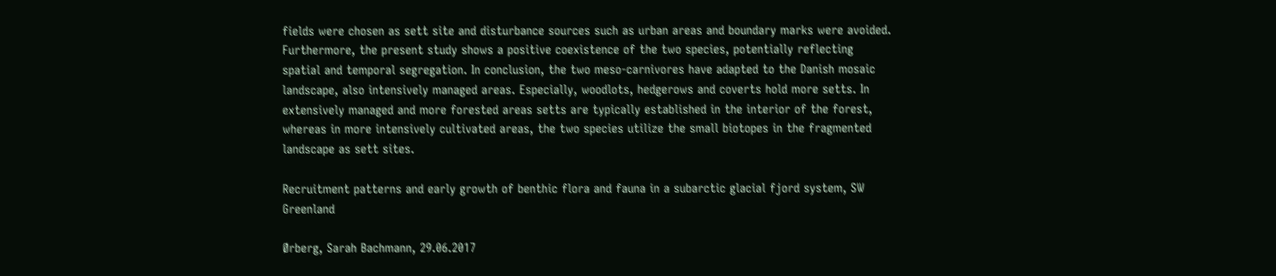fields were chosen as sett site and disturbance sources such as urban areas and boundary marks were avoided. Furthermore, the present study shows a positive coexistence of the two species, potentially reflecting spatial and temporal segregation. In conclusion, the two meso-carnivores have adapted to the Danish mosaic landscape, also intensively managed areas. Especially, woodlots, hedgerows and coverts hold more setts. In extensively managed and more forested areas setts are typically established in the interior of the forest, whereas in more intensively cultivated areas, the two species utilize the small biotopes in the fragmented landscape as sett sites.

Recruitment patterns and early growth of benthic flora and fauna in a subarctic glacial fjord system, SW Greenland

Ørberg, Sarah Bachmann, 29.06.2017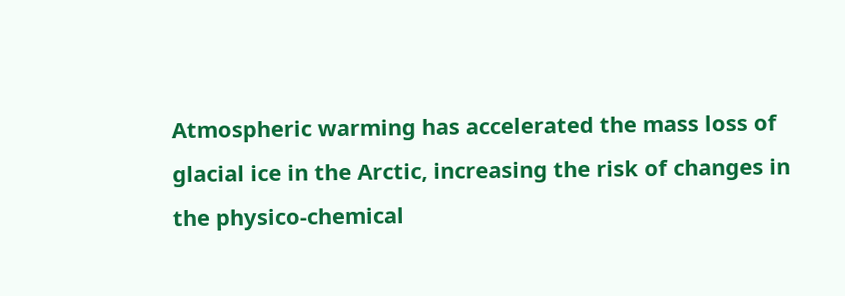Atmospheric warming has accelerated the mass loss of glacial ice in the Arctic, increasing the risk of changes in the physico-chemical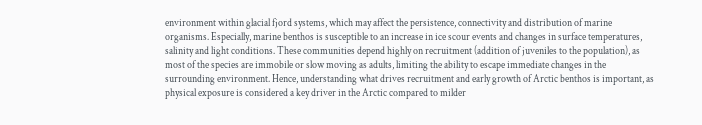environment within glacial fjord systems, which may affect the persistence, connectivity and distribution of marine organisms. Especially, marine benthos is susceptible to an increase in ice scour events and changes in surface temperatures, salinity and light conditions. These communities depend highly on recruitment (addition of juveniles to the population), as most of the species are immobile or slow moving as adults, limiting the ability to escape immediate changes in the surrounding environment. Hence, understanding what drives recruitment and early growth of Arctic benthos is important, as physical exposure is considered a key driver in the Arctic compared to milder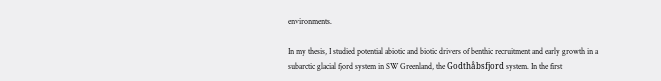environments.

In my thesis, I studied potential abiotic and biotic drivers of benthic recruitment and early growth in a subarctic glacial fjord system in SW Greenland, the Godthåbsfjord system. In the first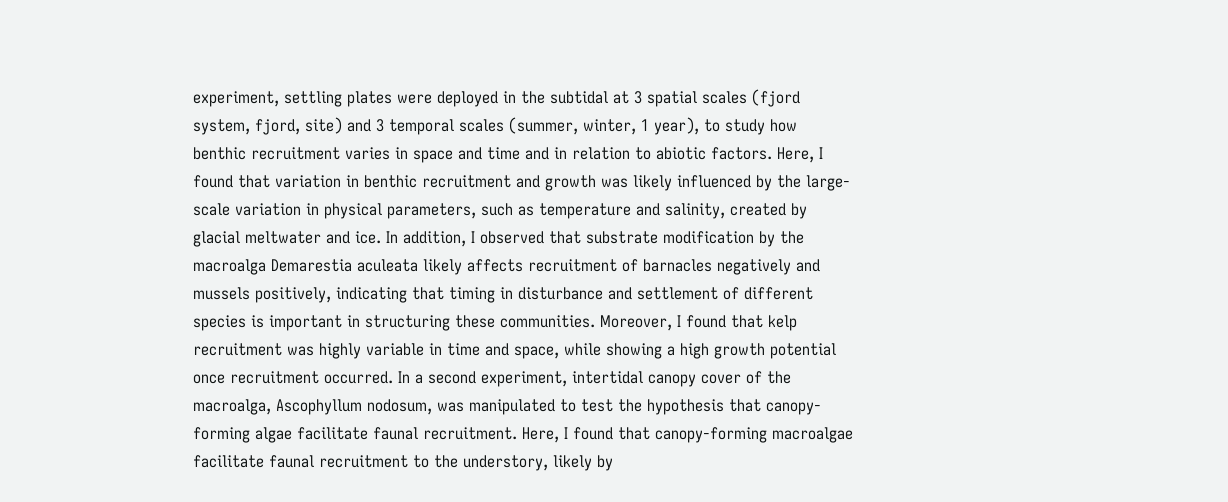experiment, settling plates were deployed in the subtidal at 3 spatial scales (fjord system, fjord, site) and 3 temporal scales (summer, winter, 1 year), to study how benthic recruitment varies in space and time and in relation to abiotic factors. Here, I found that variation in benthic recruitment and growth was likely influenced by the large-scale variation in physical parameters, such as temperature and salinity, created by glacial meltwater and ice. In addition, I observed that substrate modification by the macroalga Demarestia aculeata likely affects recruitment of barnacles negatively and mussels positively, indicating that timing in disturbance and settlement of different species is important in structuring these communities. Moreover, I found that kelp recruitment was highly variable in time and space, while showing a high growth potential once recruitment occurred. In a second experiment, intertidal canopy cover of the macroalga, Ascophyllum nodosum, was manipulated to test the hypothesis that canopy-forming algae facilitate faunal recruitment. Here, I found that canopy-forming macroalgae facilitate faunal recruitment to the understory, likely by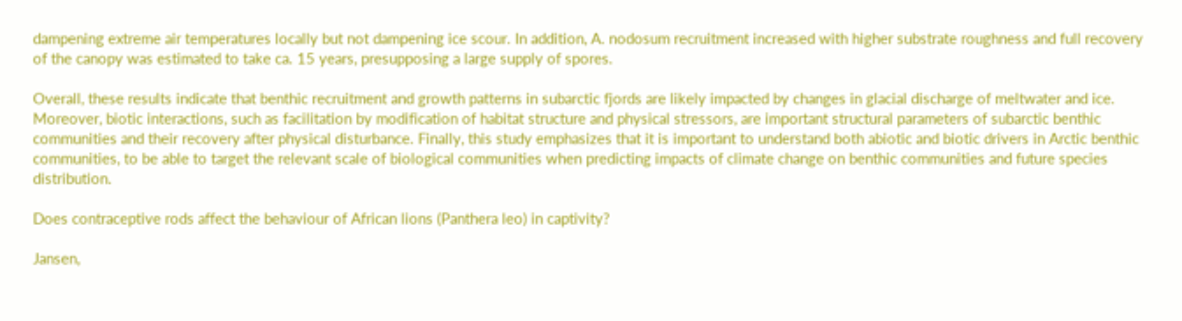dampening extreme air temperatures locally but not dampening ice scour. In addition, A. nodosum recruitment increased with higher substrate roughness and full recovery of the canopy was estimated to take ca. 15 years, presupposing a large supply of spores.

Overall, these results indicate that benthic recruitment and growth patterns in subarctic fjords are likely impacted by changes in glacial discharge of meltwater and ice. Moreover, biotic interactions, such as facilitation by modification of habitat structure and physical stressors, are important structural parameters of subarctic benthic communities and their recovery after physical disturbance. Finally, this study emphasizes that it is important to understand both abiotic and biotic drivers in Arctic benthic communities, to be able to target the relevant scale of biological communities when predicting impacts of climate change on benthic communities and future species distribution.

Does contraceptive rods affect the behaviour of African lions (Panthera leo) in captivity?

Jansen,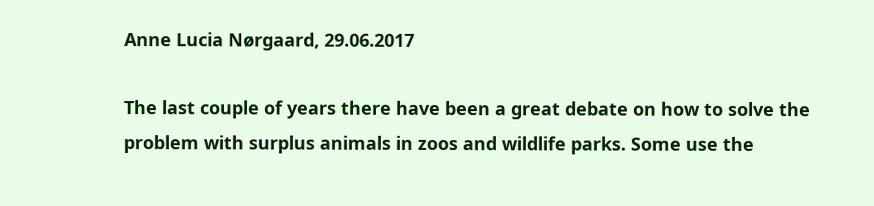Anne Lucia Nørgaard, 29.06.2017

The last couple of years there have been a great debate on how to solve the problem with surplus animals in zoos and wildlife parks. Some use the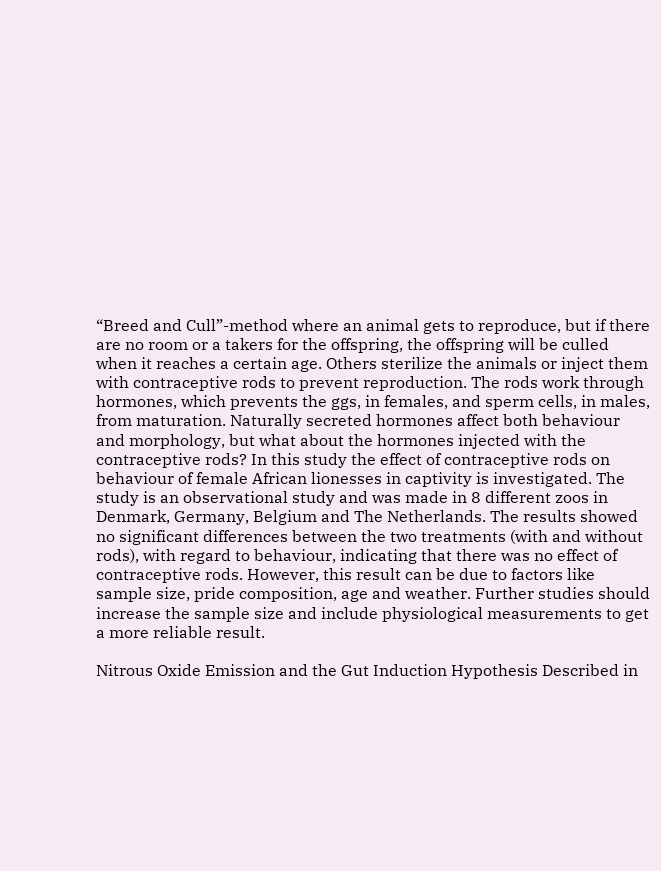“Breed and Cull”-method where an animal gets to reproduce, but if there are no room or a takers for the offspring, the offspring will be culled when it reaches a certain age. Others sterilize the animals or inject them with contraceptive rods to prevent reproduction. The rods work through hormones, which prevents the ggs, in females, and sperm cells, in males, from maturation. Naturally secreted hormones affect both behaviour and morphology, but what about the hormones injected with the contraceptive rods? In this study the effect of contraceptive rods on behaviour of female African lionesses in captivity is investigated. The study is an observational study and was made in 8 different zoos in Denmark, Germany, Belgium and The Netherlands. The results showed no significant differences between the two treatments (with and without rods), with regard to behaviour, indicating that there was no effect of contraceptive rods. However, this result can be due to factors like sample size, pride composition, age and weather. Further studies should increase the sample size and include physiological measurements to get a more reliable result.

Nitrous Oxide Emission and the Gut Induction Hypothesis Described in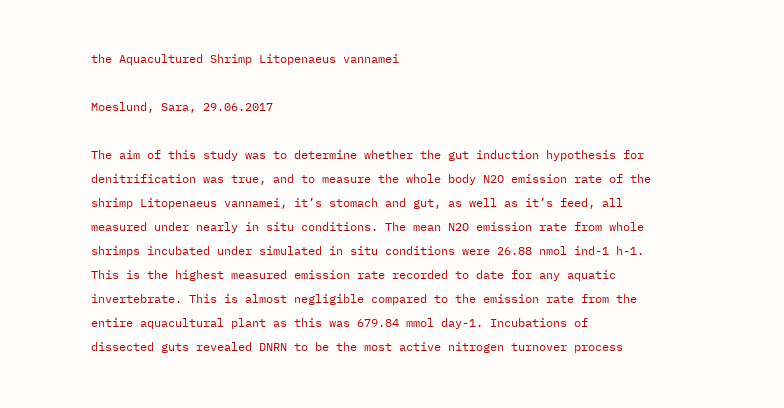the Aquacultured Shrimp Litopenaeus vannamei

Moeslund, Sara, 29.06.2017

The aim of this study was to determine whether the gut induction hypothesis for denitrification was true, and to measure the whole body N2O emission rate of the shrimp Litopenaeus vannamei, it’s stomach and gut, as well as it’s feed, all measured under nearly in situ conditions. The mean N2O emission rate from whole shrimps incubated under simulated in situ conditions were 26.88 nmol ind-1 h-1. This is the highest measured emission rate recorded to date for any aquatic invertebrate. This is almost negligible compared to the emission rate from the entire aquacultural plant as this was 679.84 mmol day-1. Incubations of dissected guts revealed DNRN to be the most active nitrogen turnover process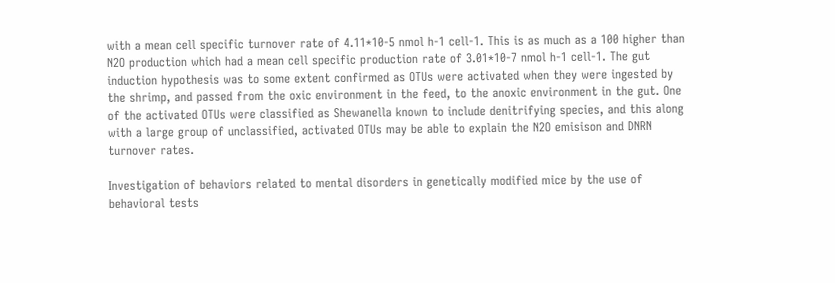with a mean cell specific turnover rate of 4.11*10-5 nmol h-1 cell-1. This is as much as a 100 higher than N2O production which had a mean cell specific production rate of 3.01*10-7 nmol h-1 cell-1. The gut induction hypothesis was to some extent confirmed as OTUs were activated when they were ingested by the shrimp, and passed from the oxic environment in the feed, to the anoxic environment in the gut. One of the activated OTUs were classified as Shewanella known to include denitrifying species, and this along with a large group of unclassified, activated OTUs may be able to explain the N2O emisison and DNRN turnover rates.

Investigation of behaviors related to mental disorders in genetically modified mice by the use of behavioral tests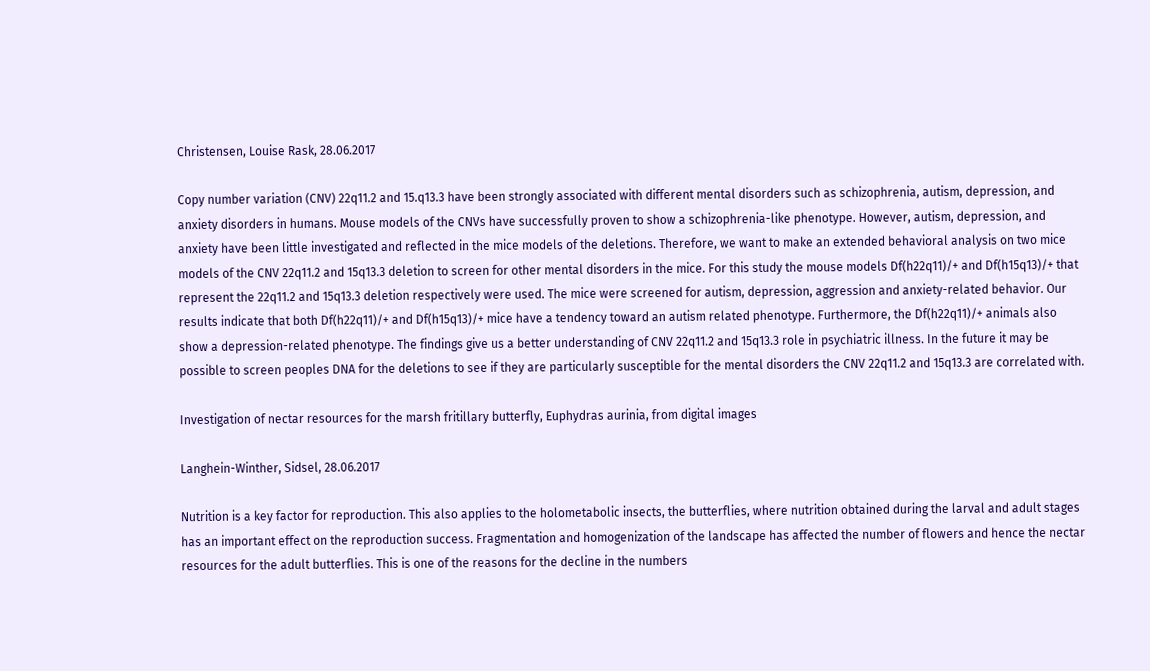Christensen, Louise Rask, 28.06.2017

Copy number variation (CNV) 22q11.2 and 15.q13.3 have been strongly associated with different mental disorders such as schizophrenia, autism, depression, and anxiety disorders in humans. Mouse models of the CNVs have successfully proven to show a schizophrenia-like phenotype. However, autism, depression, and anxiety have been little investigated and reflected in the mice models of the deletions. Therefore, we want to make an extended behavioral analysis on two mice models of the CNV 22q11.2 and 15q13.3 deletion to screen for other mental disorders in the mice. For this study the mouse models Df(h22q11)/+ and Df(h15q13)/+ that represent the 22q11.2 and 15q13.3 deletion respectively were used. The mice were screened for autism, depression, aggression and anxiety-related behavior. Our results indicate that both Df(h22q11)/+ and Df(h15q13)/+ mice have a tendency toward an autism related phenotype. Furthermore, the Df(h22q11)/+ animals also show a depression-related phenotype. The findings give us a better understanding of CNV 22q11.2 and 15q13.3 role in psychiatric illness. In the future it may be possible to screen peoples DNA for the deletions to see if they are particularly susceptible for the mental disorders the CNV 22q11.2 and 15q13.3 are correlated with.

Investigation of nectar resources for the marsh fritillary butterfly, Euphydras aurinia, from digital images

Langhein-Winther, Sidsel, 28.06.2017

Nutrition is a key factor for reproduction. This also applies to the holometabolic insects, the butterflies, where nutrition obtained during the larval and adult stages has an important effect on the reproduction success. Fragmentation and homogenization of the landscape has affected the number of flowers and hence the nectar resources for the adult butterflies. This is one of the reasons for the decline in the numbers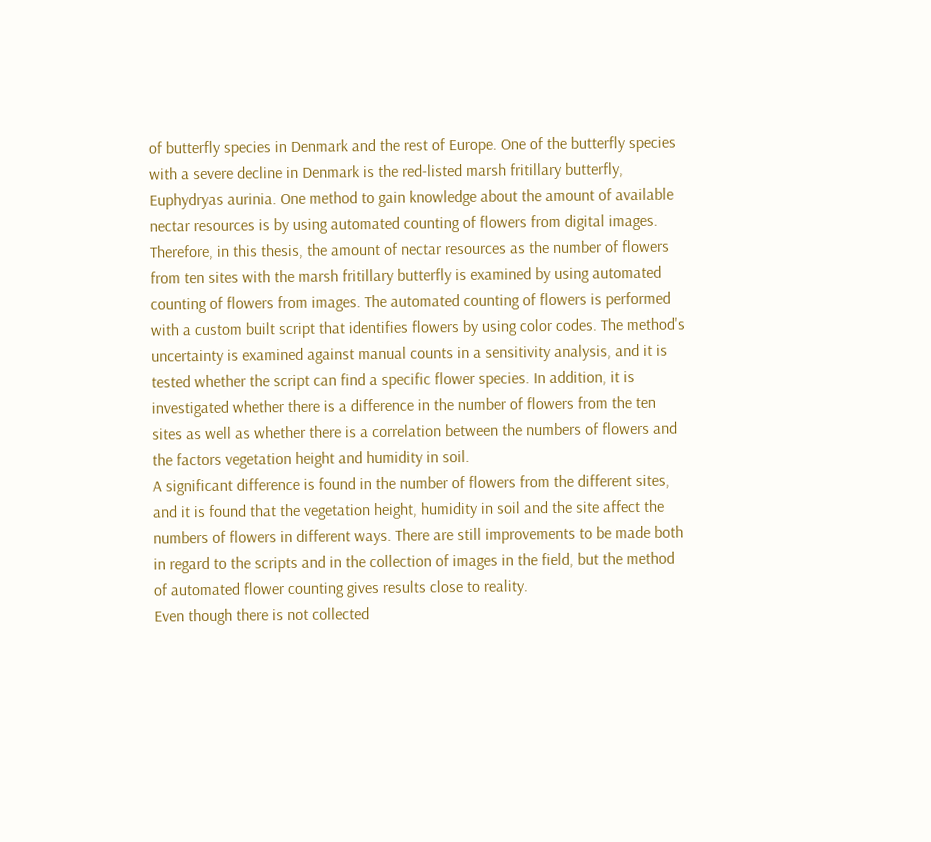of butterfly species in Denmark and the rest of Europe. One of the butterfly species with a severe decline in Denmark is the red-listed marsh fritillary butterfly, Euphydryas aurinia. One method to gain knowledge about the amount of available nectar resources is by using automated counting of flowers from digital images. Therefore, in this thesis, the amount of nectar resources as the number of flowers from ten sites with the marsh fritillary butterfly is examined by using automated counting of flowers from images. The automated counting of flowers is performed with a custom built script that identifies flowers by using color codes. The method's uncertainty is examined against manual counts in a sensitivity analysis, and it is tested whether the script can find a specific flower species. In addition, it is investigated whether there is a difference in the number of flowers from the ten sites as well as whether there is a correlation between the numbers of flowers and the factors vegetation height and humidity in soil.
A significant difference is found in the number of flowers from the different sites, and it is found that the vegetation height, humidity in soil and the site affect the numbers of flowers in different ways. There are still improvements to be made both in regard to the scripts and in the collection of images in the field, but the method of automated flower counting gives results close to reality.
Even though there is not collected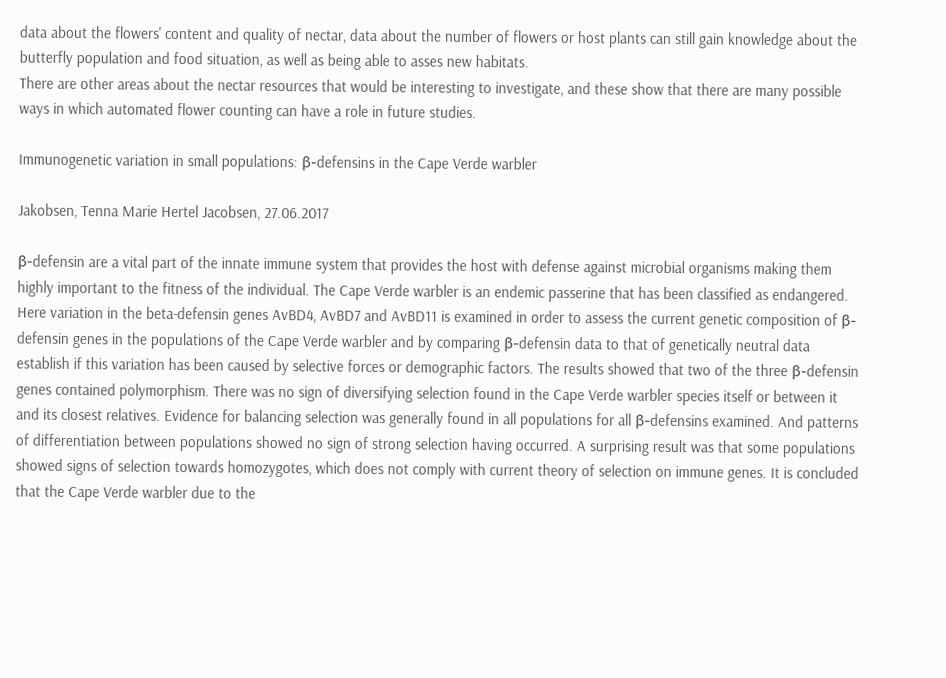data about the flowers' content and quality of nectar, data about the number of flowers or host plants can still gain knowledge about the butterfly population and food situation, as well as being able to asses new habitats.
There are other areas about the nectar resources that would be interesting to investigate, and these show that there are many possible ways in which automated flower counting can have a role in future studies.

Immunogenetic variation in small populations: β-defensins in the Cape Verde warbler

Jakobsen, Tenna Marie Hertel Jacobsen, 27.06.2017

β-defensin are a vital part of the innate immune system that provides the host with defense against microbial organisms making them highly important to the fitness of the individual. The Cape Verde warbler is an endemic passerine that has been classified as endangered. Here variation in the beta-defensin genes AvBD4, AvBD7 and AvBD11 is examined in order to assess the current genetic composition of β-defensin genes in the populations of the Cape Verde warbler and by comparing β-defensin data to that of genetically neutral data establish if this variation has been caused by selective forces or demographic factors. The results showed that two of the three β-defensin genes contained polymorphism. There was no sign of diversifying selection found in the Cape Verde warbler species itself or between it and its closest relatives. Evidence for balancing selection was generally found in all populations for all β-defensins examined. And patterns of differentiation between populations showed no sign of strong selection having occurred. A surprising result was that some populations showed signs of selection towards homozygotes, which does not comply with current theory of selection on immune genes. It is concluded that the Cape Verde warbler due to the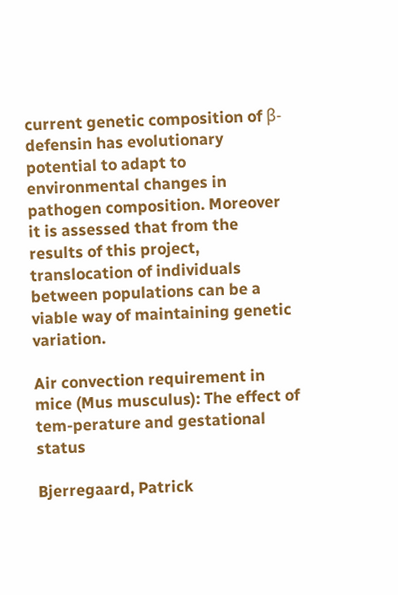current genetic composition of β-defensin has evolutionary potential to adapt to environmental changes in pathogen composition. Moreover it is assessed that from the results of this project, translocation of individuals between populations can be a viable way of maintaining genetic variation.

Air convection requirement in mice (Mus musculus): The effect of tem-perature and gestational status

Bjerregaard, Patrick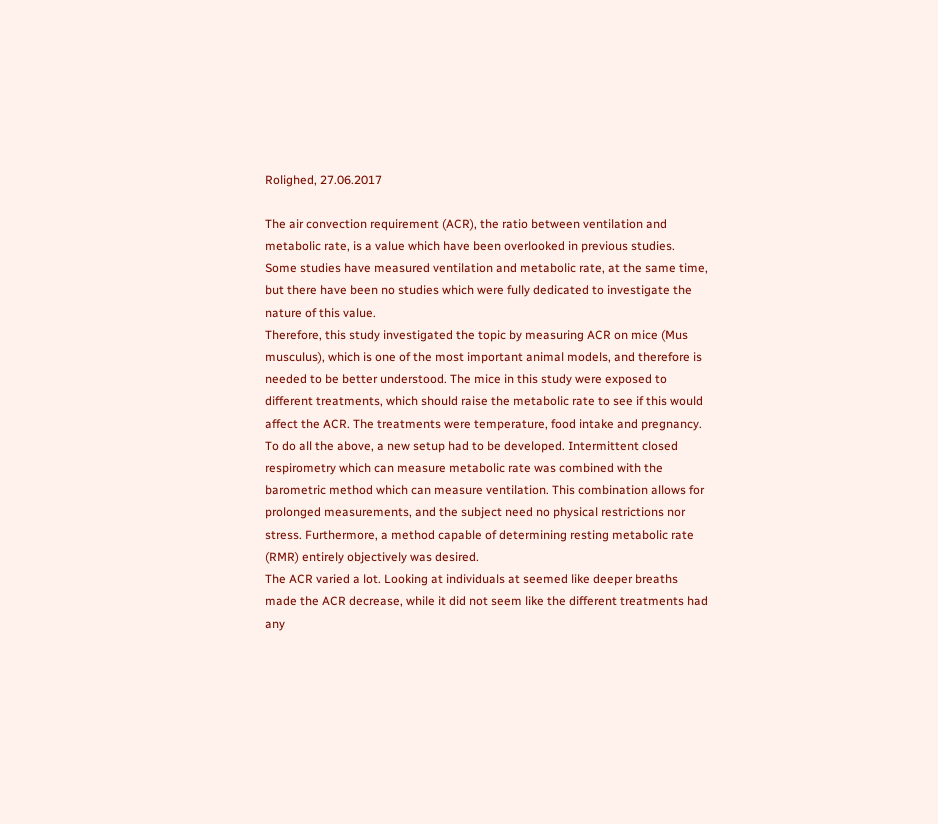Rolighed, 27.06.2017

The air convection requirement (ACR), the ratio between ventilation and metabolic rate, is a value which have been overlooked in previous studies. Some studies have measured ventilation and metabolic rate, at the same time, but there have been no studies which were fully dedicated to investigate the nature of this value.
Therefore, this study investigated the topic by measuring ACR on mice (Mus musculus), which is one of the most important animal models, and therefore is needed to be better understood. The mice in this study were exposed to different treatments, which should raise the metabolic rate to see if this would affect the ACR. The treatments were temperature, food intake and pregnancy. To do all the above, a new setup had to be developed. Intermittent closed respirometry which can measure metabolic rate was combined with the barometric method which can measure ventilation. This combination allows for prolonged measurements, and the subject need no physical restrictions nor stress. Furthermore, a method capable of determining resting metabolic rate (RMR) entirely objectively was desired.
The ACR varied a lot. Looking at individuals at seemed like deeper breaths made the ACR decrease, while it did not seem like the different treatments had any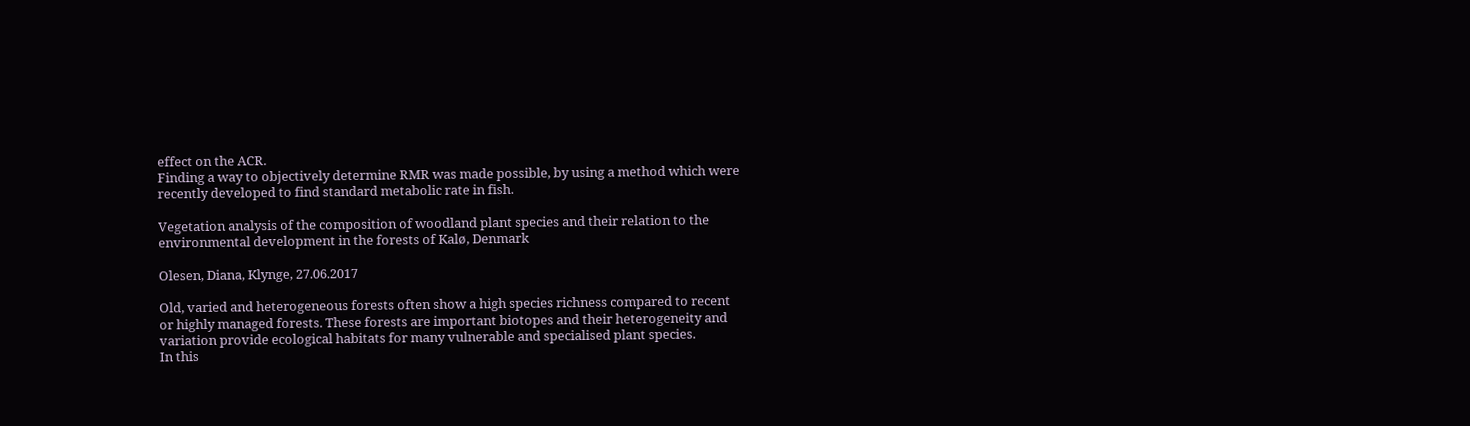effect on the ACR.
Finding a way to objectively determine RMR was made possible, by using a method which were recently developed to find standard metabolic rate in fish.

Vegetation analysis of the composition of woodland plant species and their relation to the environmental development in the forests of Kalø, Denmark

Olesen, Diana, Klynge, 27.06.2017

Old, varied and heterogeneous forests often show a high species richness compared to recent or highly managed forests. These forests are important biotopes and their heterogeneity and variation provide ecological habitats for many vulnerable and specialised plant species.
In this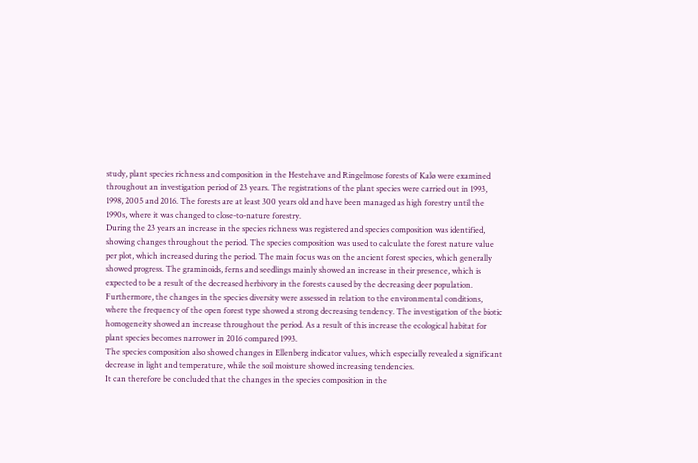study, plant species richness and composition in the Hestehave and Ringelmose forests of Kalø were examined throughout an investigation period of 23 years. The registrations of the plant species were carried out in 1993, 1998, 2005 and 2016. The forests are at least 300 years old and have been managed as high forestry until the 1990s, where it was changed to close-to-nature forestry.
During the 23 years an increase in the species richness was registered and species composition was identified, showing changes throughout the period. The species composition was used to calculate the forest nature value per plot, which increased during the period. The main focus was on the ancient forest species, which generally showed progress. The graminoids, ferns and seedlings mainly showed an increase in their presence, which is expected to be a result of the decreased herbivory in the forests caused by the decreasing deer population.
Furthermore, the changes in the species diversity were assessed in relation to the environmental conditions, where the frequency of the open forest type showed a strong decreasing tendency. The investigation of the biotic homogeneity showed an increase throughout the period. As a result of this increase the ecological habitat for plant species becomes narrower in 2016 compared 1993.
The species composition also showed changes in Ellenberg indicator values, which especially revealed a significant decrease in light and temperature, while the soil moisture showed increasing tendencies.
It can therefore be concluded that the changes in the species composition in the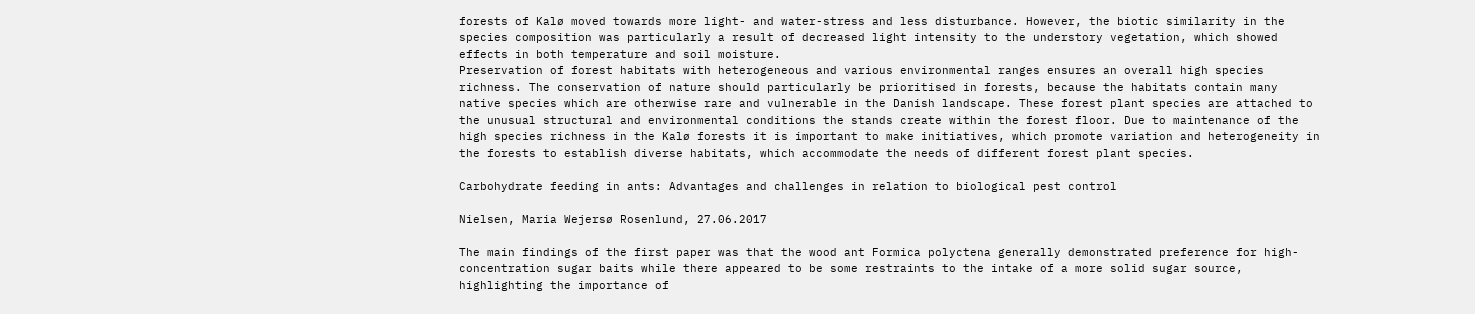forests of Kalø moved towards more light- and water-stress and less disturbance. However, the biotic similarity in the species composition was particularly a result of decreased light intensity to the understory vegetation, which showed effects in both temperature and soil moisture.
Preservation of forest habitats with heterogeneous and various environmental ranges ensures an overall high species richness. The conservation of nature should particularly be prioritised in forests, because the habitats contain many native species which are otherwise rare and vulnerable in the Danish landscape. These forest plant species are attached to the unusual structural and environmental conditions the stands create within the forest floor. Due to maintenance of the high species richness in the Kalø forests it is important to make initiatives, which promote variation and heterogeneity in the forests to establish diverse habitats, which accommodate the needs of different forest plant species.

Carbohydrate feeding in ants: Advantages and challenges in relation to biological pest control

Nielsen, Maria Wejersø Rosenlund, 27.06.2017

The main findings of the first paper was that the wood ant Formica polyctena generally demonstrated preference for high-concentration sugar baits while there appeared to be some restraints to the intake of a more solid sugar source, highlighting the importance of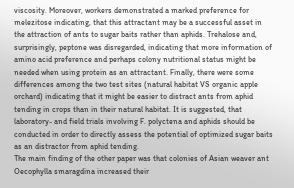viscosity. Moreover, workers demonstrated a marked preference for melezitose indicating, that this attractant may be a successful asset in the attraction of ants to sugar baits rather than aphids. Trehalose and, surprisingly, peptone was disregarded, indicating that more information of amino acid preference and perhaps colony nutritional status might be needed when using protein as an attractant. Finally, there were some differences among the two test sites (natural habitat VS organic apple orchard) indicating that it might be easier to distract ants from aphid tending in crops than in their natural habitat. It is suggested, that laboratory- and field trials involving F. polyctena and aphids should be conducted in order to directly assess the potential of optimized sugar baits as an distractor from aphid tending.
The main finding of the other paper was that colonies of Asian weaver ant Oecophylla smaragdina increased their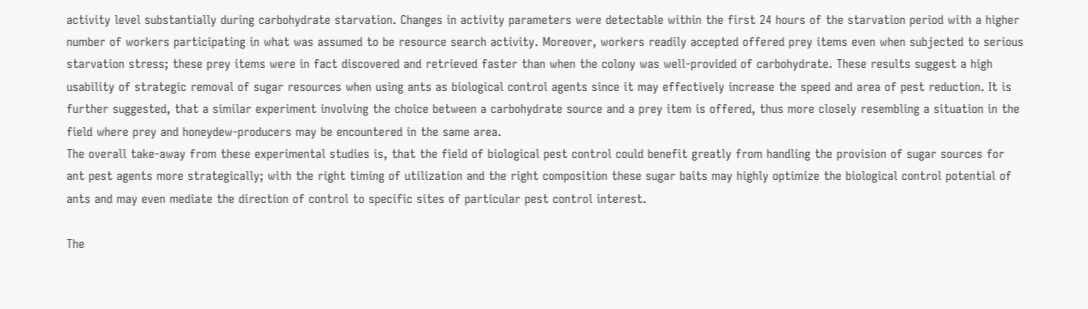activity level substantially during carbohydrate starvation. Changes in activity parameters were detectable within the first 24 hours of the starvation period with a higher number of workers participating in what was assumed to be resource search activity. Moreover, workers readily accepted offered prey items even when subjected to serious starvation stress; these prey items were in fact discovered and retrieved faster than when the colony was well-provided of carbohydrate. These results suggest a high usability of strategic removal of sugar resources when using ants as biological control agents since it may effectively increase the speed and area of pest reduction. It is further suggested, that a similar experiment involving the choice between a carbohydrate source and a prey item is offered, thus more closely resembling a situation in the field where prey and honeydew-producers may be encountered in the same area.
The overall take-away from these experimental studies is, that the field of biological pest control could benefit greatly from handling the provision of sugar sources for ant pest agents more strategically; with the right timing of utilization and the right composition these sugar baits may highly optimize the biological control potential of ants and may even mediate the direction of control to specific sites of particular pest control interest.

The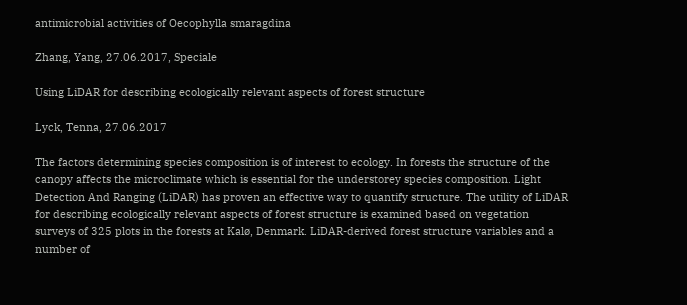antimicrobial activities of Oecophylla smaragdina

Zhang, Yang, 27.06.2017, Speciale

Using LiDAR for describing ecologically relevant aspects of forest structure

Lyck, Tenna, 27.06.2017

The factors determining species composition is of interest to ecology. In forests the structure of the canopy affects the microclimate which is essential for the understorey species composition. Light Detection And Ranging (LiDAR) has proven an effective way to quantify structure. The utility of LiDAR for describing ecologically relevant aspects of forest structure is examined based on vegetation surveys of 325 plots in the forests at Kalø, Denmark. LiDAR-derived forest structure variables and a number of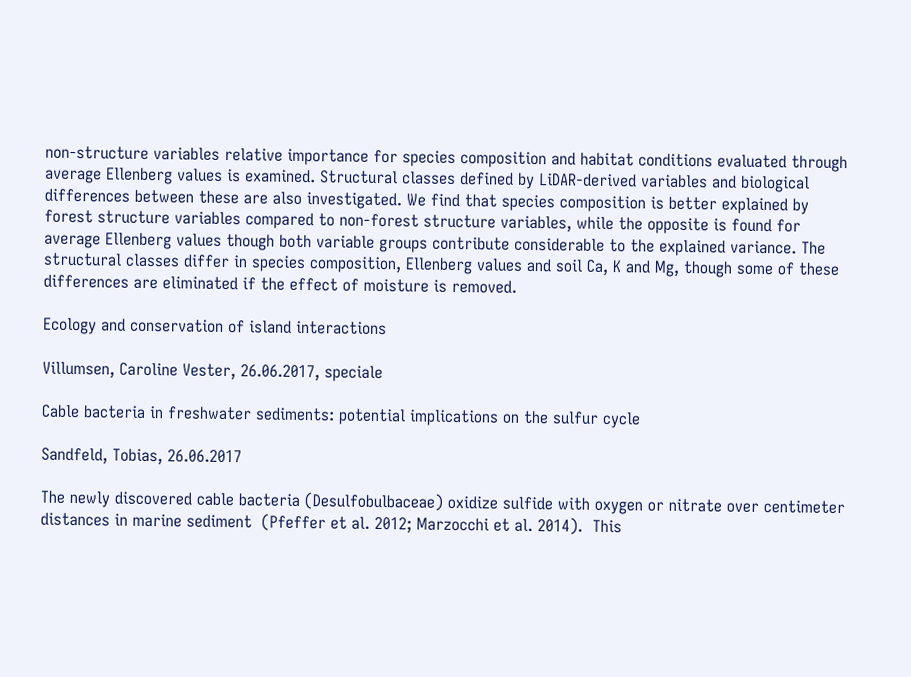non-structure variables relative importance for species composition and habitat conditions evaluated through average Ellenberg values is examined. Structural classes defined by LiDAR-derived variables and biological differences between these are also investigated. We find that species composition is better explained by forest structure variables compared to non-forest structure variables, while the opposite is found for average Ellenberg values though both variable groups contribute considerable to the explained variance. The structural classes differ in species composition, Ellenberg values and soil Ca, K and Mg, though some of these differences are eliminated if the effect of moisture is removed.

Ecology and conservation of island interactions

Villumsen, Caroline Vester, 26.06.2017, speciale

Cable bacteria in freshwater sediments: potential implications on the sulfur cycle

Sandfeld, Tobias, 26.06.2017

The newly discovered cable bacteria (Desulfobulbaceae) oxidize sulfide with oxygen or nitrate over centimeter distances in marine sediment  (Pfeffer et al. 2012; Marzocchi et al. 2014).  This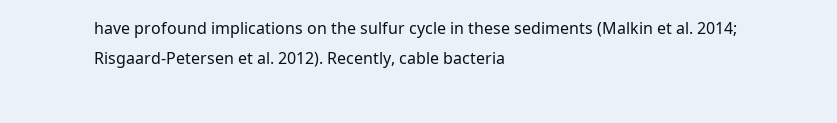have profound implications on the sulfur cycle in these sediments (Malkin et al. 2014; Risgaard-Petersen et al. 2012). Recently, cable bacteria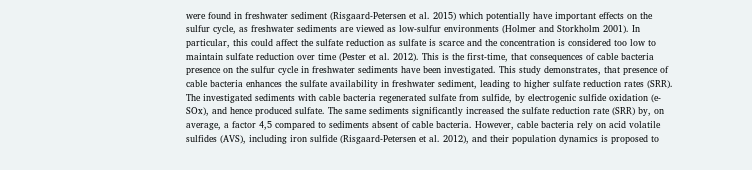were found in freshwater sediment (Risgaard-Petersen et al. 2015) which potentially have important effects on the sulfur cycle, as freshwater sediments are viewed as low-sulfur environments (Holmer and Storkholm 2001). In particular, this could affect the sulfate reduction as sulfate is scarce and the concentration is considered too low to maintain sulfate reduction over time (Pester et al. 2012). This is the first-time, that consequences of cable bacteria presence on the sulfur cycle in freshwater sediments have been investigated. This study demonstrates, that presence of cable bacteria enhances the sulfate availability in freshwater sediment, leading to higher sulfate reduction rates (SRR). The investigated sediments with cable bacteria regenerated sulfate from sulfide, by electrogenic sulfide oxidation (e-SOx), and hence produced sulfate. The same sediments significantly increased the sulfate reduction rate (SRR) by, on average, a factor 4,5 compared to sediments absent of cable bacteria. However, cable bacteria rely on acid volatile sulfides (AVS), including iron sulfide (Risgaard-Petersen et al. 2012), and their population dynamics is proposed to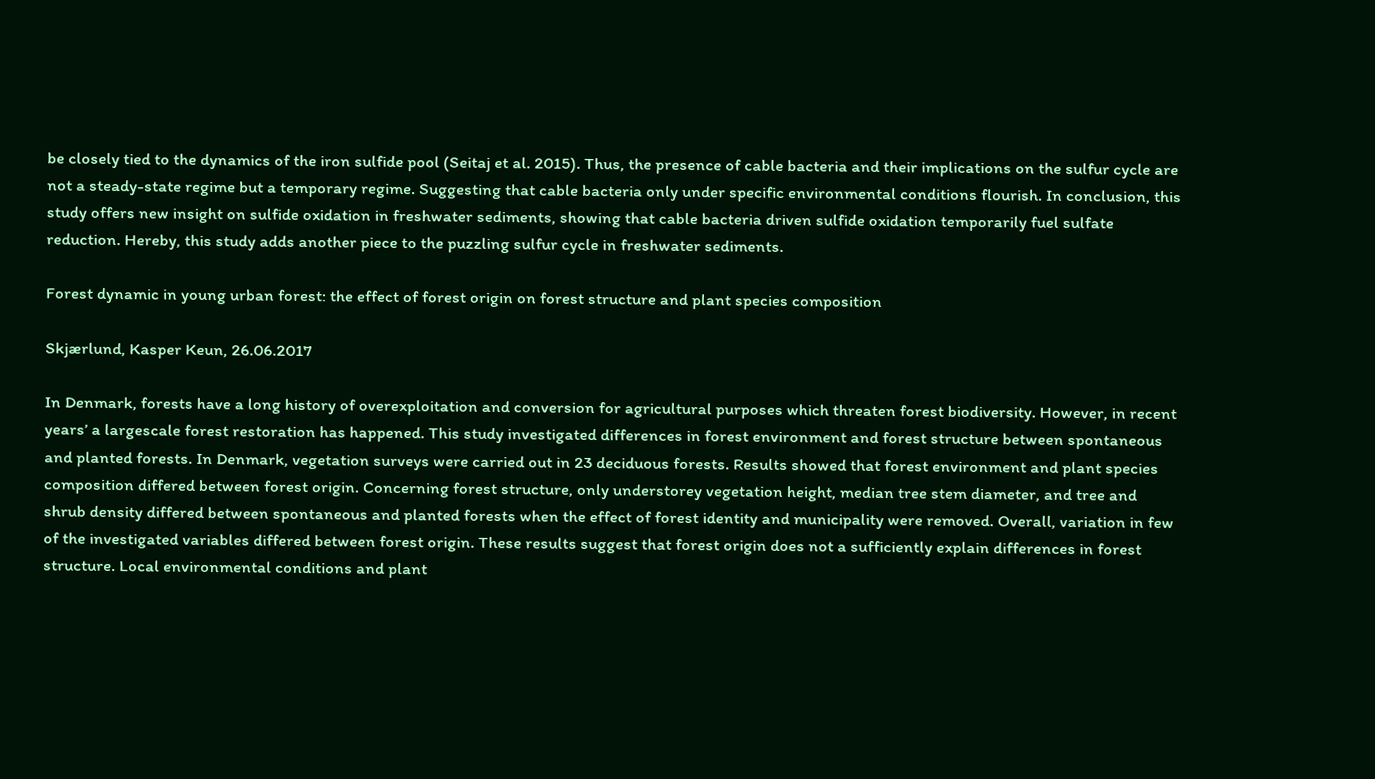be closely tied to the dynamics of the iron sulfide pool (Seitaj et al. 2015). Thus, the presence of cable bacteria and their implications on the sulfur cycle are not a steady-state regime but a temporary regime. Suggesting that cable bacteria only under specific environmental conditions flourish. In conclusion, this study offers new insight on sulfide oxidation in freshwater sediments, showing that cable bacteria driven sulfide oxidation temporarily fuel sulfate reduction. Hereby, this study adds another piece to the puzzling sulfur cycle in freshwater sediments.

Forest dynamic in young urban forest: the effect of forest origin on forest structure and plant species composition

Skjærlund, Kasper Keun, 26.06.2017

In Denmark, forests have a long history of overexploitation and conversion for agricultural purposes which threaten forest biodiversity. However, in recent years’ a largescale forest restoration has happened. This study investigated differences in forest environment and forest structure between spontaneous and planted forests. In Denmark, vegetation surveys were carried out in 23 deciduous forests. Results showed that forest environment and plant species composition differed between forest origin. Concerning forest structure, only understorey vegetation height, median tree stem diameter, and tree and shrub density differed between spontaneous and planted forests when the effect of forest identity and municipality were removed. Overall, variation in few of the investigated variables differed between forest origin. These results suggest that forest origin does not a sufficiently explain differences in forest structure. Local environmental conditions and plant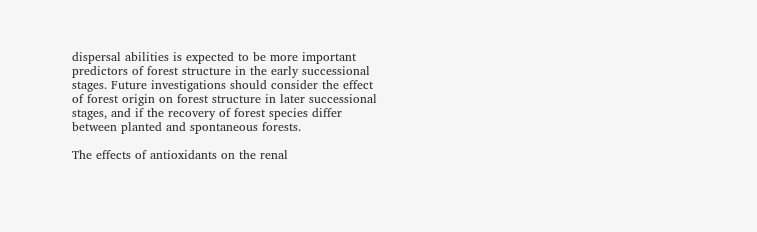dispersal abilities is expected to be more important predictors of forest structure in the early successional stages. Future investigations should consider the effect of forest origin on forest structure in later successional stages, and if the recovery of forest species differ between planted and spontaneous forests.

The effects of antioxidants on the renal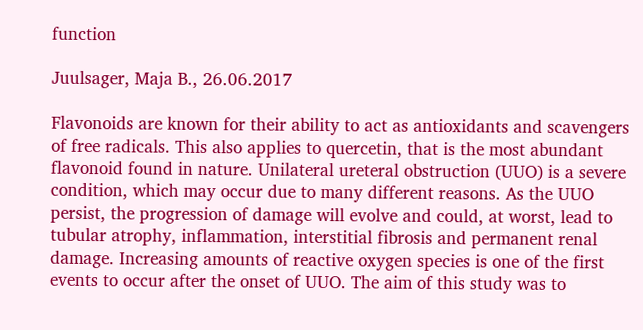function

Juulsager, Maja B., 26.06.2017

Flavonoids are known for their ability to act as antioxidants and scavengers of free radicals. This also applies to quercetin, that is the most abundant flavonoid found in nature. Unilateral ureteral obstruction (UUO) is a severe condition, which may occur due to many different reasons. As the UUO persist, the progression of damage will evolve and could, at worst, lead to tubular atrophy, inflammation, interstitial fibrosis and permanent renal damage. Increasing amounts of reactive oxygen species is one of the first events to occur after the onset of UUO. The aim of this study was to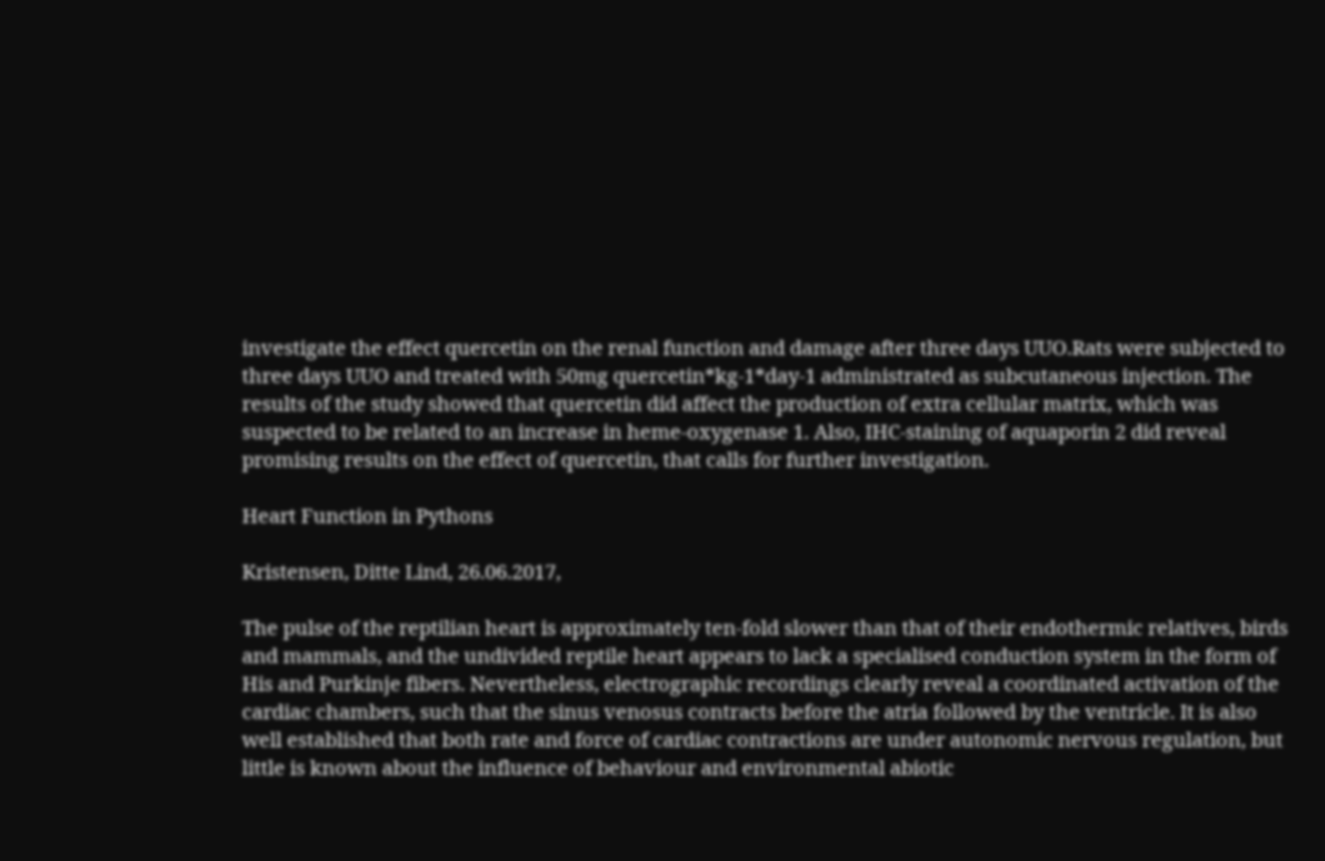investigate the effect quercetin on the renal function and damage after three days UUO.Rats were subjected to three days UUO and treated with 50mg quercetin*kg-1*day-1 administrated as subcutaneous injection. The results of the study showed that quercetin did affect the production of extra cellular matrix, which was suspected to be related to an increase in heme-oxygenase 1. Also, IHC-staining of aquaporin 2 did reveal promising results on the effect of quercetin, that calls for further investigation.

Heart Function in Pythons

Kristensen, Ditte Lind, 26.06.2017,

The pulse of the reptilian heart is approximately ten-fold slower than that of their endothermic relatives, birds and mammals, and the undivided reptile heart appears to lack a specialised conduction system in the form of His and Purkinje fibers. Nevertheless, electrographic recordings clearly reveal a coordinated activation of the cardiac chambers, such that the sinus venosus contracts before the atria followed by the ventricle. It is also well established that both rate and force of cardiac contractions are under autonomic nervous regulation, but little is known about the influence of behaviour and environmental abiotic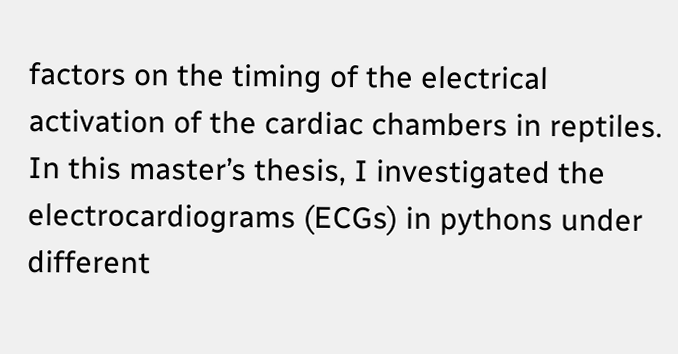factors on the timing of the electrical activation of the cardiac chambers in reptiles.
In this master’s thesis, I investigated the electrocardiograms (ECGs) in pythons under different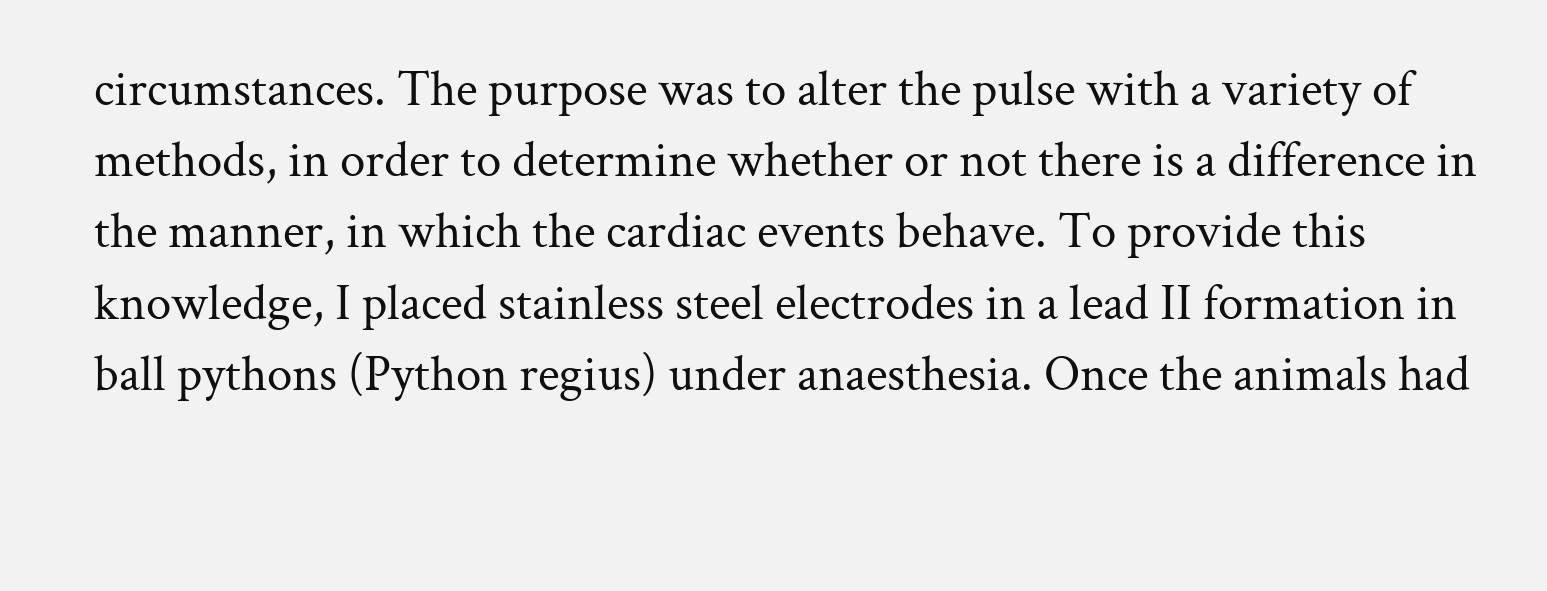circumstances. The purpose was to alter the pulse with a variety of methods, in order to determine whether or not there is a difference in the manner, in which the cardiac events behave. To provide this knowledge, I placed stainless steel electrodes in a lead II formation in ball pythons (Python regius) under anaesthesia. Once the animals had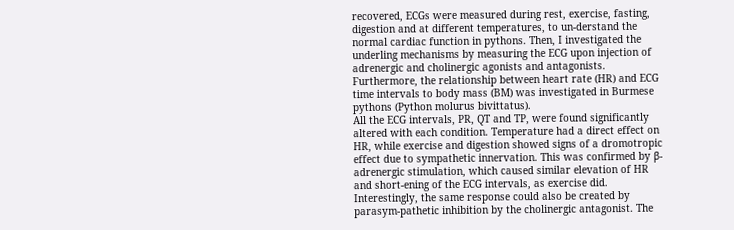recovered, ECGs were measured during rest, exercise, fasting, digestion and at different temperatures, to un-derstand the normal cardiac function in pythons. Then, I investigated the underling mechanisms by measuring the ECG upon injection of adrenergic and cholinergic agonists and antagonists. Furthermore, the relationship between heart rate (HR) and ECG time intervals to body mass (BM) was investigated in Burmese pythons (Python molurus bivittatus).
All the ECG intervals, PR, QT and TP, were found significantly altered with each condition. Temperature had a direct effect on HR, while exercise and digestion showed signs of a dromotropic effect due to sympathetic innervation. This was confirmed by β-adrenergic stimulation, which caused similar elevation of HR and short-ening of the ECG intervals, as exercise did. Interestingly, the same response could also be created by parasym-pathetic inhibition by the cholinergic antagonist. The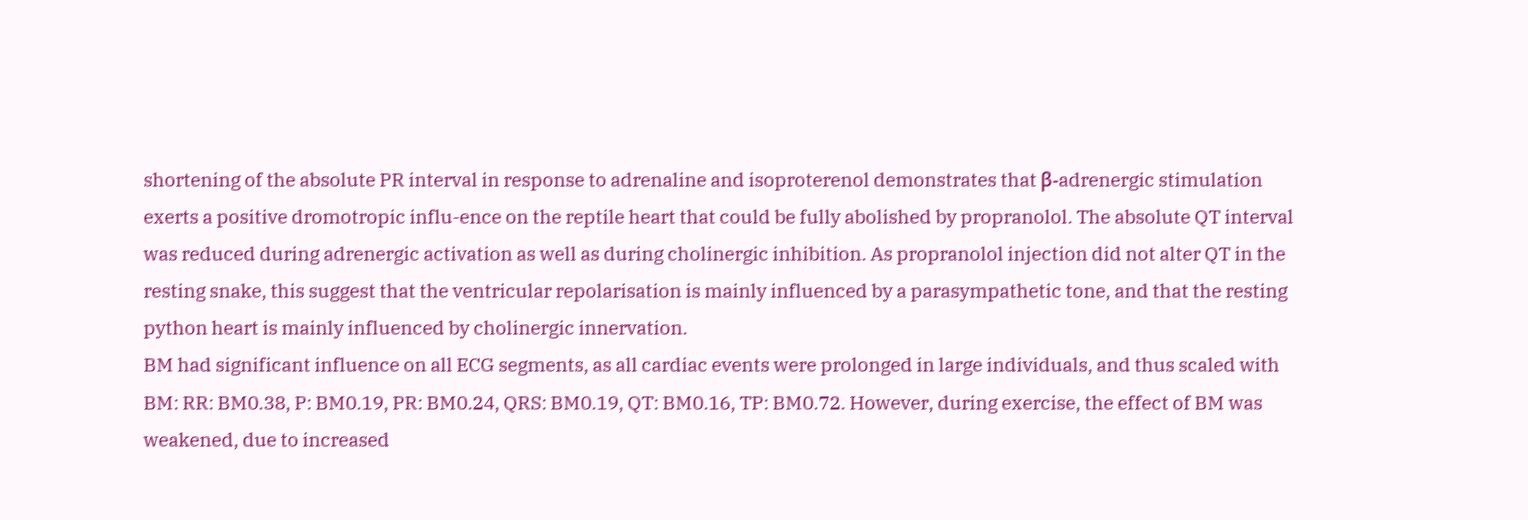shortening of the absolute PR interval in response to adrenaline and isoproterenol demonstrates that β-adrenergic stimulation exerts a positive dromotropic influ-ence on the reptile heart that could be fully abolished by propranolol. The absolute QT interval was reduced during adrenergic activation as well as during cholinergic inhibition. As propranolol injection did not alter QT in the resting snake, this suggest that the ventricular repolarisation is mainly influenced by a parasympathetic tone, and that the resting python heart is mainly influenced by cholinergic innervation.
BM had significant influence on all ECG segments, as all cardiac events were prolonged in large individuals, and thus scaled with BM: RR: BM0.38, P: BM0.19, PR: BM0.24, QRS: BM0.19, QT: BM0.16, TP: BM0.72. However, during exercise, the effect of BM was weakened, due to increased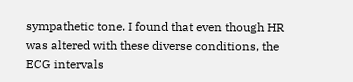sympathetic tone. I found that even though HR was altered with these diverse conditions, the ECG intervals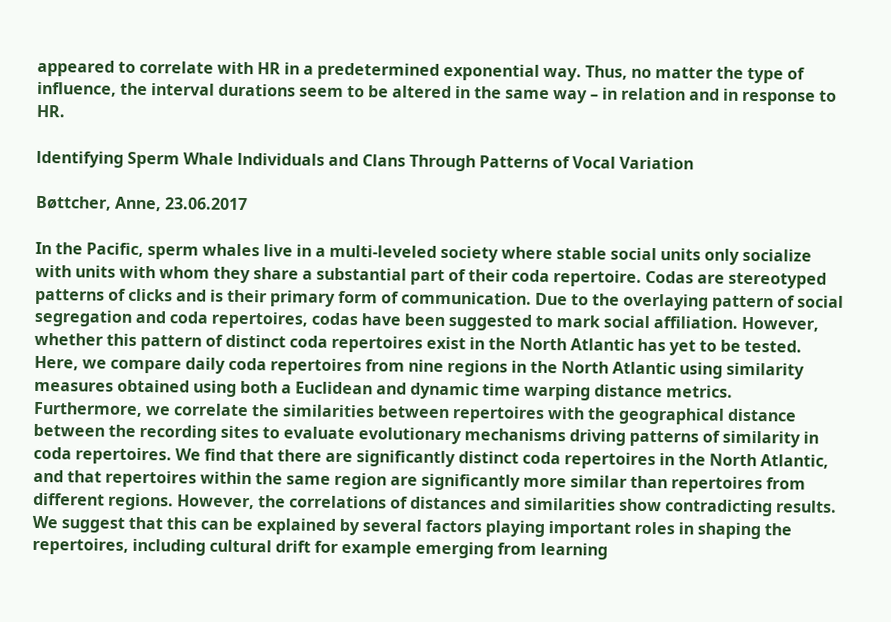appeared to correlate with HR in a predetermined exponential way. Thus, no matter the type of influence, the interval durations seem to be altered in the same way – in relation and in response to HR.

ldentifying Sperm Whale lndividuals and Clans Through Patterns of Vocal Variation

Bøttcher, Anne, 23.06.2017

In the Pacific, sperm whales live in a multi-leveled society where stable social units only socialize with units with whom they share a substantial part of their coda repertoire. Codas are stereotyped patterns of clicks and is their primary form of communication. Due to the overlaying pattern of social segregation and coda repertoires, codas have been suggested to mark social affiliation. However, whether this pattern of distinct coda repertoires exist in the North Atlantic has yet to be tested. Here, we compare daily coda repertoires from nine regions in the North Atlantic using similarity measures obtained using both a Euclidean and dynamic time warping distance metrics. Furthermore, we correlate the similarities between repertoires with the geographical distance between the recording sites to evaluate evolutionary mechanisms driving patterns of similarity in coda repertoires. We find that there are significantly distinct coda repertoires in the North Atlantic, and that repertoires within the same region are significantly more similar than repertoires from different regions. However, the correlations of distances and similarities show contradicting results. We suggest that this can be explained by several factors playing important roles in shaping the repertoires, including cultural drift for example emerging from learning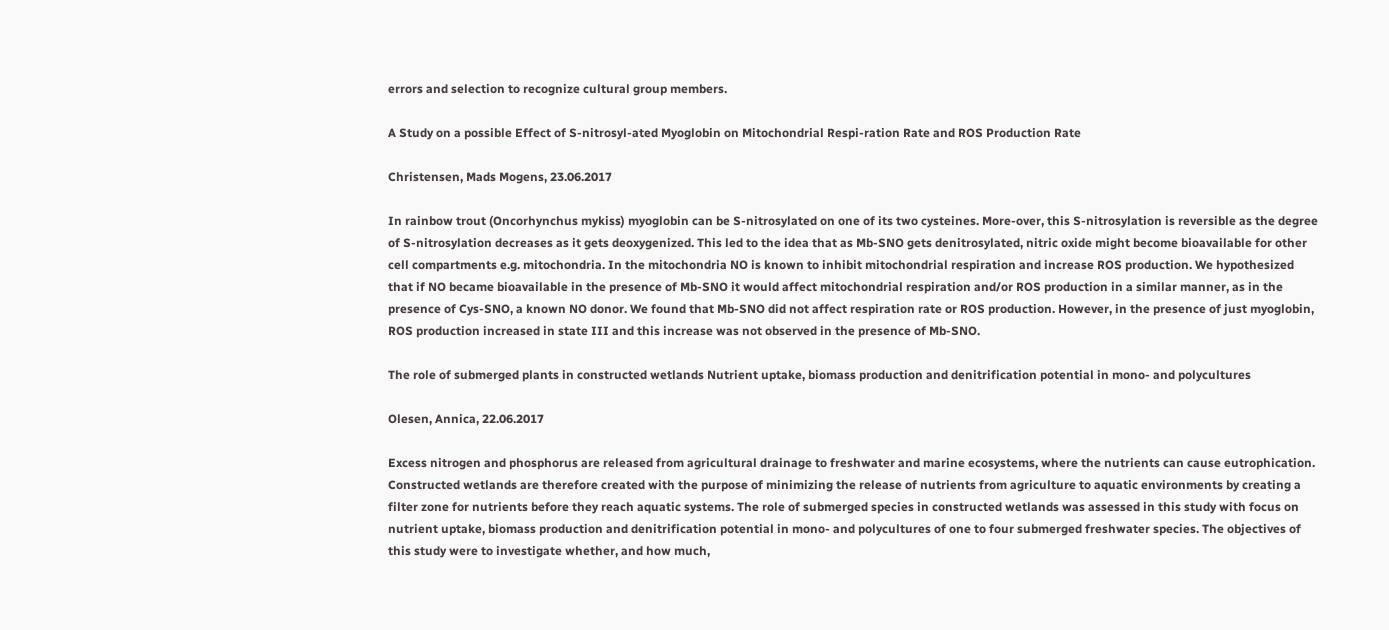errors and selection to recognize cultural group members.

A Study on a possible Effect of S-nitrosyl-ated Myoglobin on Mitochondrial Respi-ration Rate and ROS Production Rate

Christensen, Mads Mogens, 23.06.2017

In rainbow trout (Oncorhynchus mykiss) myoglobin can be S-nitrosylated on one of its two cysteines. More-over, this S-nitrosylation is reversible as the degree of S-nitrosylation decreases as it gets deoxygenized. This led to the idea that as Mb-SNO gets denitrosylated, nitric oxide might become bioavailable for other cell compartments e.g. mitochondria. In the mitochondria NO is known to inhibit mitochondrial respiration and increase ROS production. We hypothesized that if NO became bioavailable in the presence of Mb-SNO it would affect mitochondrial respiration and/or ROS production in a similar manner, as in the presence of Cys-SNO, a known NO donor. We found that Mb-SNO did not affect respiration rate or ROS production. However, in the presence of just myoglobin, ROS production increased in state III and this increase was not observed in the presence of Mb-SNO.

The role of submerged plants in constructed wetlands Nutrient uptake, biomass production and denitrification potential in mono- and polycultures

Olesen, Annica, 22.06.2017

Excess nitrogen and phosphorus are released from agricultural drainage to freshwater and marine ecosystems, where the nutrients can cause eutrophication. Constructed wetlands are therefore created with the purpose of minimizing the release of nutrients from agriculture to aquatic environments by creating a filter zone for nutrients before they reach aquatic systems. The role of submerged species in constructed wetlands was assessed in this study with focus on nutrient uptake, biomass production and denitrification potential in mono- and polycultures of one to four submerged freshwater species. The objectives of this study were to investigate whether, and how much,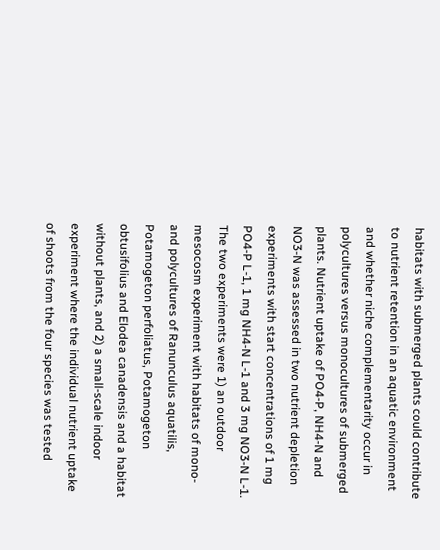habitats with submerged plants could contribute to nutrient retention in an aquatic environment and whether niche complementarity occur in polycultures versus monocultures of submerged plants. Nutrient uptake of PO4-P, NH4-N and NO3-N was assessed in two nutrient depletion experiments with start concentrations of 1 mg PO4-P L-1, 1 mg NH4-N L-1 and 3 mg NO3-N L-1. The two experiments were 1) an outdoor mesocosm experiment with habitats of mono- and polycultures of Ranunculus aquatilis, Potamogeton perfoliatus, Potamogeton obtusifolius and Elodea canadensis and a habitat without plants, and 2) a small-scale indoor experiment where the individual nutrient uptake of shoots from the four species was tested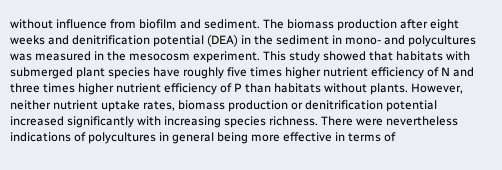without influence from biofilm and sediment. The biomass production after eight weeks and denitrification potential (DEA) in the sediment in mono- and polycultures was measured in the mesocosm experiment. This study showed that habitats with submerged plant species have roughly five times higher nutrient efficiency of N and three times higher nutrient efficiency of P than habitats without plants. However, neither nutrient uptake rates, biomass production or denitrification potential increased significantly with increasing species richness. There were nevertheless indications of polycultures in general being more effective in terms of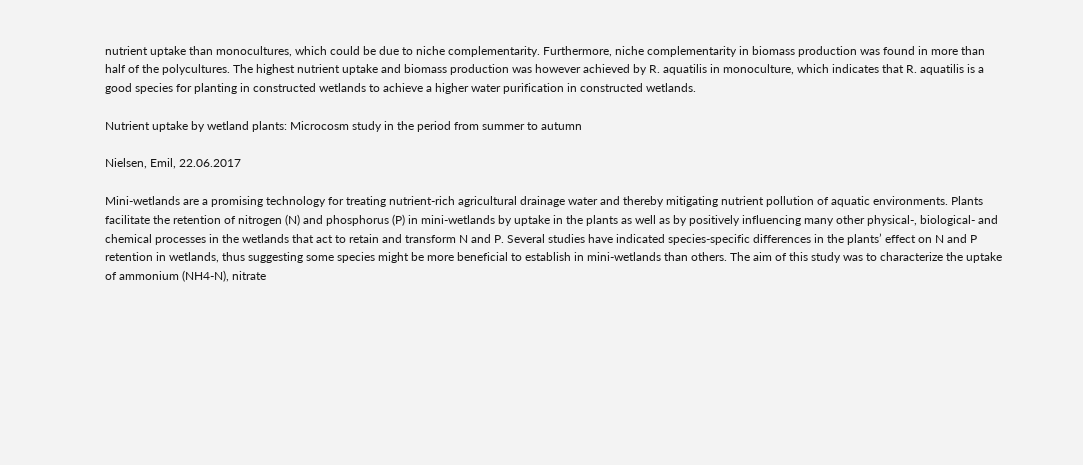nutrient uptake than monocultures, which could be due to niche complementarity. Furthermore, niche complementarity in biomass production was found in more than half of the polycultures. The highest nutrient uptake and biomass production was however achieved by R. aquatilis in monoculture, which indicates that R. aquatilis is a good species for planting in constructed wetlands to achieve a higher water purification in constructed wetlands.

Nutrient uptake by wetland plants: Microcosm study in the period from summer to autumn

Nielsen, Emil, 22.06.2017

Mini-wetlands are a promising technology for treating nutrient-rich agricultural drainage water and thereby mitigating nutrient pollution of aquatic environments. Plants facilitate the retention of nitrogen (N) and phosphorus (P) in mini-wetlands by uptake in the plants as well as by positively influencing many other physical-, biological- and chemical processes in the wetlands that act to retain and transform N and P. Several studies have indicated species-specific differences in the plants’ effect on N and P retention in wetlands, thus suggesting some species might be more beneficial to establish in mini-wetlands than others. The aim of this study was to characterize the uptake of ammonium (NH4-N), nitrate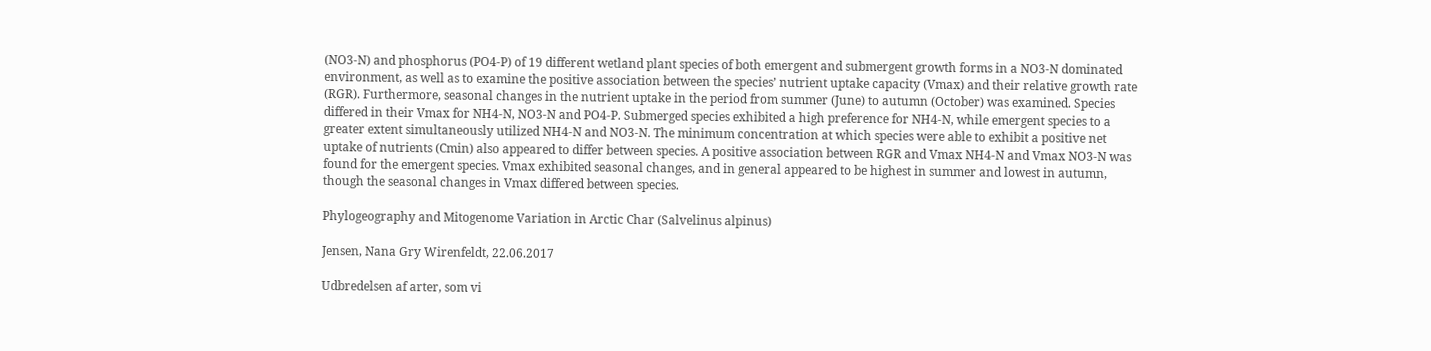(NO3-N) and phosphorus (PO4-P) of 19 different wetland plant species of both emergent and submergent growth forms in a NO3-N dominated environment, as well as to examine the positive association between the species’ nutrient uptake capacity (Vmax) and their relative growth rate (RGR). Furthermore, seasonal changes in the nutrient uptake in the period from summer (June) to autumn (October) was examined. Species differed in their Vmax for NH4-N, NO3-N and PO4-P. Submerged species exhibited a high preference for NH4-N, while emergent species to a greater extent simultaneously utilized NH4-N and NO3-N. The minimum concentration at which species were able to exhibit a positive net uptake of nutrients (Cmin) also appeared to differ between species. A positive association between RGR and Vmax NH4-N and Vmax NO3-N was found for the emergent species. Vmax exhibited seasonal changes, and in general appeared to be highest in summer and lowest in autumn, though the seasonal changes in Vmax differed between species.

Phylogeography and Mitogenome Variation in Arctic Char (Salvelinus alpinus)

Jensen, Nana Gry Wirenfeldt, 22.06.2017

Udbredelsen af arter, som vi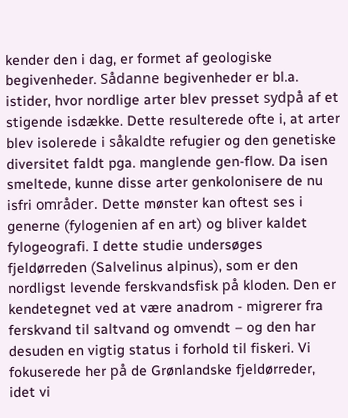kender den i dag, er formet af geologiske begivenheder. Sådanne begivenheder er bl.a. istider, hvor nordlige arter blev presset sydpå af et stigende isdække. Dette resulterede ofte i, at arter blev isolerede i såkaldte refugier og den genetiske diversitet faldt pga. manglende gen-flow. Da isen smeltede, kunne disse arter genkolonisere de nu isfri områder. Dette mønster kan oftest ses i generne (fylogenien af en art) og bliver kaldet fylogeografi. I dette studie undersøges fjeldørreden (Salvelinus alpinus), som er den nordligst levende ferskvandsfisk på kloden. Den er kendetegnet ved at være anadrom - migrerer fra ferskvand til saltvand og omvendt – og den har desuden en vigtig status i forhold til fiskeri. Vi fokuserede her på de Grønlandske fjeldørreder, idet vi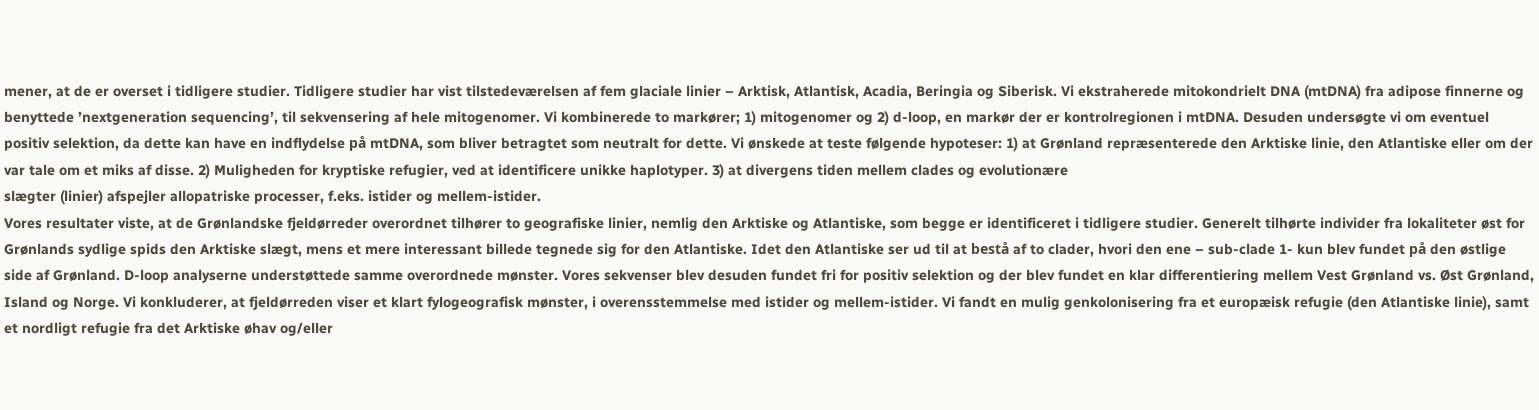mener, at de er overset i tidligere studier. Tidligere studier har vist tilstedeværelsen af fem glaciale linier – Arktisk, Atlantisk, Acadia, Beringia og Siberisk. Vi ekstraherede mitokondrielt DNA (mtDNA) fra adipose finnerne og benyttede ’nextgeneration sequencing’, til sekvensering af hele mitogenomer. Vi kombinerede to markører; 1) mitogenomer og 2) d-loop, en markør der er kontrolregionen i mtDNA. Desuden undersøgte vi om eventuel positiv selektion, da dette kan have en indflydelse på mtDNA, som bliver betragtet som neutralt for dette. Vi ønskede at teste følgende hypoteser: 1) at Grønland repræsenterede den Arktiske linie, den Atlantiske eller om der var tale om et miks af disse. 2) Muligheden for kryptiske refugier, ved at identificere unikke haplotyper. 3) at divergens tiden mellem clades og evolutionære
slægter (linier) afspejler allopatriske processer, f.eks. istider og mellem-istider.
Vores resultater viste, at de Grønlandske fjeldørreder overordnet tilhører to geografiske linier, nemlig den Arktiske og Atlantiske, som begge er identificeret i tidligere studier. Generelt tilhørte individer fra lokaliteter øst for Grønlands sydlige spids den Arktiske slægt, mens et mere interessant billede tegnede sig for den Atlantiske. Idet den Atlantiske ser ud til at bestå af to clader, hvori den ene – sub-clade 1- kun blev fundet på den østlige side af Grønland. D-loop analyserne understøttede samme overordnede mønster. Vores sekvenser blev desuden fundet fri for positiv selektion og der blev fundet en klar differentiering mellem Vest Grønland vs. Øst Grønland, Island og Norge. Vi konkluderer, at fjeldørreden viser et klart fylogeografisk mønster, i overensstemmelse med istider og mellem-istider. Vi fandt en mulig genkolonisering fra et europæisk refugie (den Atlantiske linie), samt et nordligt refugie fra det Arktiske øhav og/eller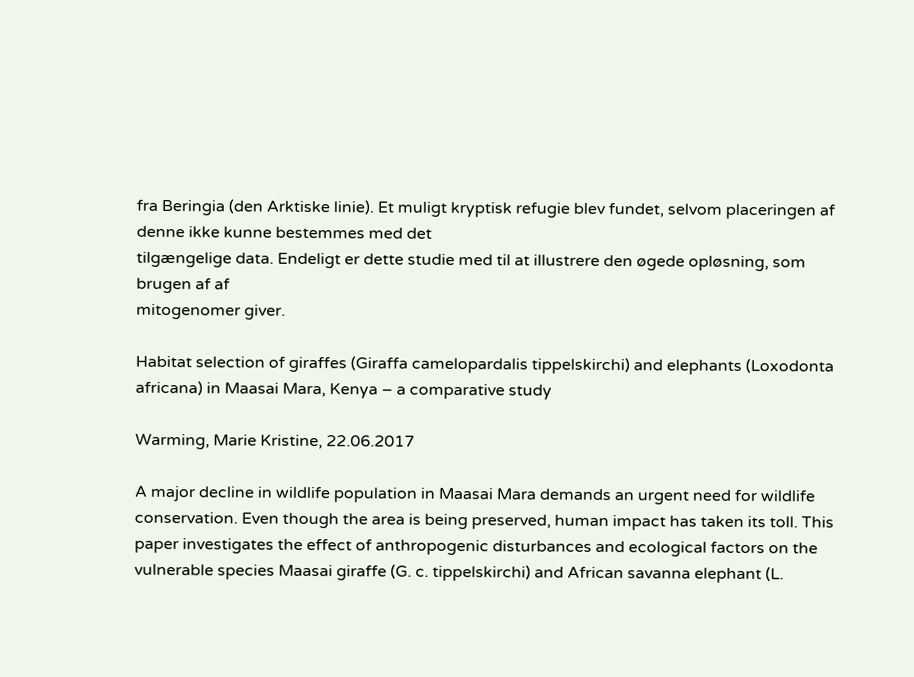fra Beringia (den Arktiske linie). Et muligt kryptisk refugie blev fundet, selvom placeringen af denne ikke kunne bestemmes med det
tilgængelige data. Endeligt er dette studie med til at illustrere den øgede opløsning, som brugen af af
mitogenomer giver.

Habitat selection of giraffes (Giraffa camelopardalis tippelskirchi) and elephants (Loxodonta africana) in Maasai Mara, Kenya – a comparative study

Warming, Marie Kristine, 22.06.2017

A major decline in wildlife population in Maasai Mara demands an urgent need for wildlife conservation. Even though the area is being preserved, human impact has taken its toll. This paper investigates the effect of anthropogenic disturbances and ecological factors on the vulnerable species Maasai giraffe (G. c. tippelskirchi) and African savanna elephant (L.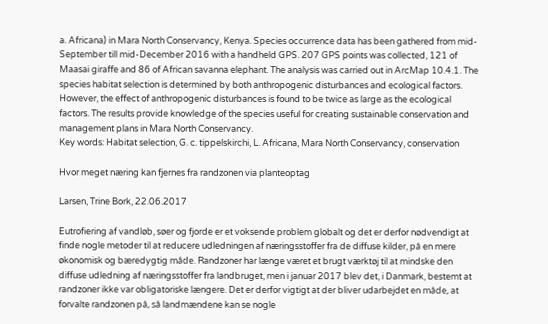a. Africana) in Mara North Conservancy, Kenya. Species occurrence data has been gathered from mid-September till mid-December 2016 with a handheld GPS. 207 GPS points was collected, 121 of Maasai giraffe and 86 of African savanna elephant. The analysis was carried out in ArcMap 10.4.1. The species habitat selection is determined by both anthropogenic disturbances and ecological factors. However, the effect of anthropogenic disturbances is found to be twice as large as the ecological factors. The results provide knowledge of the species useful for creating sustainable conservation and management plans in Mara North Conservancy.
Key words: Habitat selection, G. c. tippelskirchi, L. Africana, Mara North Conservancy, conservation

Hvor meget næring kan fjernes fra randzonen via planteoptag

Larsen, Trine Bork, 22.06.2017

Eutrofiering af vandløb, søer og fjorde er et voksende problem globalt og det er derfor nødvendigt at finde nogle metoder til at reducere udledningen af næringsstoffer fra de diffuse kilder, på en mere økonomisk og bæredygtig måde. Randzoner har længe været et brugt værktøj til at mindske den diffuse udledning af næringsstoffer fra landbruget, men i januar 2017 blev det, i Danmark, bestemt at randzoner ikke var obligatoriske længere. Det er derfor vigtigt at der bliver udarbejdet en måde, at forvalte randzonen på, så landmændene kan se nogle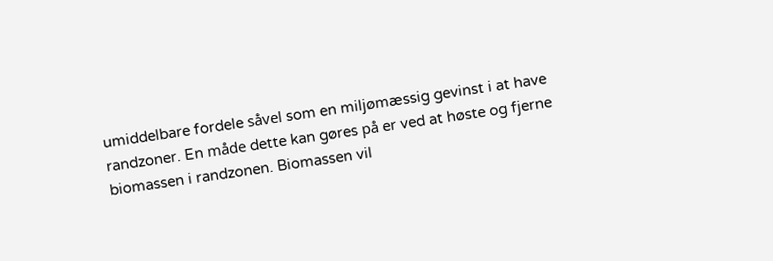umiddelbare fordele såvel som en miljømæssig gevinst i at have randzoner. En måde dette kan gøres på er ved at høste og fjerne biomassen i randzonen. Biomassen vil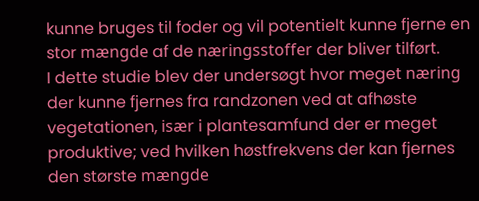kunne bruges til foder og vil potentielt kunne fjerne en stor mængde af de næringsstoffer der bliver tilført.
I dette studie blev der undersøgt hvor meget næring der kunne fjernes fra randzonen ved at afhøste vegetationen, især i plantesamfund der er meget produktive; ved hvilken høstfrekvens der kan fjernes den største mængde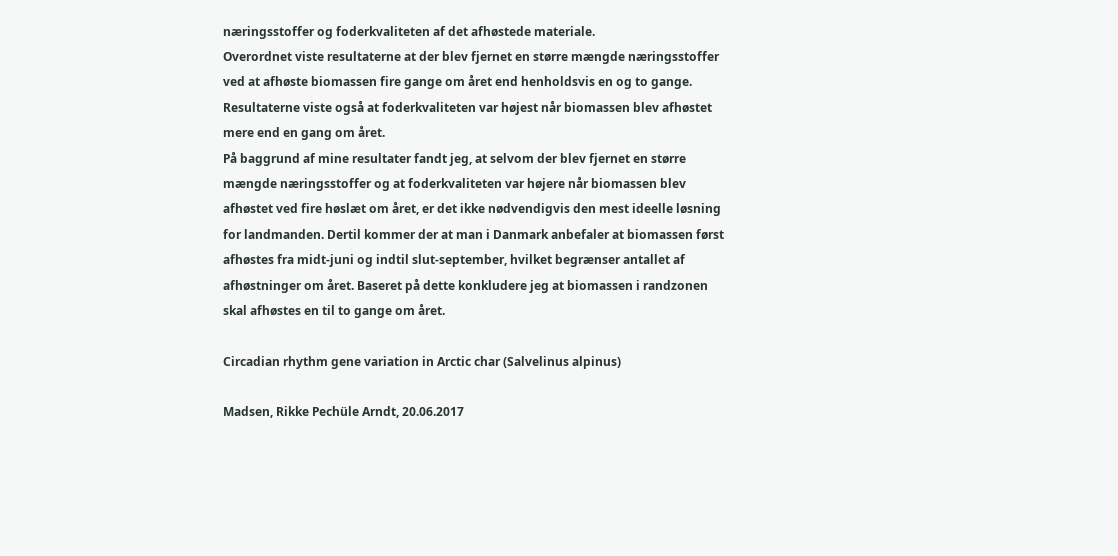næringsstoffer og foderkvaliteten af det afhøstede materiale.
Overordnet viste resultaterne at der blev fjernet en større mængde næringsstoffer ved at afhøste biomassen fire gange om året end henholdsvis en og to gange. Resultaterne viste også at foderkvaliteten var højest når biomassen blev afhøstet mere end en gang om året.
På baggrund af mine resultater fandt jeg, at selvom der blev fjernet en større mængde næringsstoffer og at foderkvaliteten var højere når biomassen blev afhøstet ved fire høslæt om året, er det ikke nødvendigvis den mest ideelle løsning for landmanden. Dertil kommer der at man i Danmark anbefaler at biomassen først afhøstes fra midt-juni og indtil slut-september, hvilket begrænser antallet af afhøstninger om året. Baseret på dette konkludere jeg at biomassen i randzonen skal afhøstes en til to gange om året.

Circadian rhythm gene variation in Arctic char (Salvelinus alpinus)

Madsen, Rikke Pechüle Arndt, 20.06.2017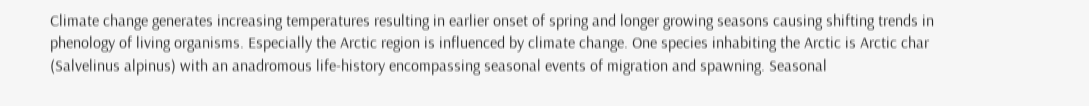Climate change generates increasing temperatures resulting in earlier onset of spring and longer growing seasons causing shifting trends in phenology of living organisms. Especially the Arctic region is influenced by climate change. One species inhabiting the Arctic is Arctic char (Salvelinus alpinus) with an anadromous life-history encompassing seasonal events of migration and spawning. Seasonal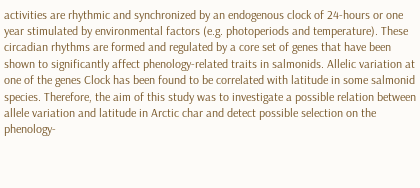activities are rhythmic and synchronized by an endogenous clock of 24-hours or one year stimulated by environmental factors (e.g. photoperiods and temperature). These circadian rhythms are formed and regulated by a core set of genes that have been shown to significantly affect phenology-related traits in salmonids. Allelic variation at one of the genes Clock has been found to be correlated with latitude in some salmonid species. Therefore, the aim of this study was to investigate a possible relation between allele variation and latitude in Arctic char and detect possible selection on the phenology-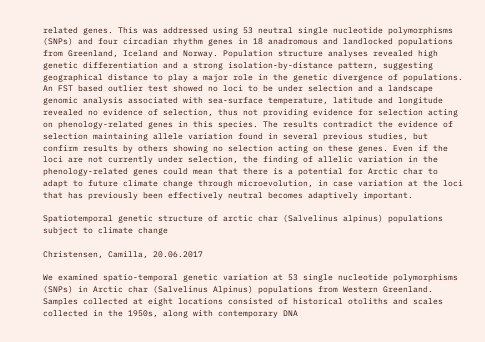related genes. This was addressed using 53 neutral single nucleotide polymorphisms (SNPs) and four circadian rhythm genes in 18 anadromous and landlocked populations from Greenland, Iceland and Norway. Population structure analyses revealed high genetic differentiation and a strong isolation-by-distance pattern, suggesting geographical distance to play a major role in the genetic divergence of populations. An FST based outlier test showed no loci to be under selection and a landscape genomic analysis associated with sea-surface temperature, latitude and longitude revealed no evidence of selection, thus not providing evidence for selection acting on phenology-related genes in this species. The results contradict the evidence of selection maintaining allele variation found in several previous studies, but confirm results by others showing no selection acting on these genes. Even if the loci are not currently under selection, the finding of allelic variation in the phenology-related genes could mean that there is a potential for Arctic char to adapt to future climate change through microevolution, in case variation at the loci that has previously been effectively neutral becomes adaptively important.

Spatiotemporal genetic structure of arctic char (Salvelinus alpinus) populations subject to climate change

Christensen, Camilla, 20.06.2017

We examined spatio-temporal genetic variation at 53 single nucleotide polymorphisms (SNPs) in Arctic char (Salvelinus Alpinus) populations from Western Greenland. Samples collected at eight locations consisted of historical otoliths and scales collected in the 1950s, along with contemporary DNA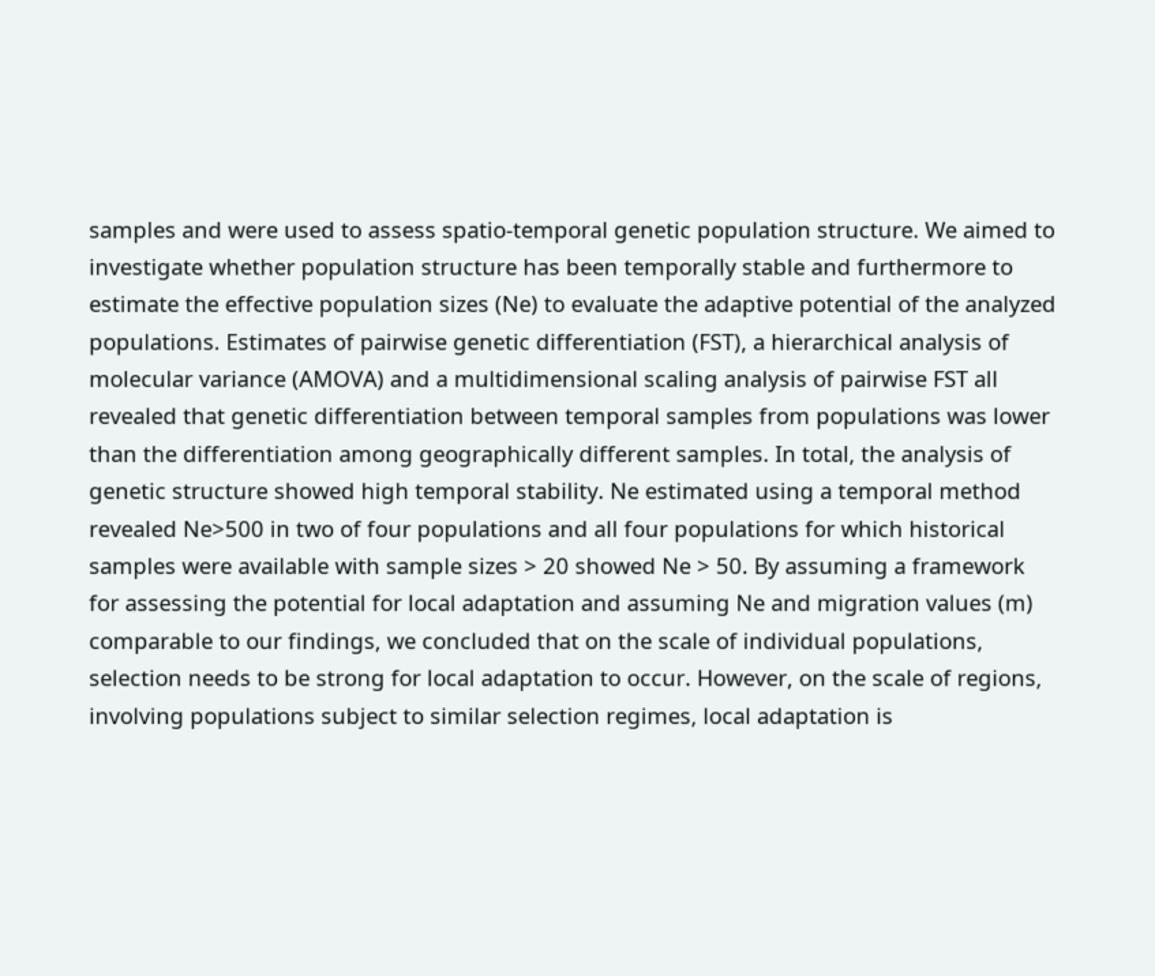samples and were used to assess spatio-temporal genetic population structure. We aimed to investigate whether population structure has been temporally stable and furthermore to estimate the effective population sizes (Ne) to evaluate the adaptive potential of the analyzed populations. Estimates of pairwise genetic differentiation (FST), a hierarchical analysis of molecular variance (AMOVA) and a multidimensional scaling analysis of pairwise FST all revealed that genetic differentiation between temporal samples from populations was lower than the differentiation among geographically different samples. In total, the analysis of genetic structure showed high temporal stability. Ne estimated using a temporal method revealed Ne>500 in two of four populations and all four populations for which historical samples were available with sample sizes > 20 showed Ne > 50. By assuming a framework for assessing the potential for local adaptation and assuming Ne and migration values (m) comparable to our findings, we concluded that on the scale of individual populations, selection needs to be strong for local adaptation to occur. However, on the scale of regions, involving populations subject to similar selection regimes, local adaptation is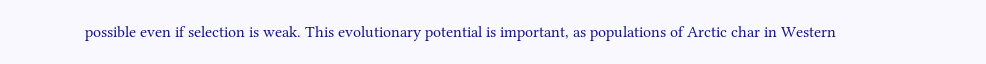possible even if selection is weak. This evolutionary potential is important, as populations of Arctic char in Western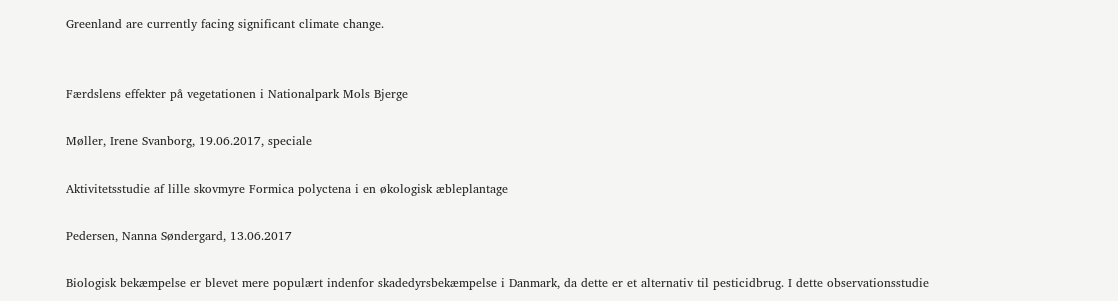Greenland are currently facing significant climate change.


Færdslens effekter på vegetationen i Nationalpark Mols Bjerge

Møller, Irene Svanborg, 19.06.2017, speciale

Aktivitetsstudie af lille skovmyre Formica polyctena i en økologisk æbleplantage

Pedersen, Nanna Søndergard, 13.06.2017

Biologisk bekæmpelse er blevet mere populært indenfor skadedyrsbekæmpelse i Danmark, da dette er et alternativ til pesticidbrug. I dette observationsstudie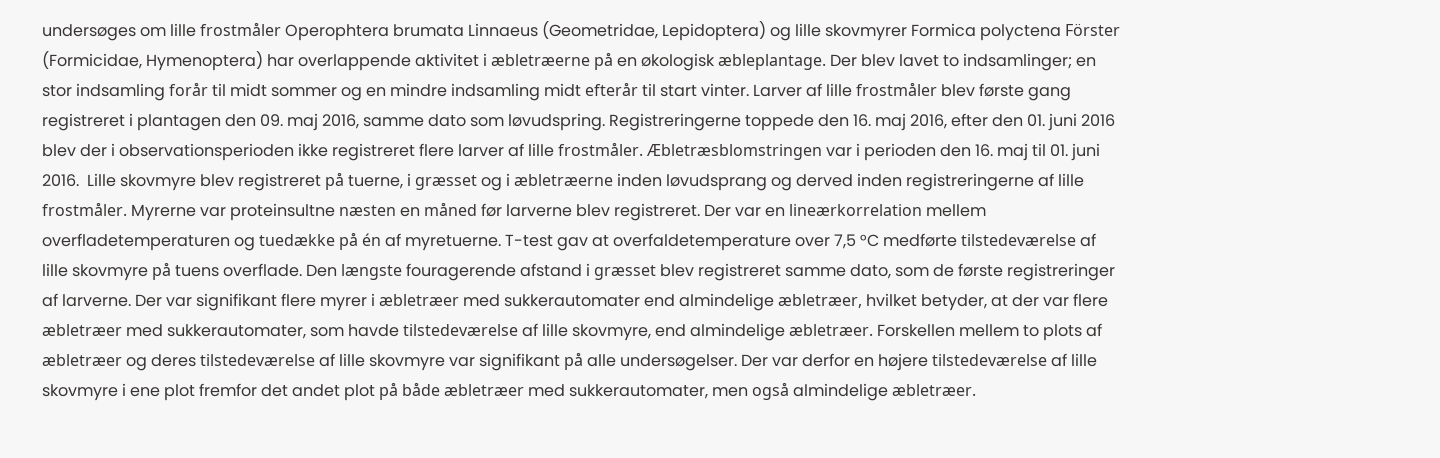undersøges om lille frostmåler Operophtera brumata Linnaeus (Geometridae, Lepidoptera) og lille skovmyrer Formica polyctena Förster (Formicidae, Hymenoptera) har overlappende aktivitet i æbletræerne på en økologisk æbleplantage. Der blev lavet to indsamlinger; en stor indsamling forår til midt sommer og en mindre indsamling midt efterår til start vinter. Larver af lille frostmåler blev første gang registreret i plantagen den 09. maj 2016, samme dato som løvudspring. Registreringerne toppede den 16. maj 2016, efter den 01. juni 2016 blev der i observationsperioden ikke registreret flere larver af lille frostmåler. Æbletræsblomstringen var i perioden den 16. maj til 01. juni 2016.  Lille skovmyre blev registreret på tuerne, i græsset og i æbletræerne inden løvudsprang og derved inden registreringerne af lille frostmåler. Myrerne var proteinsultne næsten en måned før larverne blev registreret. Der var en lineærkorrelation mellem overfladetemperaturen og tuedække på én af myretuerne. T-test gav at overfaldetemperature over 7,5 °C medførte tilstedeværelse af lille skovmyre på tuens overflade. Den længste fouragerende afstand i græsset blev registreret samme dato, som de første registreringer af larverne. Der var signifikant flere myrer i æbletræer med sukkerautomater end almindelige æbletræer, hvilket betyder, at der var flere æbletræer med sukkerautomater, som havde tilstedeværelse af lille skovmyre, end almindelige æbletræer. Forskellen mellem to plots af æbletræer og deres tilstedeværelse af lille skovmyre var signifikant på alle undersøgelser. Der var derfor en højere tilstedeværelse af lille skovmyre i ene plot fremfor det andet plot på både æbletræer med sukkerautomater, men også almindelige æbletræer.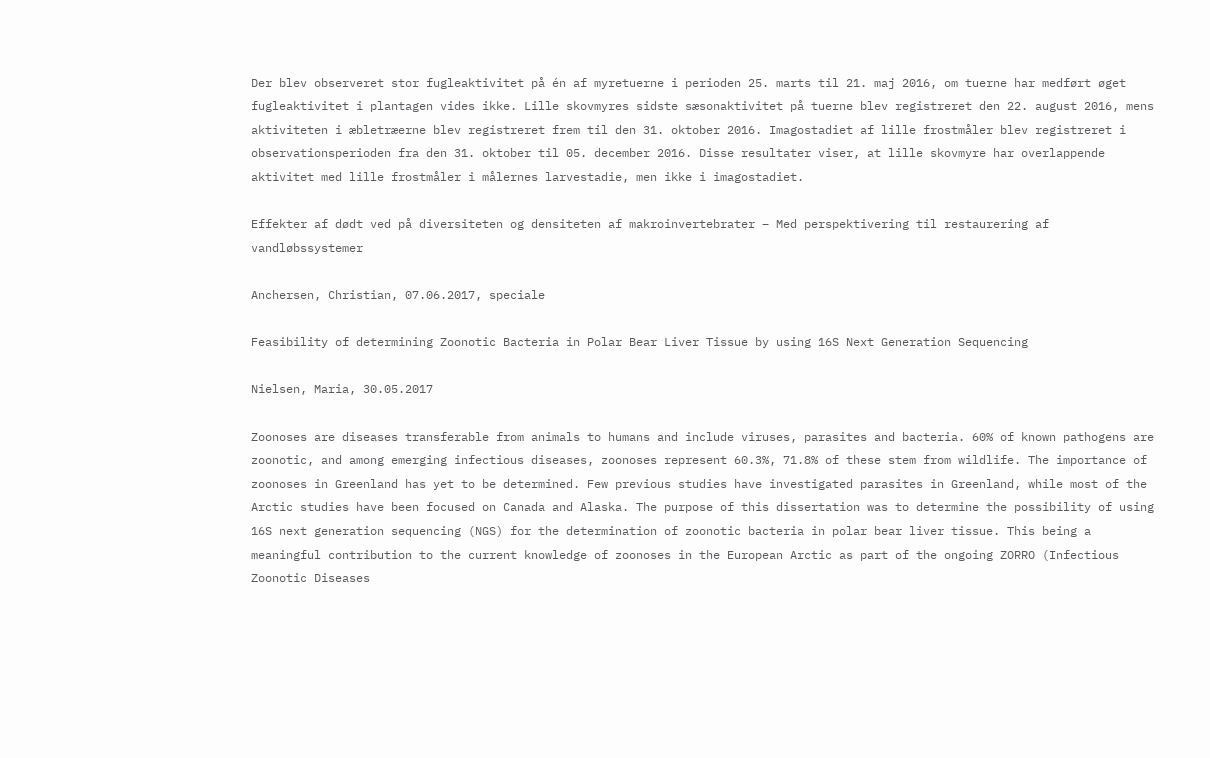Der blev observeret stor fugleaktivitet på én af myretuerne i perioden 25. marts til 21. maj 2016, om tuerne har medført øget fugleaktivitet i plantagen vides ikke. Lille skovmyres sidste sæsonaktivitet på tuerne blev registreret den 22. august 2016, mens aktiviteten i æbletræerne blev registreret frem til den 31. oktober 2016. Imagostadiet af lille frostmåler blev registreret i observationsperioden fra den 31. oktober til 05. december 2016. Disse resultater viser, at lille skovmyre har overlappende aktivitet med lille frostmåler i målernes larvestadie, men ikke i imagostadiet.

Effekter af dødt ved på diversiteten og densiteten af makroinvertebrater – Med perspektivering til restaurering af vandløbssystemer

Anchersen, Christian, 07.06.2017, speciale

Feasibility of determining Zoonotic Bacteria in Polar Bear Liver Tissue by using 16S Next Generation Sequencing

Nielsen, Maria, 30.05.2017

Zoonoses are diseases transferable from animals to humans and include viruses, parasites and bacteria. 60% of known pathogens are zoonotic, and among emerging infectious diseases, zoonoses represent 60.3%, 71.8% of these stem from wildlife. The importance of zoonoses in Greenland has yet to be determined. Few previous studies have investigated parasites in Greenland, while most of the Arctic studies have been focused on Canada and Alaska. The purpose of this dissertation was to determine the possibility of using 16S next generation sequencing (NGS) for the determination of zoonotic bacteria in polar bear liver tissue. This being a meaningful contribution to the current knowledge of zoonoses in the European Arctic as part of the ongoing ZORRO (Infectious Zoonotic Diseases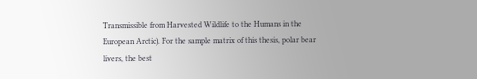Transmissible from Harvested Wildlife to the Humans in the European Arctic). For the sample matrix of this thesis, polar bear livers, the best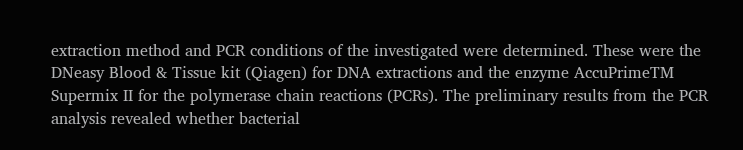extraction method and PCR conditions of the investigated were determined. These were the DNeasy Blood & Tissue kit (Qiagen) for DNA extractions and the enzyme AccuPrimeTM Supermix II for the polymerase chain reactions (PCRs). The preliminary results from the PCR analysis revealed whether bacterial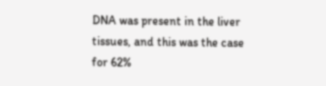DNA was present in the liver tissues, and this was the case for 62%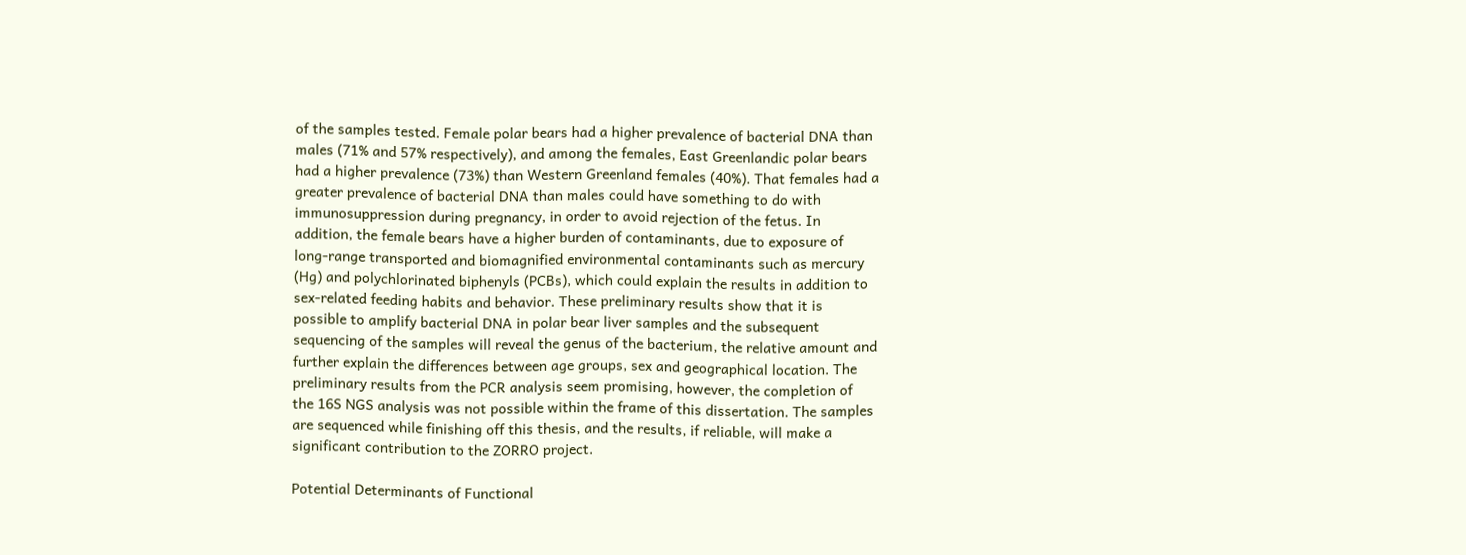of the samples tested. Female polar bears had a higher prevalence of bacterial DNA than males (71% and 57% respectively), and among the females, East Greenlandic polar bears had a higher prevalence (73%) than Western Greenland females (40%). That females had a greater prevalence of bacterial DNA than males could have something to do with immunosuppression during pregnancy, in order to avoid rejection of the fetus. In addition, the female bears have a higher burden of contaminants, due to exposure of long-range transported and biomagnified environmental contaminants such as mercury (Hg) and polychlorinated biphenyls (PCBs), which could explain the results in addition to sex-related feeding habits and behavior. These preliminary results show that it is possible to amplify bacterial DNA in polar bear liver samples and the subsequent sequencing of the samples will reveal the genus of the bacterium, the relative amount and further explain the differences between age groups, sex and geographical location. The preliminary results from the PCR analysis seem promising, however, the completion of the 16S NGS analysis was not possible within the frame of this dissertation. The samples are sequenced while finishing off this thesis, and the results, if reliable, will make a significant contribution to the ZORRO project.

Potential Determinants of Functional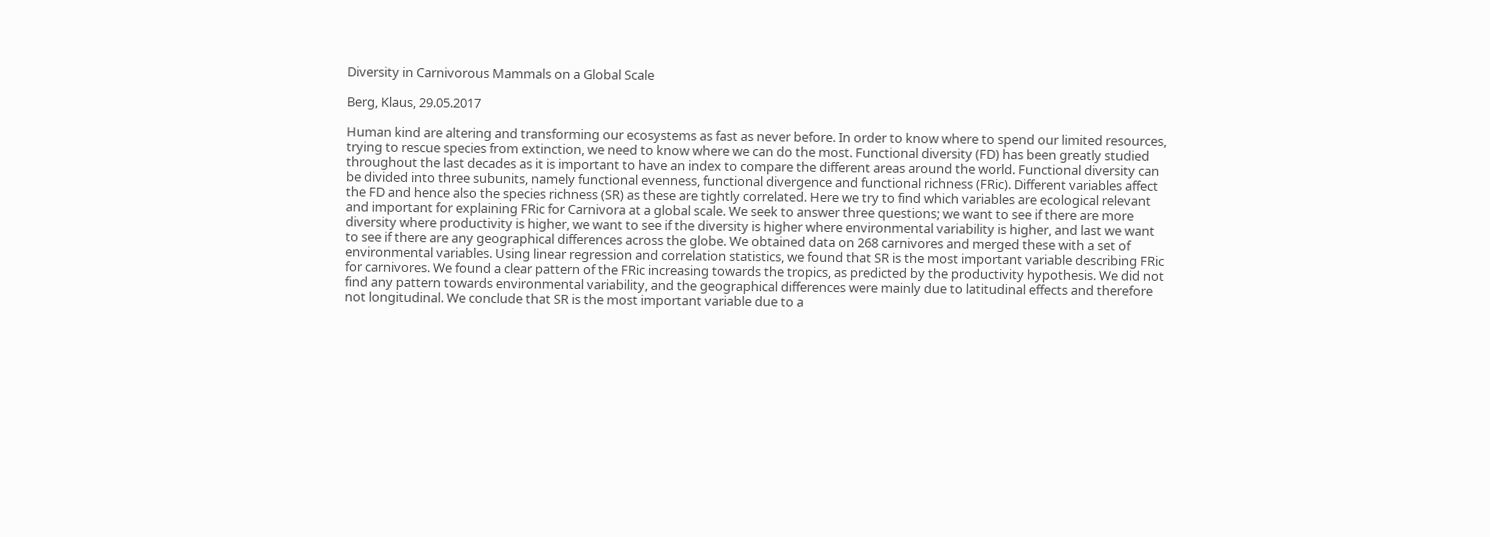Diversity in Carnivorous Mammals on a Global Scale

Berg, Klaus, 29.05.2017

Human kind are altering and transforming our ecosystems as fast as never before. In order to know where to spend our limited resources, trying to rescue species from extinction, we need to know where we can do the most. Functional diversity (FD) has been greatly studied throughout the last decades as it is important to have an index to compare the different areas around the world. Functional diversity can be divided into three subunits, namely functional evenness, functional divergence and functional richness (FRic). Different variables affect the FD and hence also the species richness (SR) as these are tightly correlated. Here we try to find which variables are ecological relevant and important for explaining FRic for Carnivora at a global scale. We seek to answer three questions; we want to see if there are more diversity where productivity is higher, we want to see if the diversity is higher where environmental variability is higher, and last we want to see if there are any geographical differences across the globe. We obtained data on 268 carnivores and merged these with a set of environmental variables. Using linear regression and correlation statistics, we found that SR is the most important variable describing FRic for carnivores. We found a clear pattern of the FRic increasing towards the tropics, as predicted by the productivity hypothesis. We did not find any pattern towards environmental variability, and the geographical differences were mainly due to latitudinal effects and therefore not longitudinal. We conclude that SR is the most important variable due to a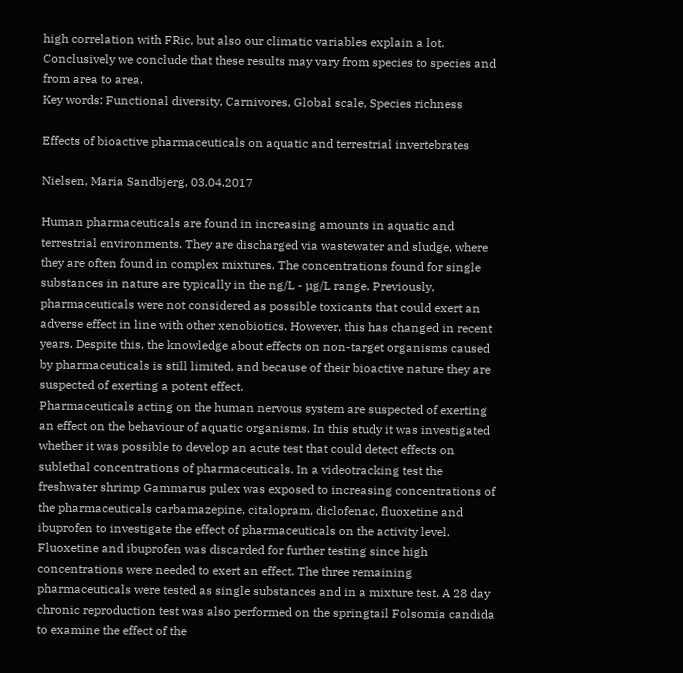high correlation with FRic, but also our climatic variables explain a lot. Conclusively we conclude that these results may vary from species to species and from area to area.
Key words: Functional diversity, Carnivores, Global scale, Species richness

Effects of bioactive pharmaceuticals on aquatic and terrestrial invertebrates

Nielsen, Maria Sandbjerg, 03.04.2017

Human pharmaceuticals are found in increasing amounts in aquatic and terrestrial environments. They are discharged via wastewater and sludge, where they are often found in complex mixtures. The concentrations found for single substances in nature are typically in the ng/L - µg/L range. Previously, pharmaceuticals were not considered as possible toxicants that could exert an adverse effect in line with other xenobiotics. However, this has changed in recent years. Despite this, the knowledge about effects on non-target organisms caused by pharmaceuticals is still limited, and because of their bioactive nature they are suspected of exerting a potent effect.
Pharmaceuticals acting on the human nervous system are suspected of exerting an effect on the behaviour of aquatic organisms. In this study it was investigated whether it was possible to develop an acute test that could detect effects on sublethal concentrations of pharmaceuticals. In a videotracking test the freshwater shrimp Gammarus pulex was exposed to increasing concentrations of the pharmaceuticals carbamazepine, citalopram, diclofenac, fluoxetine and ibuprofen to investigate the effect of pharmaceuticals on the activity level. Fluoxetine and ibuprofen was discarded for further testing since high concentrations were needed to exert an effect. The three remaining pharmaceuticals were tested as single substances and in a mixture test. A 28 day chronic reproduction test was also performed on the springtail Folsomia candida to examine the effect of the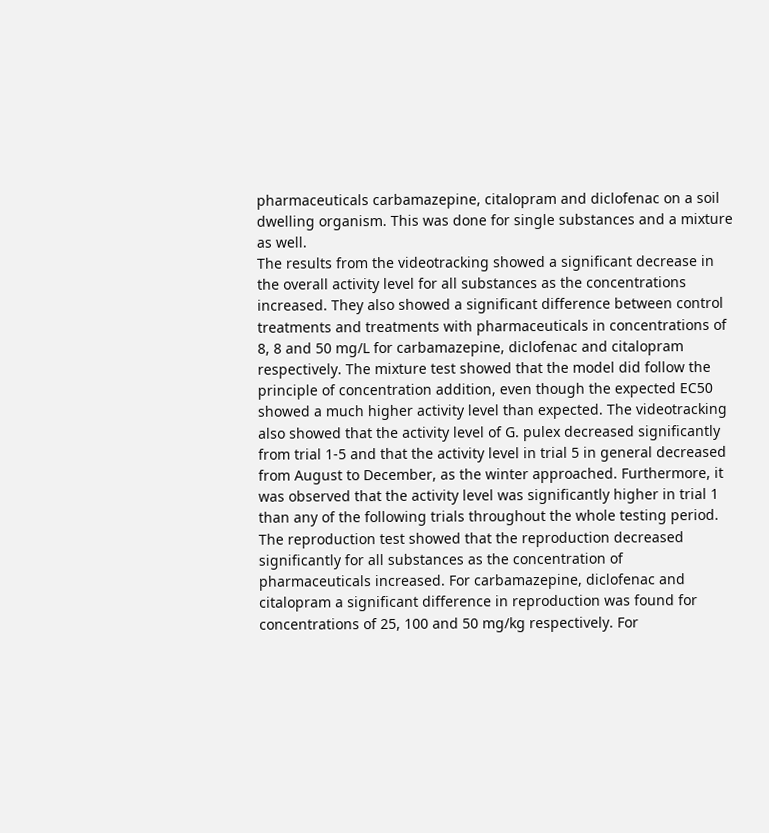pharmaceuticals carbamazepine, citalopram and diclofenac on a soil dwelling organism. This was done for single substances and a mixture as well.
The results from the videotracking showed a significant decrease in the overall activity level for all substances as the concentrations increased. They also showed a significant difference between control treatments and treatments with pharmaceuticals in concentrations of 8, 8 and 50 mg/L for carbamazepine, diclofenac and citalopram respectively. The mixture test showed that the model did follow the principle of concentration addition, even though the expected EC50 showed a much higher activity level than expected. The videotracking also showed that the activity level of G. pulex decreased significantly from trial 1-5 and that the activity level in trial 5 in general decreased from August to December, as the winter approached. Furthermore, it was observed that the activity level was significantly higher in trial 1 than any of the following trials throughout the whole testing period.
The reproduction test showed that the reproduction decreased significantly for all substances as the concentration of pharmaceuticals increased. For carbamazepine, diclofenac and citalopram a significant difference in reproduction was found for concentrations of 25, 100 and 50 mg/kg respectively. For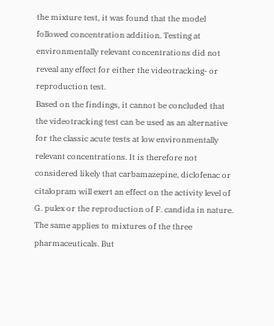the mixture test, it was found that the model followed concentration addition. Testing at environmentally relevant concentrations did not reveal any effect for either the videotracking- or reproduction test.
Based on the findings, it cannot be concluded that the videotracking test can be used as an alternative for the classic acute tests at low environmentally relevant concentrations. It is therefore not considered likely that carbamazepine, diclofenac or citalopram will exert an effect on the activity level of G. pulex or the reproduction of F. candida in nature. The same applies to mixtures of the three pharmaceuticals. But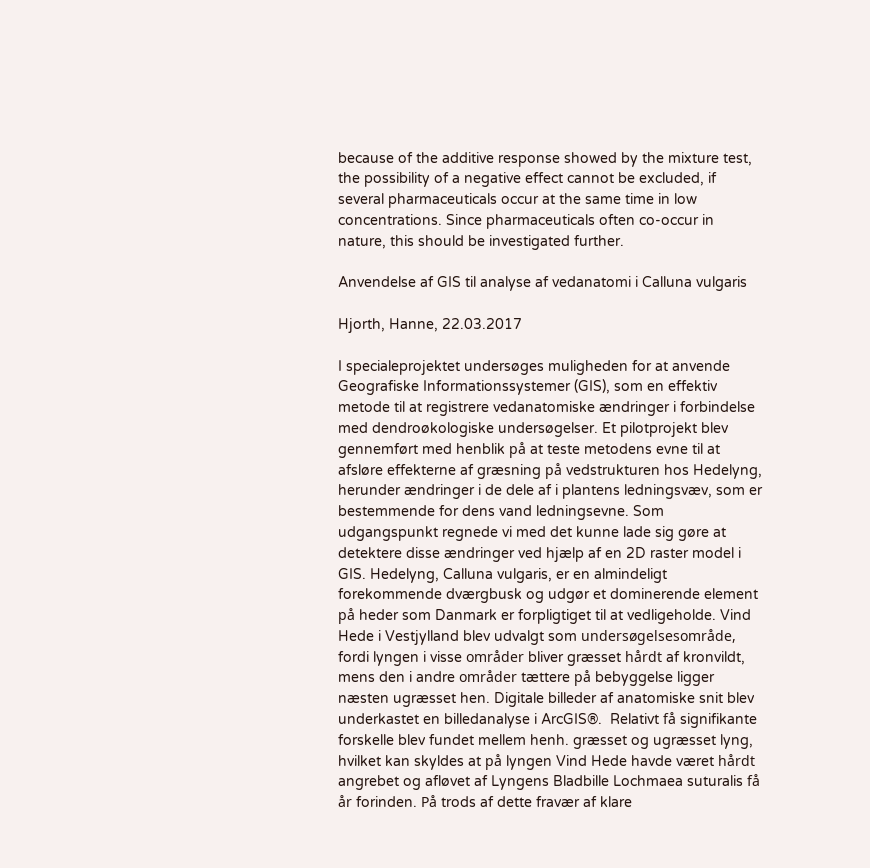because of the additive response showed by the mixture test, the possibility of a negative effect cannot be excluded, if several pharmaceuticals occur at the same time in low concentrations. Since pharmaceuticals often co-occur in nature, this should be investigated further.

Anvendelse af GIS til analyse af vedanatomi i Calluna vulgaris

Hjorth, Hanne, 22.03.2017

I specialeprojektet undersøges muligheden for at anvende Geografiske Informationssystemer (GIS), som en effektiv metode til at registrere vedanatomiske ændringer i forbindelse med dendroøkologiske undersøgelser. Et pilotprojekt blev gennemført med henblik på at teste metodens evne til at afsløre effekterne af græsning på vedstrukturen hos Hedelyng, herunder ændringer i de dele af i plantens ledningsvæv, som er bestemmende for dens vand ledningsevne. Som udgangspunkt regnede vi med det kunne lade sig gøre at detektere disse ændringer ved hjælp af en 2D raster model i GIS. Hedelyng, Calluna vulgaris, er en almindeligt forekommende dværgbusk og udgør et dominerende element på heder som Danmark er forpligtiget til at vedligeholde. Vind Hede i Vestjylland blev udvalgt som undersøgelsesområde, fordi lyngen i visse områder bliver græsset hårdt af kronvildt, mens den i andre områder tættere på bebyggelse ligger næsten ugræsset hen. Digitale billeder af anatomiske snit blev underkastet en billedanalyse i ArcGIS®.  Relativt få signifikante forskelle blev fundet mellem henh. græsset og ugræsset lyng, hvilket kan skyldes at på lyngen Vind Hede havde været hårdt angrebet og afløvet af Lyngens Bladbille Lochmaea suturalis få år forinden. På trods af dette fravær af klare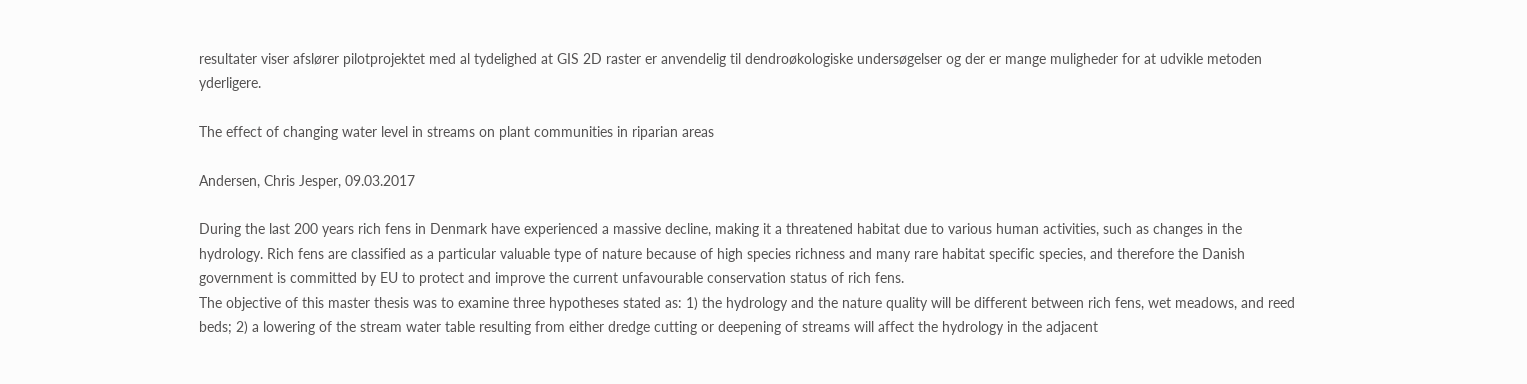resultater viser afslører pilotprojektet med al tydelighed at GIS 2D raster er anvendelig til dendroøkologiske undersøgelser og der er mange muligheder for at udvikle metoden yderligere.

The effect of changing water level in streams on plant communities in riparian areas

Andersen, Chris Jesper, 09.03.2017

During the last 200 years rich fens in Denmark have experienced a massive decline, making it a threatened habitat due to various human activities, such as changes in the hydrology. Rich fens are classified as a particular valuable type of nature because of high species richness and many rare habitat specific species, and therefore the Danish government is committed by EU to protect and improve the current unfavourable conservation status of rich fens.
The objective of this master thesis was to examine three hypotheses stated as: 1) the hydrology and the nature quality will be different between rich fens, wet meadows, and reed beds; 2) a lowering of the stream water table resulting from either dredge cutting or deepening of streams will affect the hydrology in the adjacent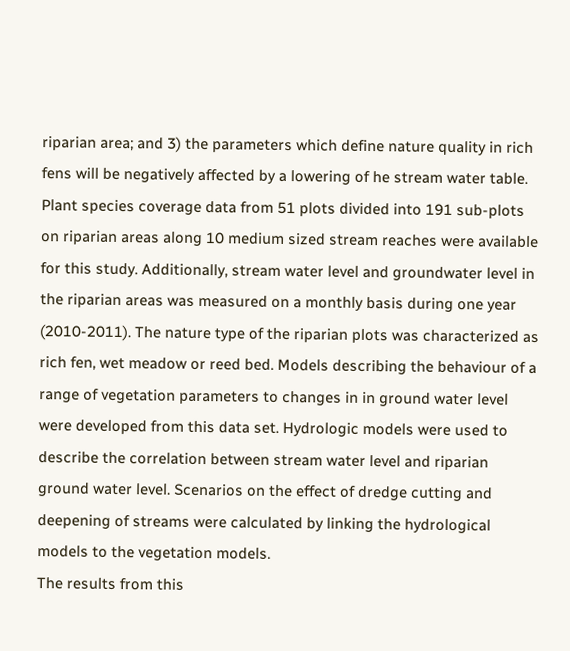riparian area; and 3) the parameters which define nature quality in rich fens will be negatively affected by a lowering of he stream water table.
Plant species coverage data from 51 plots divided into 191 sub-plots on riparian areas along 10 medium sized stream reaches were available for this study. Additionally, stream water level and groundwater level in the riparian areas was measured on a monthly basis during one year (2010-2011). The nature type of the riparian plots was characterized as rich fen, wet meadow or reed bed. Models describing the behaviour of a range of vegetation parameters to changes in in ground water level were developed from this data set. Hydrologic models were used to describe the correlation between stream water level and riparian ground water level. Scenarios on the effect of dredge cutting and deepening of streams were calculated by linking the hydrological models to the vegetation models.
The results from this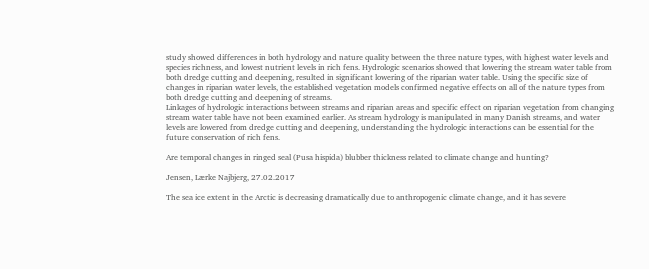study showed differences in both hydrology and nature quality between the three nature types, with highest water levels and species richness, and lowest nutrient levels in rich fens. Hydrologic scenarios showed that lowering the stream water table from both dredge cutting and deepening, resulted in significant lowering of the riparian water table. Using the specific size of changes in riparian water levels, the established vegetation models confirmed negative effects on all of the nature types from both dredge cutting and deepening of streams.
Linkages of hydrologic interactions between streams and riparian areas and specific effect on riparian vegetation from changing stream water table have not been examined earlier. As stream hydrology is manipulated in many Danish streams, and water levels are lowered from dredge cutting and deepening, understanding the hydrologic interactions can be essential for the future conservation of rich fens.

Are temporal changes in ringed seal (Pusa hispida) blubber thickness related to climate change and hunting?

Jensen, Lærke Najbjerg, 27.02.2017

The sea ice extent in the Arctic is decreasing dramatically due to anthropogenic climate change, and it has severe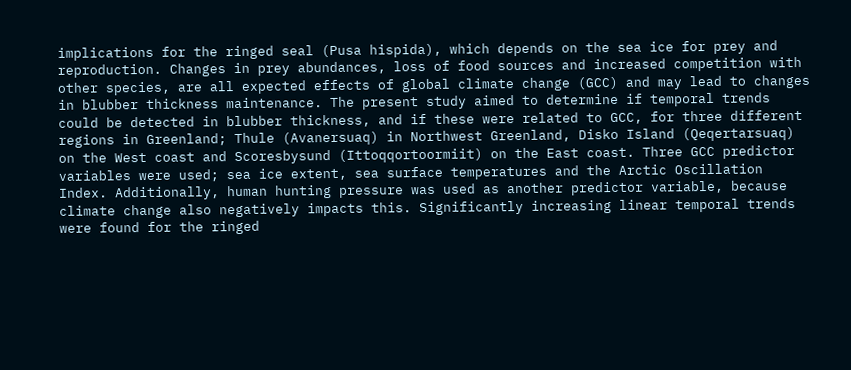implications for the ringed seal (Pusa hispida), which depends on the sea ice for prey and reproduction. Changes in prey abundances, loss of food sources and increased competition with other species, are all expected effects of global climate change (GCC) and may lead to changes in blubber thickness maintenance. The present study aimed to determine if temporal trends could be detected in blubber thickness, and if these were related to GCC, for three different regions in Greenland; Thule (Avanersuaq) in Northwest Greenland, Disko Island (Qeqertarsuaq) on the West coast and Scoresbysund (Ittoqqortoormiit) on the East coast. Three GCC predictor variables were used; sea ice extent, sea surface temperatures and the Arctic Oscillation Index. Additionally, human hunting pressure was used as another predictor variable, because climate change also negatively impacts this. Significantly increasing linear temporal trends were found for the ringed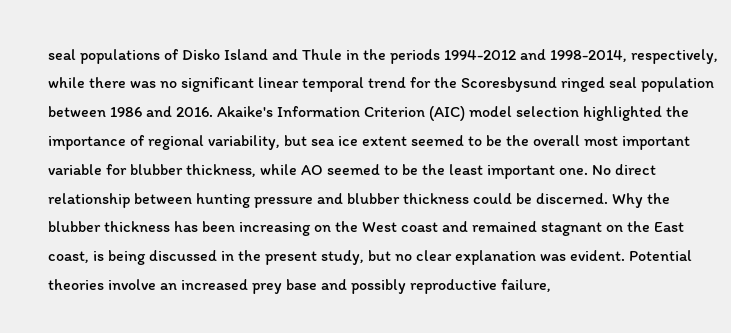seal populations of Disko Island and Thule in the periods 1994-2012 and 1998-2014, respectively, while there was no significant linear temporal trend for the Scoresbysund ringed seal population between 1986 and 2016. Akaike's Information Criterion (AIC) model selection highlighted the importance of regional variability, but sea ice extent seemed to be the overall most important variable for blubber thickness, while AO seemed to be the least important one. No direct relationship between hunting pressure and blubber thickness could be discerned. Why the blubber thickness has been increasing on the West coast and remained stagnant on the East coast, is being discussed in the present study, but no clear explanation was evident. Potential theories involve an increased prey base and possibly reproductive failure,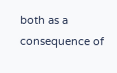both as a consequence of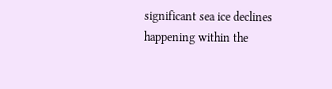significant sea ice declines happening within the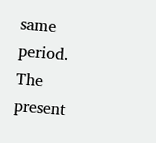same period. The present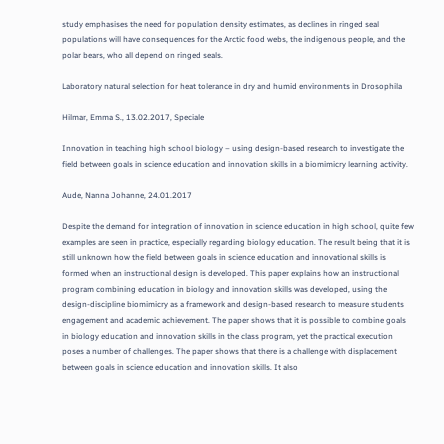study emphasises the need for population density estimates, as declines in ringed seal populations will have consequences for the Arctic food webs, the indigenous people, and the polar bears, who all depend on ringed seals.

Laboratory natural selection for heat tolerance in dry and humid environments in Drosophila

Hilmar, Emma S., 13.02.2017, Speciale

Innovation in teaching high school biology – using design-based research to investigate the field between goals in science education and innovation skills in a biomimicry learning activity.

Aude, Nanna Johanne, 24.01.2017

Despite the demand for integration of innovation in science education in high school, quite few examples are seen in practice, especially regarding biology education. The result being that it is still unknown how the field between goals in science education and innovational skills is formed when an instructional design is developed. This paper explains how an instructional program combining education in biology and innovation skills was developed, using the design-discipline biomimicry as a framework and design-based research to measure students engagement and academic achievement. The paper shows that it is possible to combine goals in biology education and innovation skills in the class program, yet the practical execution poses a number of challenges. The paper shows that there is a challenge with displacement between goals in science education and innovation skills. It also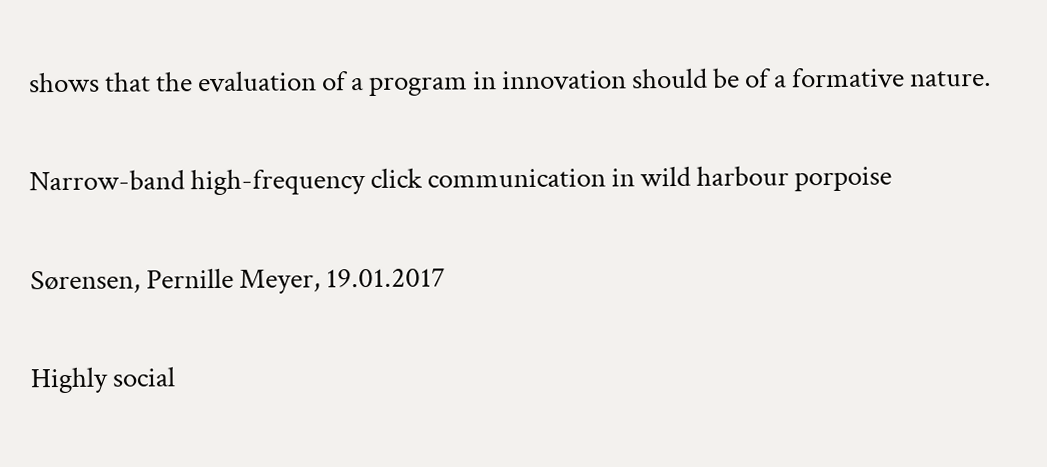shows that the evaluation of a program in innovation should be of a formative nature.

Narrow-band high-frequency click communication in wild harbour porpoise

Sørensen, Pernille Meyer, 19.01.2017

Highly social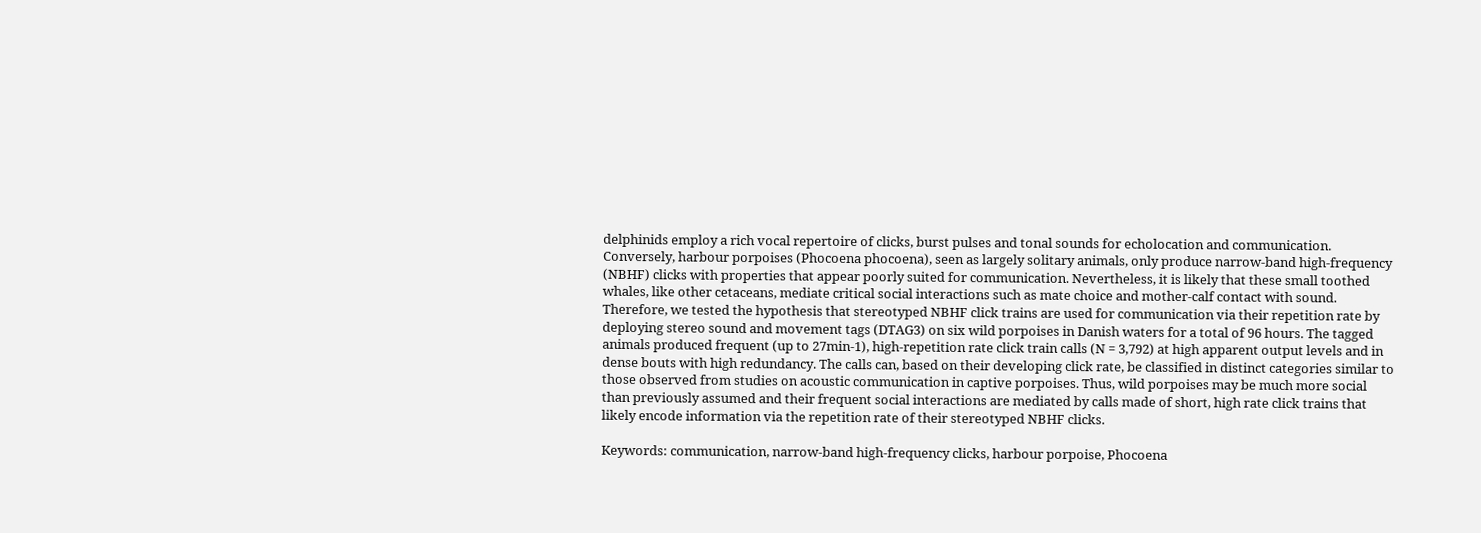delphinids employ a rich vocal repertoire of clicks, burst pulses and tonal sounds for echolocation and communication. Conversely, harbour porpoises (Phocoena phocoena), seen as largely solitary animals, only produce narrow-band high-frequency (NBHF) clicks with properties that appear poorly suited for communication. Nevertheless, it is likely that these small toothed whales, like other cetaceans, mediate critical social interactions such as mate choice and mother-calf contact with sound. Therefore, we tested the hypothesis that stereotyped NBHF click trains are used for communication via their repetition rate by deploying stereo sound and movement tags (DTAG3) on six wild porpoises in Danish waters for a total of 96 hours. The tagged animals produced frequent (up to 27min-1), high-repetition rate click train calls (N = 3,792) at high apparent output levels and in dense bouts with high redundancy. The calls can, based on their developing click rate, be classified in distinct categories similar to those observed from studies on acoustic communication in captive porpoises. Thus, wild porpoises may be much more social than previously assumed and their frequent social interactions are mediated by calls made of short, high rate click trains that likely encode information via the repetition rate of their stereotyped NBHF clicks.

Keywords: communication, narrow-band high-frequency clicks, harbour porpoise, Phocoena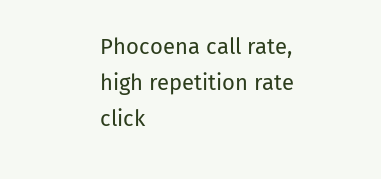Phocoena call rate, high repetition rate click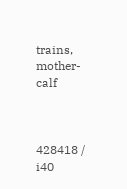trains, mother-calf



428418 / i40